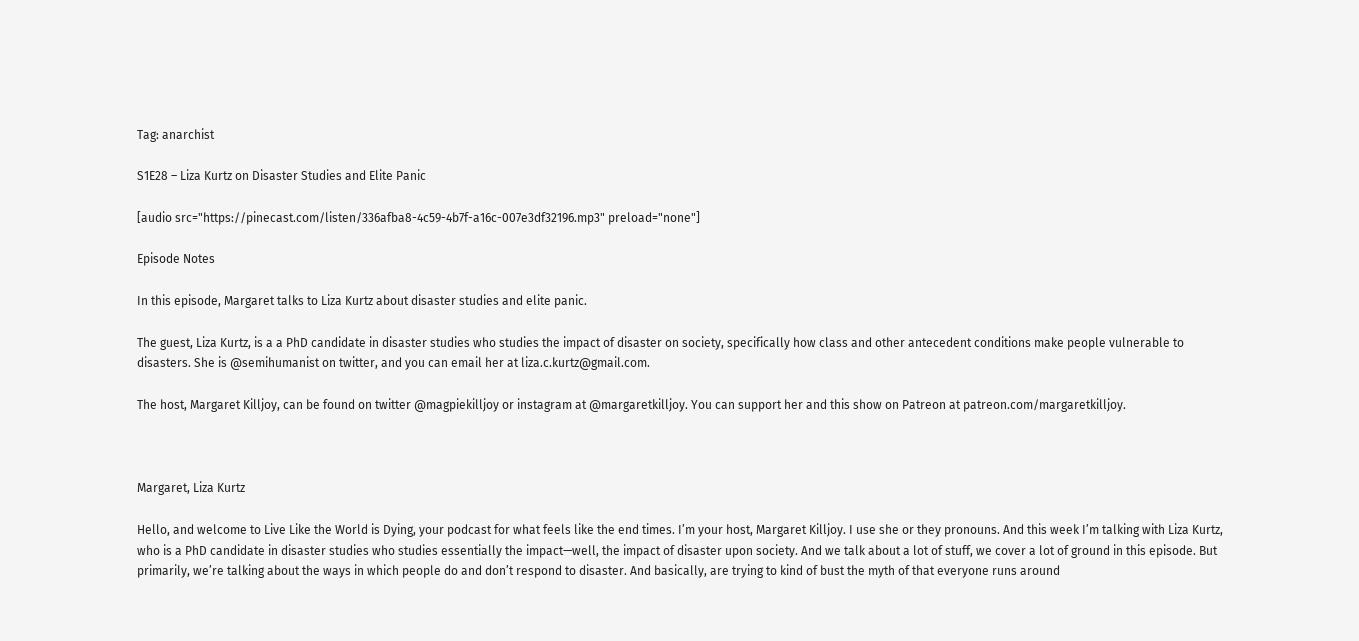Tag: anarchist

S1E28 – Liza Kurtz on Disaster Studies and Elite Panic

[audio src="https://pinecast.com/listen/336afba8-4c59-4b7f-a16c-007e3df32196.mp3" preload="none"]

Episode Notes

In this episode, Margaret talks to Liza Kurtz about disaster studies and elite panic.

The guest, Liza Kurtz, is a a PhD candidate in disaster studies who studies the impact of disaster on society, specifically how class and other antecedent conditions make people vulnerable to disasters. She is @semihumanist on twitter, and you can email her at liza.c.kurtz@gmail.com.

The host, Margaret Killjoy, can be found on twitter @magpiekilljoy or instagram at @margaretkilljoy. You can support her and this show on Patreon at patreon.com/margaretkilljoy.



Margaret, Liza Kurtz

Hello, and welcome to Live Like the World is Dying, your podcast for what feels like the end times. I’m your host, Margaret Killjoy. I use she or they pronouns. And this week I’m talking with Liza Kurtz, who is a PhD candidate in disaster studies who studies essentially the impact—well, the impact of disaster upon society. And we talk about a lot of stuff, we cover a lot of ground in this episode. But primarily, we’re talking about the ways in which people do and don’t respond to disaster. And basically, are trying to kind of bust the myth of that everyone runs around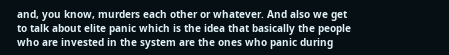and, you know, murders each other or whatever. And also we get to talk about elite panic which is the idea that basically the people who are invested in the system are the ones who panic during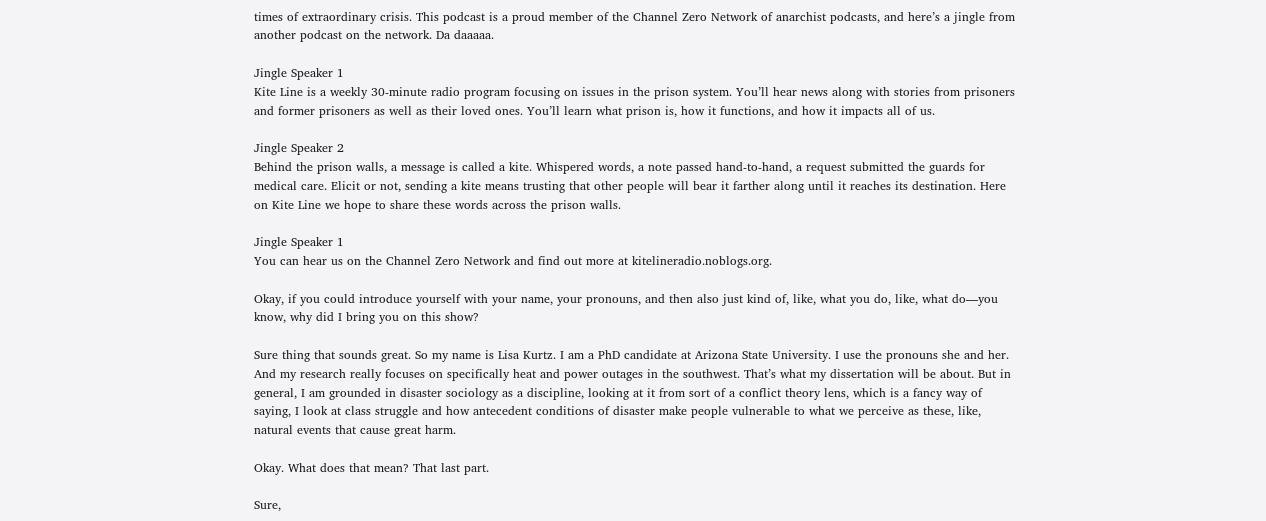times of extraordinary crisis. This podcast is a proud member of the Channel Zero Network of anarchist podcasts, and here’s a jingle from another podcast on the network. Da daaaaa.

Jingle Speaker 1
Kite Line is a weekly 30-minute radio program focusing on issues in the prison system. You’ll hear news along with stories from prisoners and former prisoners as well as their loved ones. You’ll learn what prison is, how it functions, and how it impacts all of us.

Jingle Speaker 2
Behind the prison walls, a message is called a kite. Whispered words, a note passed hand-to-hand, a request submitted the guards for medical care. Elicit or not, sending a kite means trusting that other people will bear it farther along until it reaches its destination. Here on Kite Line we hope to share these words across the prison walls.

Jingle Speaker 1
You can hear us on the Channel Zero Network and find out more at kitelineradio.noblogs.org.

Okay, if you could introduce yourself with your name, your pronouns, and then also just kind of, like, what you do, like, what do—you know, why did I bring you on this show?

Sure thing that sounds great. So my name is Lisa Kurtz. I am a PhD candidate at Arizona State University. I use the pronouns she and her. And my research really focuses on specifically heat and power outages in the southwest. That’s what my dissertation will be about. But in general, I am grounded in disaster sociology as a discipline, looking at it from sort of a conflict theory lens, which is a fancy way of saying, I look at class struggle and how antecedent conditions of disaster make people vulnerable to what we perceive as these, like, natural events that cause great harm.

Okay. What does that mean? That last part.

Sure,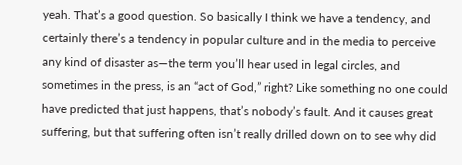yeah. That’s a good question. So basically I think we have a tendency, and certainly there’s a tendency in popular culture and in the media to perceive any kind of disaster as—the term you’ll hear used in legal circles, and sometimes in the press, is an “act of God,” right? Like something no one could have predicted that just happens, that’s nobody’s fault. And it causes great suffering, but that suffering often isn’t really drilled down on to see why did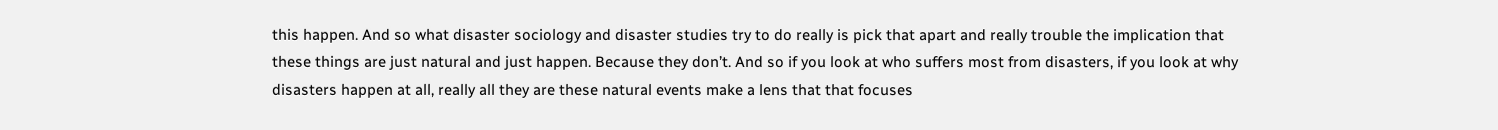this happen. And so what disaster sociology and disaster studies try to do really is pick that apart and really trouble the implication that these things are just natural and just happen. Because they don’t. And so if you look at who suffers most from disasters, if you look at why disasters happen at all, really all they are these natural events make a lens that that focuses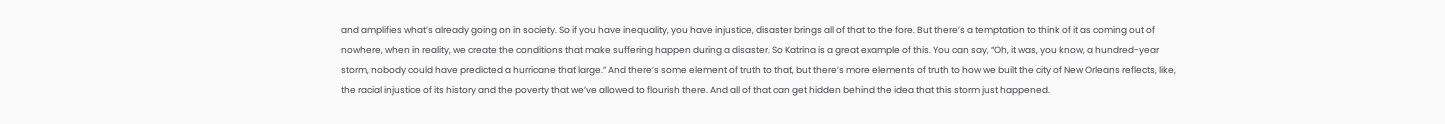and amplifies what’s already going on in society. So if you have inequality, you have injustice, disaster brings all of that to the fore. But there’s a temptation to think of it as coming out of nowhere, when in reality, we create the conditions that make suffering happen during a disaster. So Katrina is a great example of this. You can say, “Oh, it was, you know, a hundred-year storm, nobody could have predicted a hurricane that large.” And there’s some element of truth to that, but there’s more elements of truth to how we built the city of New Orleans reflects, like, the racial injustice of its history and the poverty that we’ve allowed to flourish there. And all of that can get hidden behind the idea that this storm just happened.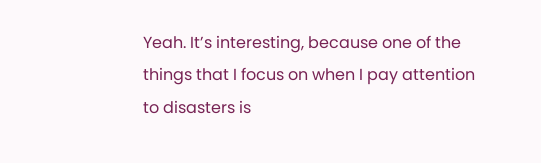Yeah. It’s interesting, because one of the things that I focus on when I pay attention to disasters is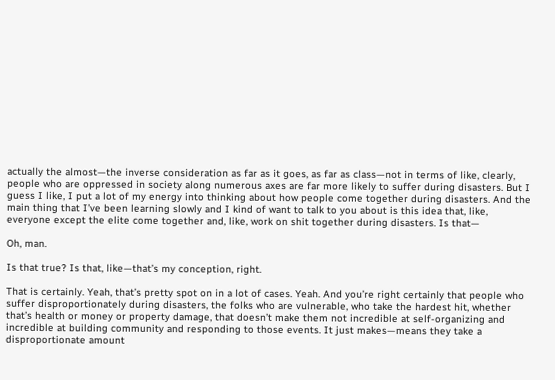actually the almost—the inverse consideration as far as it goes, as far as class—not in terms of like, clearly, people who are oppressed in society along numerous axes are far more likely to suffer during disasters. But I guess I like, I put a lot of my energy into thinking about how people come together during disasters. And the main thing that I’ve been learning slowly and I kind of want to talk to you about is this idea that, like, everyone except the elite come together and, like, work on shit together during disasters. Is that—

Oh, man.

Is that true? Is that, like—that’s my conception, right.

That is certainly. Yeah, that’s pretty spot on in a lot of cases. Yeah. And you’re right certainly that people who suffer disproportionately during disasters, the folks who are vulnerable, who take the hardest hit, whether that’s health or money or property damage, that doesn’t make them not incredible at self-organizing and incredible at building community and responding to those events. It just makes—means they take a disproportionate amount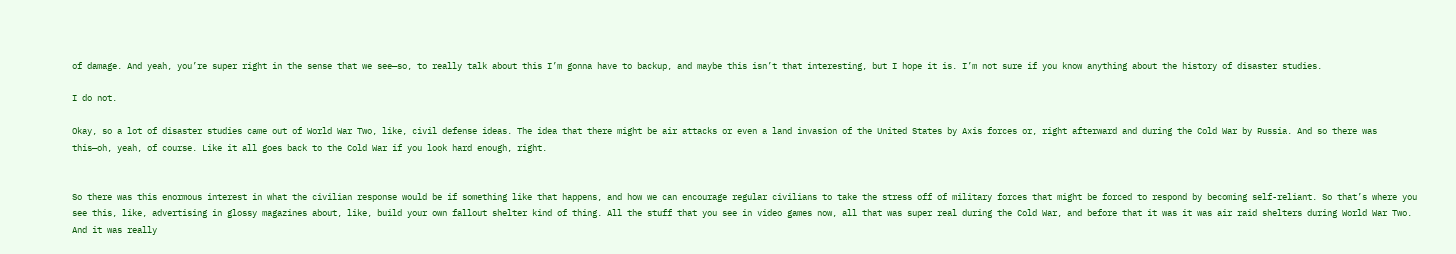of damage. And yeah, you’re super right in the sense that we see—so, to really talk about this I’m gonna have to backup, and maybe this isn’t that interesting, but I hope it is. I’m not sure if you know anything about the history of disaster studies.

I do not.

Okay, so a lot of disaster studies came out of World War Two, like, civil defense ideas. The idea that there might be air attacks or even a land invasion of the United States by Axis forces or, right afterward and during the Cold War by Russia. And so there was this—oh, yeah, of course. Like it all goes back to the Cold War if you look hard enough, right.


So there was this enormous interest in what the civilian response would be if something like that happens, and how we can encourage regular civilians to take the stress off of military forces that might be forced to respond by becoming self-reliant. So that’s where you see this, like, advertising in glossy magazines about, like, build your own fallout shelter kind of thing. All the stuff that you see in video games now, all that was super real during the Cold War, and before that it was it was air raid shelters during World War Two. And it was really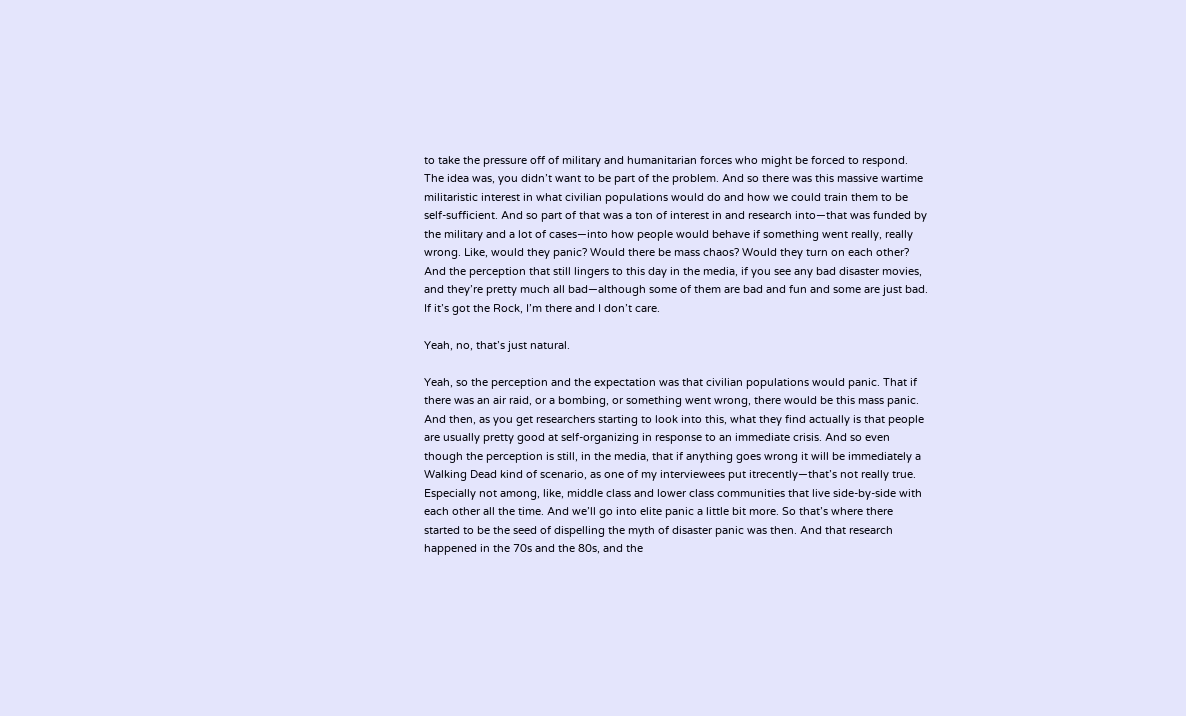to take the pressure off of military and humanitarian forces who might be forced to respond. The idea was, you didn’t want to be part of the problem. And so there was this massive wartime militaristic interest in what civilian populations would do and how we could train them to be self-sufficient. And so part of that was a ton of interest in and research into—that was funded by the military and a lot of cases—into how people would behave if something went really, really wrong. Like, would they panic? Would there be mass chaos? Would they turn on each other? And the perception that still lingers to this day in the media, if you see any bad disaster movies, and they’re pretty much all bad—although some of them are bad and fun and some are just bad. If it’s got the Rock, I’m there and I don’t care.

Yeah, no, that’s just natural.

Yeah, so the perception and the expectation was that civilian populations would panic. That if there was an air raid, or a bombing, or something went wrong, there would be this mass panic. And then, as you get researchers starting to look into this, what they find actually is that people are usually pretty good at self-organizing in response to an immediate crisis. And so even though the perception is still, in the media, that if anything goes wrong it will be immediately a Walking Dead kind of scenario, as one of my interviewees put itrecently—that’s not really true. Especially not among, like, middle class and lower class communities that live side-by-side with each other all the time. And we’ll go into elite panic a little bit more. So that’s where there started to be the seed of dispelling the myth of disaster panic was then. And that research happened in the 70s and the 80s, and the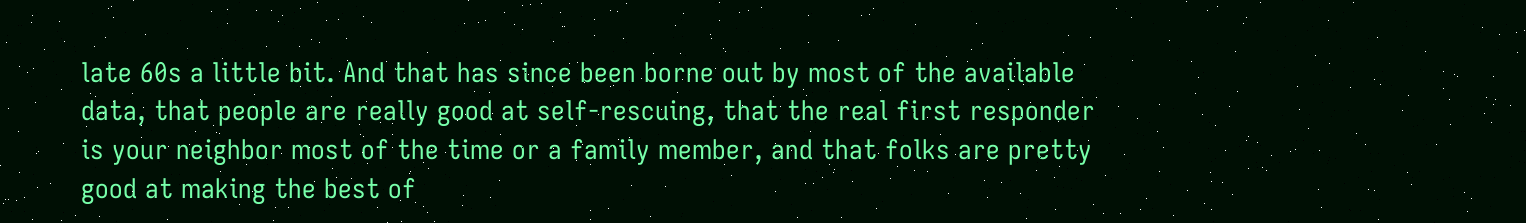late 60s a little bit. And that has since been borne out by most of the available data, that people are really good at self-rescuing, that the real first responder is your neighbor most of the time or a family member, and that folks are pretty good at making the best of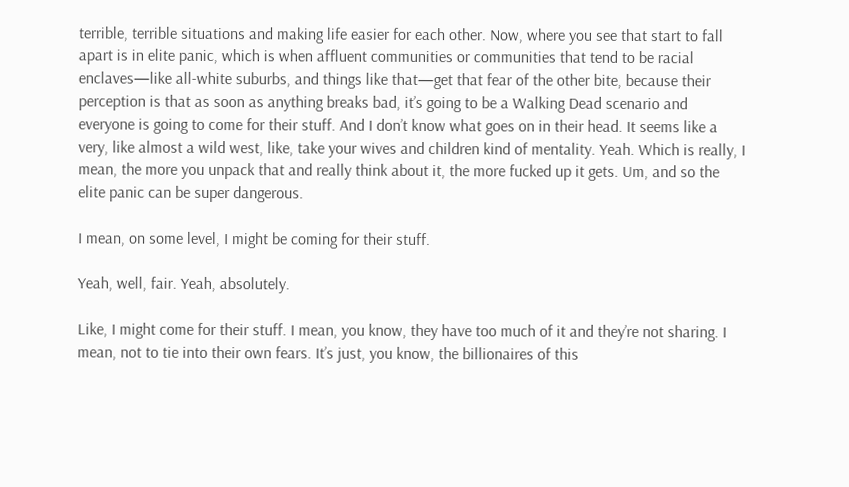terrible, terrible situations and making life easier for each other. Now, where you see that start to fall apart is in elite panic, which is when affluent communities or communities that tend to be racial enclaves—like all-white suburbs, and things like that—get that fear of the other bite, because their perception is that as soon as anything breaks bad, it’s going to be a Walking Dead scenario and everyone is going to come for their stuff. And I don’t know what goes on in their head. It seems like a very, like almost a wild west, like, take your wives and children kind of mentality. Yeah. Which is really, I mean, the more you unpack that and really think about it, the more fucked up it gets. Um, and so the elite panic can be super dangerous.

I mean, on some level, I might be coming for their stuff.

Yeah, well, fair. Yeah, absolutely.

Like, I might come for their stuff. I mean, you know, they have too much of it and they’re not sharing. I mean, not to tie into their own fears. It’s just, you know, the billionaires of this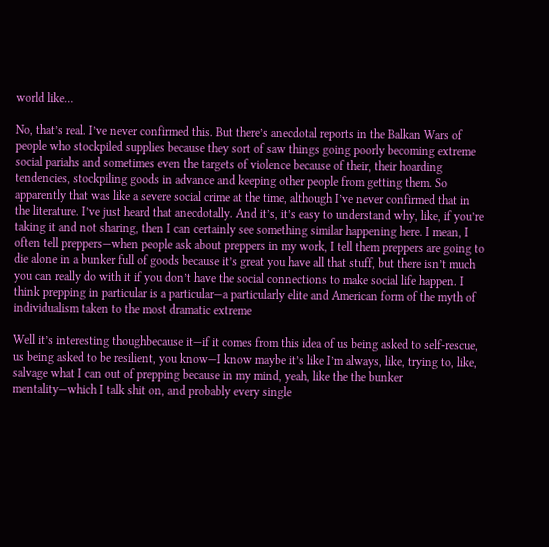world like…

No, that’s real. I’ve never confirmed this. But there’s anecdotal reports in the Balkan Wars of people who stockpiled supplies because they sort of saw things going poorly becoming extreme social pariahs and sometimes even the targets of violence because of their, their hoarding tendencies, stockpiling goods in advance and keeping other people from getting them. So apparently that was like a severe social crime at the time, although I’ve never confirmed that in the literature. I’ve just heard that anecdotally. And it’s, it’s easy to understand why, like, if you’re taking it and not sharing, then I can certainly see something similar happening here. I mean, I often tell preppers—when people ask about preppers in my work, I tell them preppers are going to die alone in a bunker full of goods because it’s great you have all that stuff, but there isn’t much you can really do with it if you don’t have the social connections to make social life happen. I think prepping in particular is a particular—a particularly elite and American form of the myth of individualism taken to the most dramatic extreme

Well it’s interesting thoughbecause it—if it comes from this idea of us being asked to self-rescue, us being asked to be resilient, you know—I know maybe it’s like I’m always, like, trying to, like, salvage what I can out of prepping because in my mind, yeah, like the the bunker mentality—which I talk shit on, and probably every single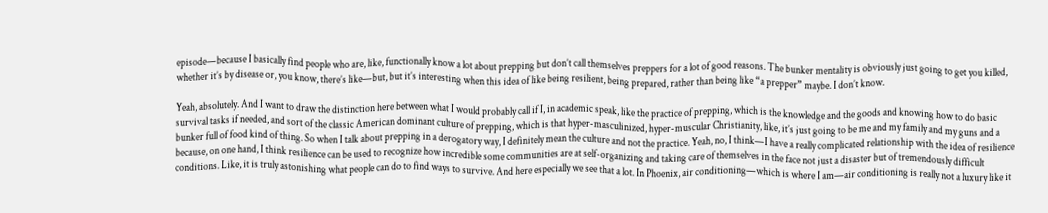episode—because I basically find people who are, like, functionally know a lot about prepping but don’t call themselves preppers for a lot of good reasons. The bunker mentality is obviously just going to get you killed, whether it’s by disease or, you know, there’s like—but, but it’s interesting when this idea of like being resilient, being prepared, rather than being like “a prepper” maybe. I don’t know.

Yeah, absolutely. And I want to draw the distinction here between what I would probably call if I, in academic speak, like the practice of prepping, which is the knowledge and the goods and knowing how to do basic survival tasks if needed, and sort of the classic American dominant culture of prepping, which is that hyper-masculinized, hyper-muscular Christianity, like, it’s just going to be me and my family and my guns and a bunker full of food kind of thing. So when I talk about prepping in a derogatory way, I definitely mean the culture and not the practice. Yeah, no, I think—I have a really complicated relationship with the idea of resilience because, on one hand, I think resilience can be used to recognize how incredible some communities are at self-organizing and taking care of themselves in the face not just a disaster but of tremendously difficult conditions. Like, it is truly astonishing what people can do to find ways to survive. And here especially we see that a lot. In Phoenix, air conditioning—which is where I am—air conditioning is really not a luxury like it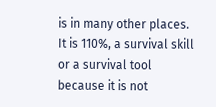is in many other places. It is 110%, a survival skill or a survival tool because it is not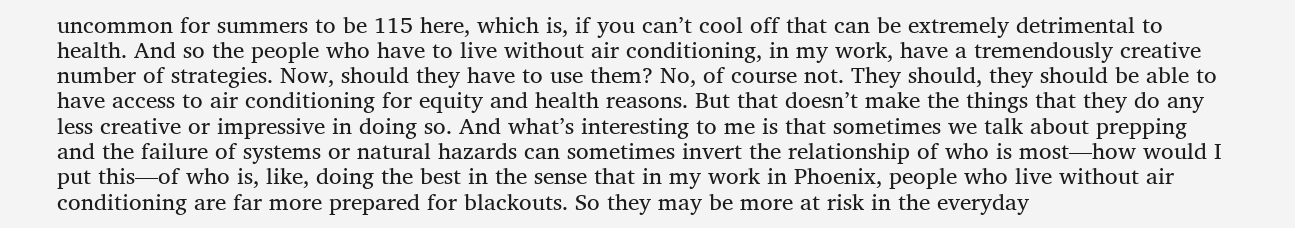uncommon for summers to be 115 here, which is, if you can’t cool off that can be extremely detrimental to health. And so the people who have to live without air conditioning, in my work, have a tremendously creative number of strategies. Now, should they have to use them? No, of course not. They should, they should be able to have access to air conditioning for equity and health reasons. But that doesn’t make the things that they do any less creative or impressive in doing so. And what’s interesting to me is that sometimes we talk about prepping and the failure of systems or natural hazards can sometimes invert the relationship of who is most—how would I put this—of who is, like, doing the best in the sense that in my work in Phoenix, people who live without air conditioning are far more prepared for blackouts. So they may be more at risk in the everyday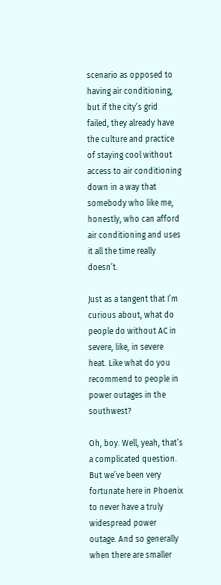scenario as opposed to having air conditioning, but if the city’s grid failed, they already have the culture and practice of staying cool without access to air conditioning down in a way that somebody who like me, honestly, who can afford air conditioning and uses it all the time really doesn’t.

Just as a tangent that I’m curious about, what do people do without AC in severe, like, in severe heat. Like what do you recommend to people in power outages in the southwest?

Oh, boy. Well, yeah, that’s a complicated question. But we’ve been very fortunate here in Phoenix to never have a truly widespread power outage. And so generally when there are smaller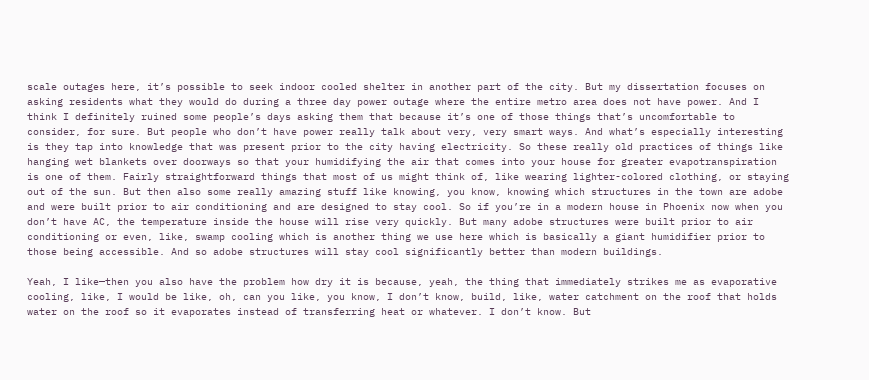scale outages here, it’s possible to seek indoor cooled shelter in another part of the city. But my dissertation focuses on asking residents what they would do during a three day power outage where the entire metro area does not have power. And I think I definitely ruined some people’s days asking them that because it’s one of those things that’s uncomfortable to consider, for sure. But people who don’t have power really talk about very, very smart ways. And what’s especially interesting is they tap into knowledge that was present prior to the city having electricity. So these really old practices of things like hanging wet blankets over doorways so that your humidifying the air that comes into your house for greater evapotranspiration is one of them. Fairly straightforward things that most of us might think of, like wearing lighter-colored clothing, or staying out of the sun. But then also some really amazing stuff like knowing, you know, knowing which structures in the town are adobe and were built prior to air conditioning and are designed to stay cool. So if you’re in a modern house in Phoenix now when you don’t have AC, the temperature inside the house will rise very quickly. But many adobe structures were built prior to air conditioning or even, like, swamp cooling which is another thing we use here which is basically a giant humidifier prior to those being accessible. And so adobe structures will stay cool significantly better than modern buildings.

Yeah, I like—then you also have the problem how dry it is because, yeah, the thing that immediately strikes me as evaporative cooling, like, I would be like, oh, can you like, you know, I don’t know, build, like, water catchment on the roof that holds water on the roof so it evaporates instead of transferring heat or whatever. I don’t know. But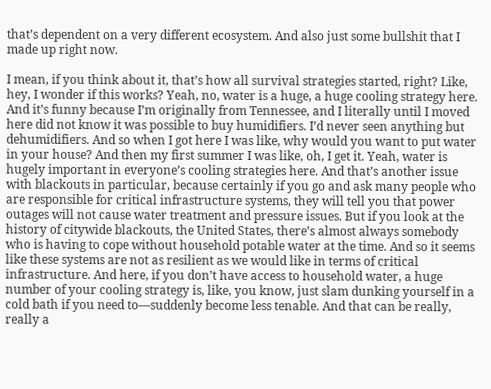that’s dependent on a very different ecosystem. And also just some bullshit that I made up right now.

I mean, if you think about it, that’s how all survival strategies started, right? Like, hey, I wonder if this works? Yeah, no, water is a huge, a huge cooling strategy here. And it’s funny because I’m originally from Tennessee, and I literally until I moved here did not know it was possible to buy humidifiers. I’d never seen anything but dehumidifiers. And so when I got here I was like, why would you want to put water in your house? And then my first summer I was like, oh, I get it. Yeah, water is hugely important in everyone’s cooling strategies here. And that’s another issue with blackouts in particular, because certainly if you go and ask many people who are responsible for critical infrastructure systems, they will tell you that power outages will not cause water treatment and pressure issues. But if you look at the history of citywide blackouts, the United States, there’s almost always somebody who is having to cope without household potable water at the time. And so it seems like these systems are not as resilient as we would like in terms of critical infrastructure. And here, if you don’t have access to household water, a huge number of your cooling strategy is, like, you know, just slam dunking yourself in a cold bath if you need to—suddenly become less tenable. And that can be really, really a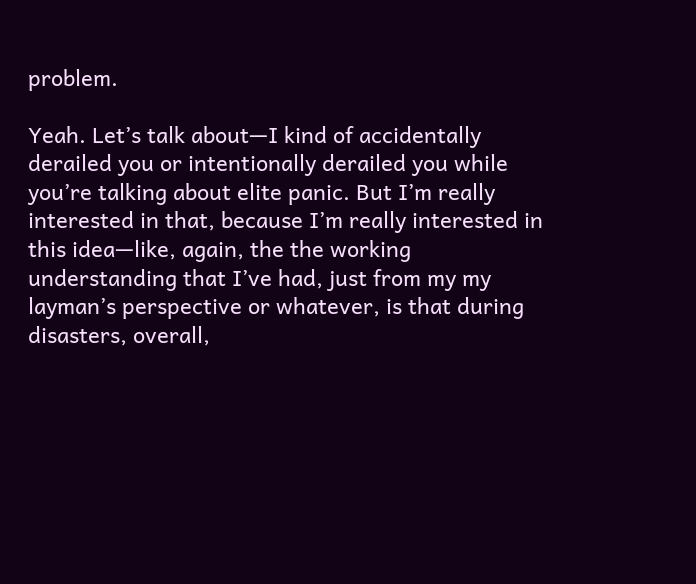problem.

Yeah. Let’s talk about—I kind of accidentally derailed you or intentionally derailed you while you’re talking about elite panic. But I’m really interested in that, because I’m really interested in this idea—like, again, the the working understanding that I’ve had, just from my my layman’s perspective or whatever, is that during disasters, overall,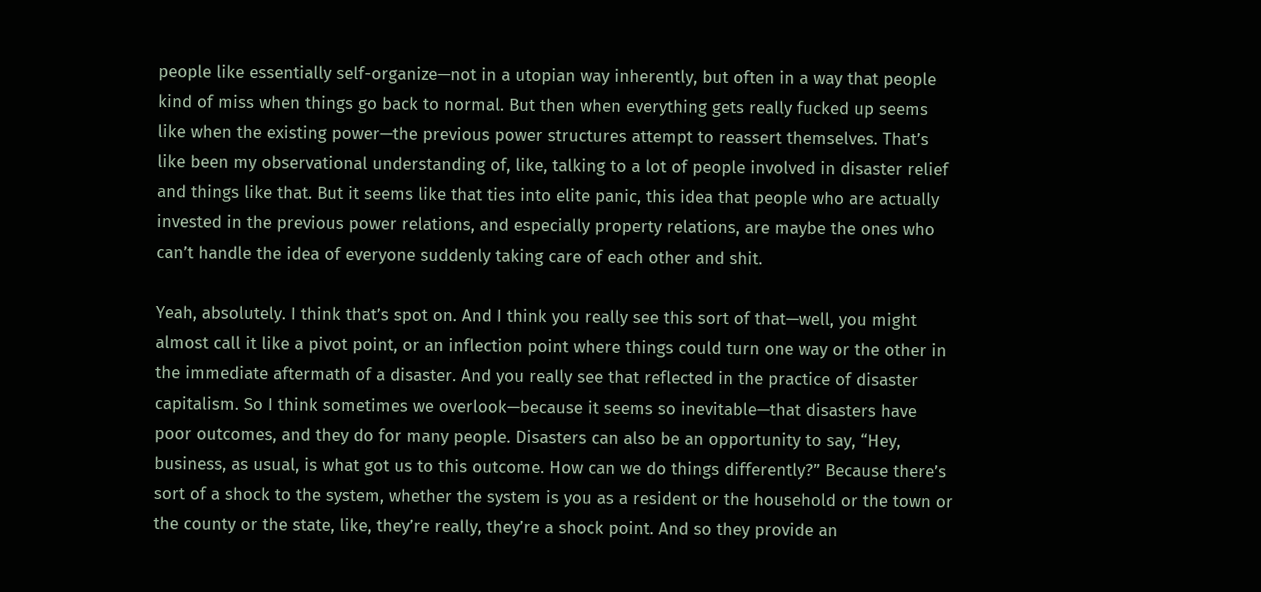people like essentially self-organize—not in a utopian way inherently, but often in a way that people kind of miss when things go back to normal. But then when everything gets really fucked up seems like when the existing power—the previous power structures attempt to reassert themselves. That’s like been my observational understanding of, like, talking to a lot of people involved in disaster relief and things like that. But it seems like that ties into elite panic, this idea that people who are actually invested in the previous power relations, and especially property relations, are maybe the ones who can’t handle the idea of everyone suddenly taking care of each other and shit.

Yeah, absolutely. I think that’s spot on. And I think you really see this sort of that—well, you might almost call it like a pivot point, or an inflection point where things could turn one way or the other in the immediate aftermath of a disaster. And you really see that reflected in the practice of disaster capitalism. So I think sometimes we overlook—because it seems so inevitable—that disasters have poor outcomes, and they do for many people. Disasters can also be an opportunity to say, “Hey, business, as usual, is what got us to this outcome. How can we do things differently?” Because there’s sort of a shock to the system, whether the system is you as a resident or the household or the town or the county or the state, like, they’re really, they’re a shock point. And so they provide an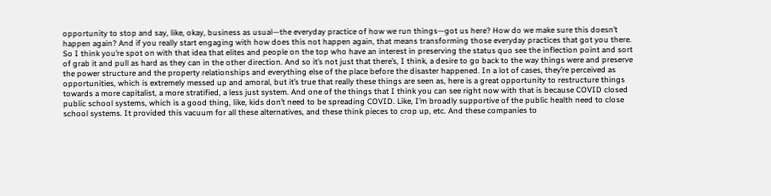opportunity to stop and say, like, okay, business as usual—the everyday practice of how we run things—got us here? How do we make sure this doesn’t happen again? And if you really start engaging with how does this not happen again, that means transforming those everyday practices that got you there. So I think you’re spot on with that idea that elites and people on the top who have an interest in preserving the status quo see the inflection point and sort of grab it and pull as hard as they can in the other direction. And so it’s not just that there’s, I think, a desire to go back to the way things were and preserve the power structure and the property relationships and everything else of the place before the disaster happened. In a lot of cases, they’re perceived as opportunities, which is extremely messed up and amoral, but it’s true that really these things are seen as, here is a great opportunity to restructure things towards a more capitalist, a more stratified, a less just system. And one of the things that I think you can see right now with that is because COVID closed public school systems, which is a good thing, like, kids don’t need to be spreading COVID. Like, I’m broadly supportive of the public health need to close school systems. It provided this vacuum for all these alternatives, and these think pieces to crop up, etc. And these companies to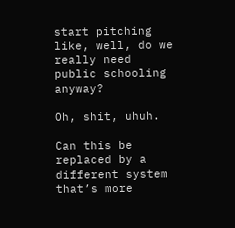start pitching like, well, do we really need public schooling anyway?

Oh, shit, uhuh.

Can this be replaced by a different system that’s more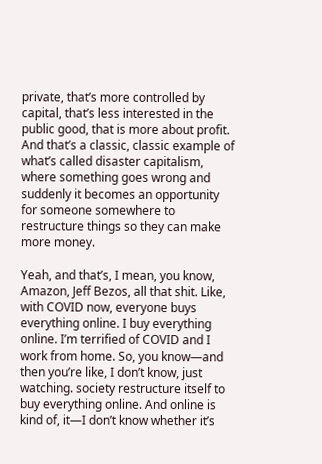private, that’s more controlled by capital, that’s less interested in the public good, that is more about profit. And that’s a classic, classic example of what’s called disaster capitalism, where something goes wrong and suddenly it becomes an opportunity for someone somewhere to restructure things so they can make more money.

Yeah, and that’s, I mean, you know, Amazon, Jeff Bezos, all that shit. Like, with COVID now, everyone buys everything online. I buy everything online. I’m terrified of COVID and I work from home. So, you know—and then you’re like, I don’t know, just watching. society restructure itself to buy everything online. And online is kind of, it—I don’t know whether it’s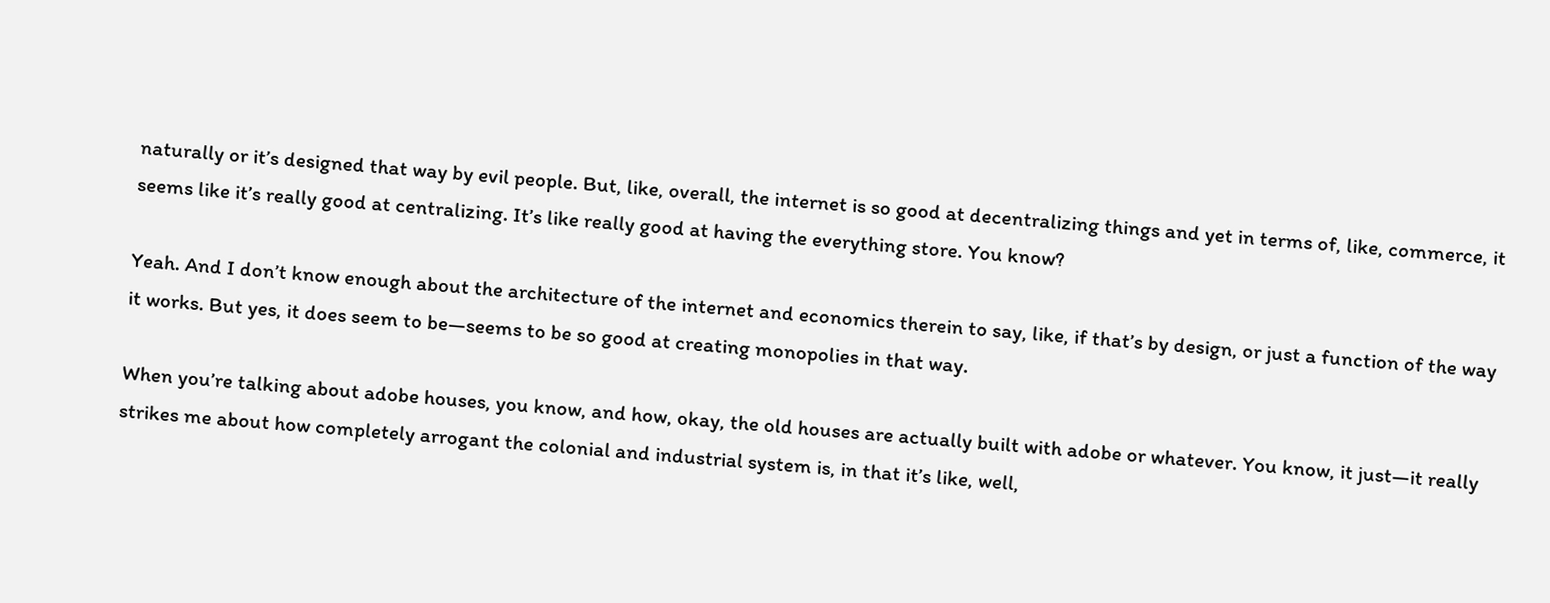naturally or it’s designed that way by evil people. But, like, overall, the internet is so good at decentralizing things and yet in terms of, like, commerce, it seems like it’s really good at centralizing. It’s like really good at having the everything store. You know?

Yeah. And I don’t know enough about the architecture of the internet and economics therein to say, like, if that’s by design, or just a function of the way it works. But yes, it does seem to be—seems to be so good at creating monopolies in that way.

When you’re talking about adobe houses, you know, and how, okay, the old houses are actually built with adobe or whatever. You know, it just—it really strikes me about how completely arrogant the colonial and industrial system is, in that it’s like, well,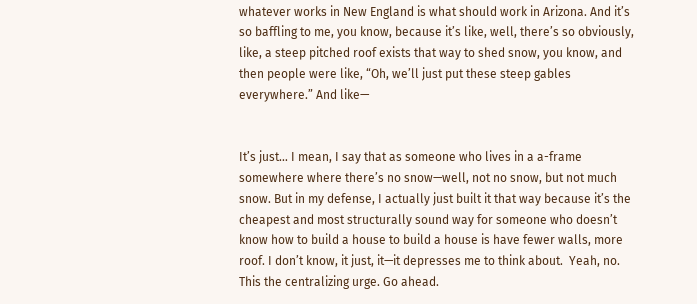whatever works in New England is what should work in Arizona. And it’s so baffling to me, you know, because it’s like, well, there’s so obviously, like, a steep pitched roof exists that way to shed snow, you know, and then people were like, “Oh, we’ll just put these steep gables everywhere.” And like—


It’s just… I mean, I say that as someone who lives in a a-frame somewhere where there’s no snow—well, not no snow, but not much snow. But in my defense, I actually just built it that way because it’s the cheapest and most structurally sound way for someone who doesn’t know how to build a house to build a house is have fewer walls, more roof. I don’t know, it just, it—it depresses me to think about.  Yeah, no.  This the centralizing urge. Go ahead.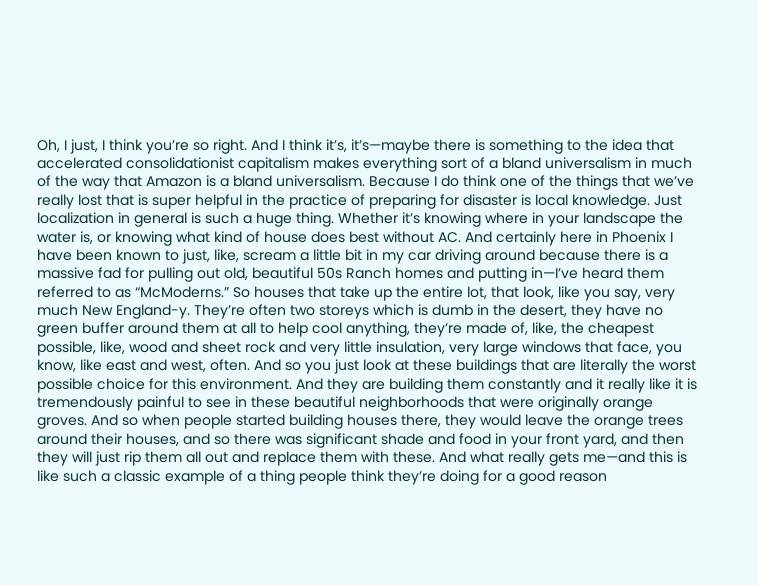Oh, I just, I think you’re so right. And I think it’s, it’s—maybe there is something to the idea that accelerated consolidationist capitalism makes everything sort of a bland universalism in much of the way that Amazon is a bland universalism. Because I do think one of the things that we’ve really lost that is super helpful in the practice of preparing for disaster is local knowledge. Just localization in general is such a huge thing. Whether it’s knowing where in your landscape the water is, or knowing what kind of house does best without AC. And certainly here in Phoenix I have been known to just, like, scream a little bit in my car driving around because there is a massive fad for pulling out old, beautiful 50s Ranch homes and putting in—I’ve heard them referred to as “McModerns.” So houses that take up the entire lot, that look, like you say, very much New England-y. They’re often two storeys which is dumb in the desert, they have no green buffer around them at all to help cool anything, they’re made of, like, the cheapest possible, like, wood and sheet rock and very little insulation, very large windows that face, you know, like east and west, often. And so you just look at these buildings that are literally the worst possible choice for this environment. And they are building them constantly and it really like it is tremendously painful to see in these beautiful neighborhoods that were originally orange groves. And so when people started building houses there, they would leave the orange trees around their houses, and so there was significant shade and food in your front yard, and then they will just rip them all out and replace them with these. And what really gets me—and this is like such a classic example of a thing people think they’re doing for a good reason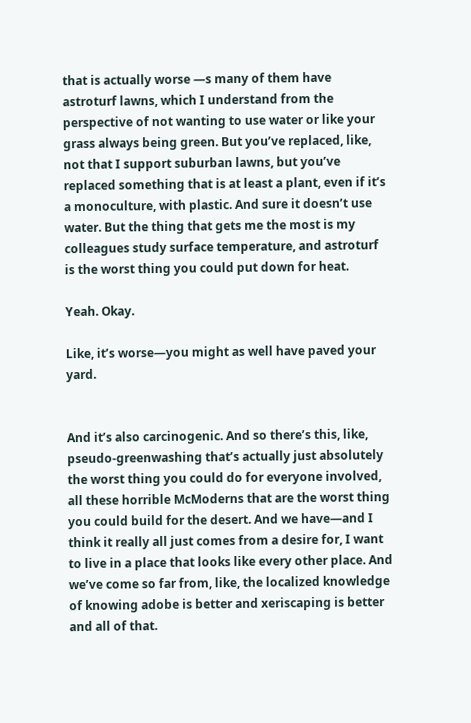that is actually worse —s many of them have astroturf lawns, which I understand from the perspective of not wanting to use water or like your grass always being green. But you’ve replaced, like, not that I support suburban lawns, but you’ve replaced something that is at least a plant, even if it’s a monoculture, with plastic. And sure it doesn’t use water. But the thing that gets me the most is my colleagues study surface temperature, and astroturf is the worst thing you could put down for heat.

Yeah. Okay.

Like, it’s worse—you might as well have paved your yard.


And it’s also carcinogenic. And so there’s this, like, pseudo-greenwashing that’s actually just absolutely the worst thing you could do for everyone involved, all these horrible McModerns that are the worst thing you could build for the desert. And we have—and I think it really all just comes from a desire for, I want to live in a place that looks like every other place. And we’ve come so far from, like, the localized knowledge of knowing adobe is better and xeriscaping is better and all of that.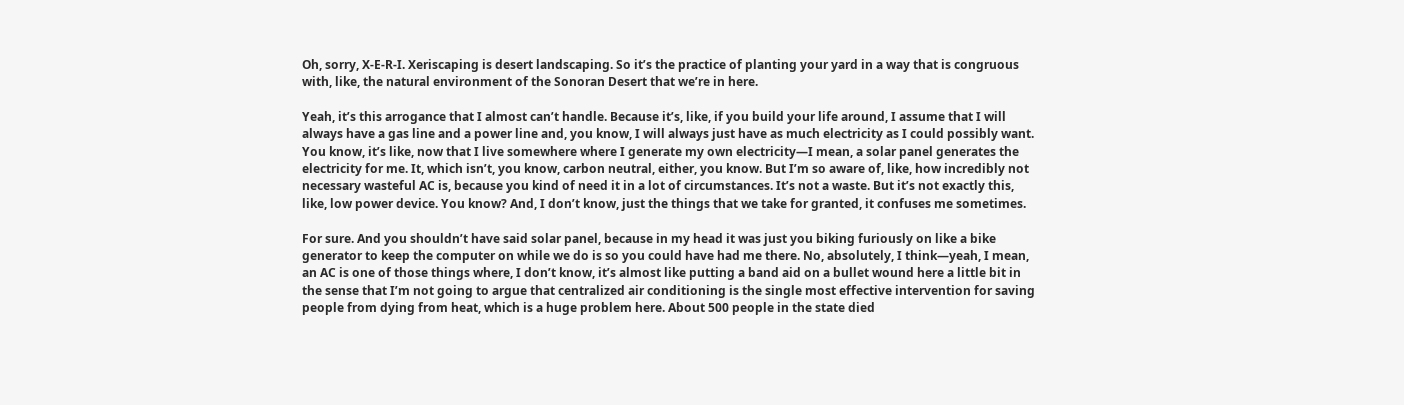Oh, sorry, X-E-R-I. Xeriscaping is desert landscaping. So it’s the practice of planting your yard in a way that is congruous with, like, the natural environment of the Sonoran Desert that we’re in here.

Yeah, it’s this arrogance that I almost can’t handle. Because it’s, like, if you build your life around, I assume that I will always have a gas line and a power line and, you know, I will always just have as much electricity as I could possibly want. You know, it’s like, now that I live somewhere where I generate my own electricity—I mean, a solar panel generates the electricity for me. It, which isn’t, you know, carbon neutral, either, you know. But I’m so aware of, like, how incredibly not necessary wasteful AC is, because you kind of need it in a lot of circumstances. It’s not a waste. But it’s not exactly this, like, low power device. You know? And, I don’t know, just the things that we take for granted, it confuses me sometimes.

For sure. And you shouldn’t have said solar panel, because in my head it was just you biking furiously on like a bike generator to keep the computer on while we do is so you could have had me there. No, absolutely, I think—yeah, I mean, an AC is one of those things where, I don’t know, it’s almost like putting a band aid on a bullet wound here a little bit in the sense that I’m not going to argue that centralized air conditioning is the single most effective intervention for saving people from dying from heat, which is a huge problem here. About 500 people in the state died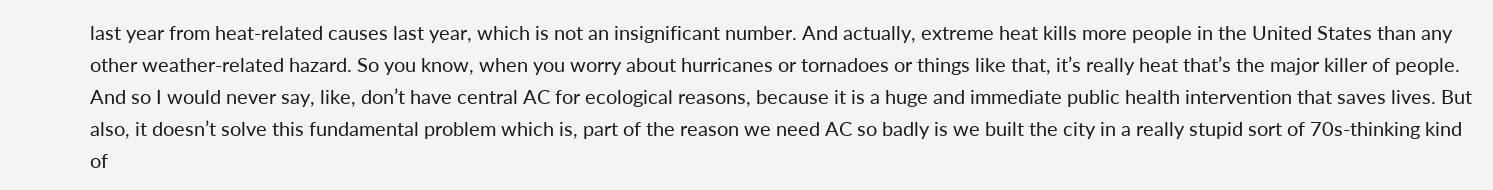last year from heat-related causes last year, which is not an insignificant number. And actually, extreme heat kills more people in the United States than any other weather-related hazard. So you know, when you worry about hurricanes or tornadoes or things like that, it’s really heat that’s the major killer of people. And so I would never say, like, don’t have central AC for ecological reasons, because it is a huge and immediate public health intervention that saves lives. But also, it doesn’t solve this fundamental problem which is, part of the reason we need AC so badly is we built the city in a really stupid sort of 70s-thinking kind of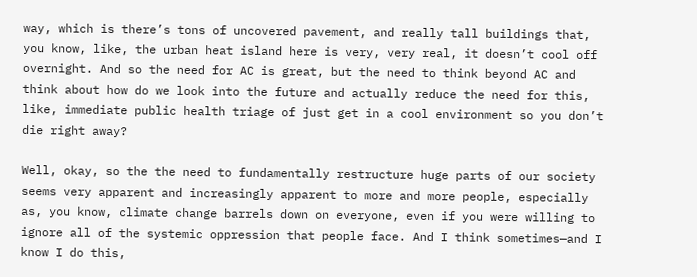way, which is there’s tons of uncovered pavement, and really tall buildings that, you know, like, the urban heat island here is very, very real, it doesn’t cool off overnight. And so the need for AC is great, but the need to think beyond AC and think about how do we look into the future and actually reduce the need for this, like, immediate public health triage of just get in a cool environment so you don’t die right away?

Well, okay, so the the need to fundamentally restructure huge parts of our society seems very apparent and increasingly apparent to more and more people, especially as, you know, climate change barrels down on everyone, even if you were willing to ignore all of the systemic oppression that people face. And I think sometimes—and I know I do this,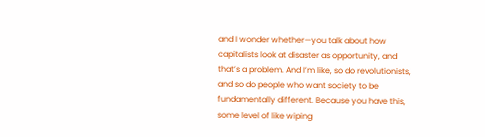and I wonder whether—you talk about how capitalists look at disaster as opportunity, and that’s a problem. And I’m like, so do revolutionists, and so do people who want society to be fundamentally different. Because you have this, some level of like wiping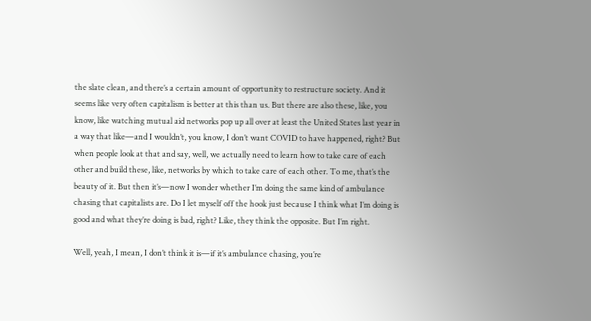the slate clean, and there’s a certain amount of opportunity to restructure society. And it seems like very often capitalism is better at this than us. But there are also these, like, you know, like watching mutual aid networks pop up all over at least the United States last year in a way that like—and I wouldn’t, you know, I don’t want COVID to have happened, right? But when people look at that and say, well, we actually need to learn how to take care of each other and build these, like, networks by which to take care of each other. To me, that’s the beauty of it. But then it’s—now I wonder whether I’m doing the same kind of ambulance chasing that capitalists are. Do I let myself off the hook just because I think what I’m doing is good and what they’re doing is bad, right? Like, they think the opposite. But I’m right.

Well, yeah, I mean, I don’t think it is—if it’s ambulance chasing, you’re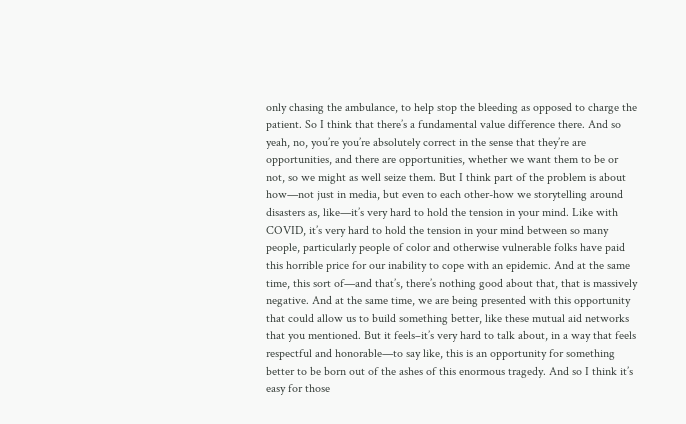only chasing the ambulance, to help stop the bleeding as opposed to charge the patient. So I think that there’s a fundamental value difference there. And so yeah, no, you’re you’re absolutely correct in the sense that they’re are opportunities, and there are opportunities, whether we want them to be or not, so we might as well seize them. But I think part of the problem is about how—not just in media, but even to each other-how we storytelling around disasters as, like—it’s very hard to hold the tension in your mind. Like with COVID, it’s very hard to hold the tension in your mind between so many people, particularly people of color and otherwise vulnerable folks have paid this horrible price for our inability to cope with an epidemic. And at the same time, this sort of—and that’s, there’s nothing good about that, that is massively negative. And at the same time, we are being presented with this opportunity that could allow us to build something better, like these mutual aid networks that you mentioned. But it feels–it’s very hard to talk about, in a way that feels respectful and honorable—to say like, this is an opportunity for something better to be born out of the ashes of this enormous tragedy. And so I think it’s easy for those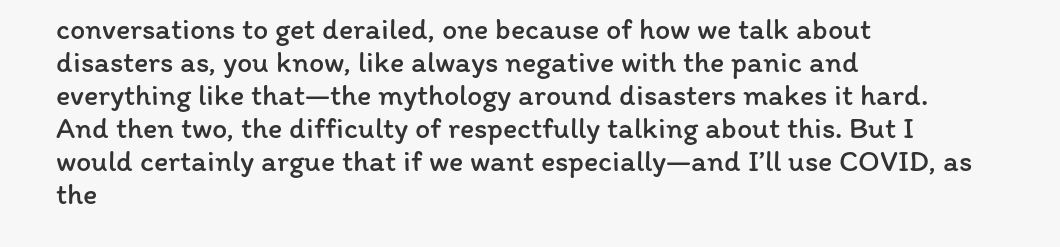conversations to get derailed, one because of how we talk about disasters as, you know, like always negative with the panic and everything like that—the mythology around disasters makes it hard. And then two, the difficulty of respectfully talking about this. But I would certainly argue that if we want especially—and I’ll use COVID, as the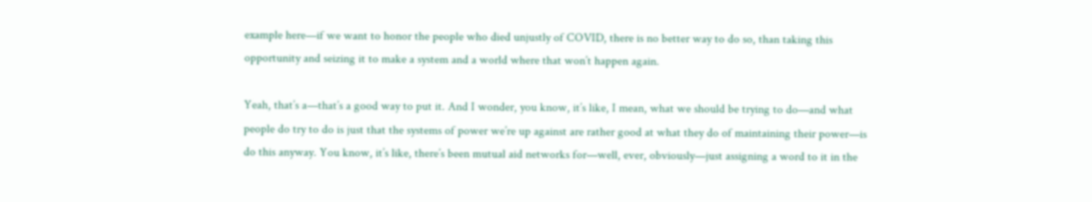example here—if we want to honor the people who died unjustly of COVID, there is no better way to do so, than taking this opportunity and seizing it to make a system and a world where that won’t happen again.

Yeah, that’s a—that’s a good way to put it. And I wonder, you know, it’s like, I mean, what we should be trying to do—and what people do try to do is just that the systems of power we’re up against are rather good at what they do of maintaining their power—is do this anyway. You know, it’s like, there’s been mutual aid networks for—well, ever, obviously—just assigning a word to it in the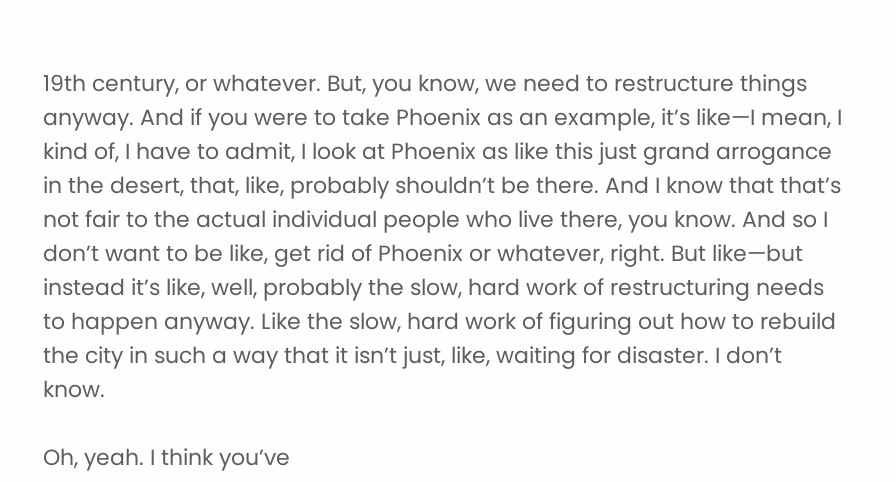19th century, or whatever. But, you know, we need to restructure things anyway. And if you were to take Phoenix as an example, it’s like—I mean, I kind of, I have to admit, I look at Phoenix as like this just grand arrogance in the desert, that, like, probably shouldn’t be there. And I know that that’s not fair to the actual individual people who live there, you know. And so I don’t want to be like, get rid of Phoenix or whatever, right. But like—but instead it’s like, well, probably the slow, hard work of restructuring needs to happen anyway. Like the slow, hard work of figuring out how to rebuild the city in such a way that it isn’t just, like, waiting for disaster. I don’t know.

Oh, yeah. I think you’ve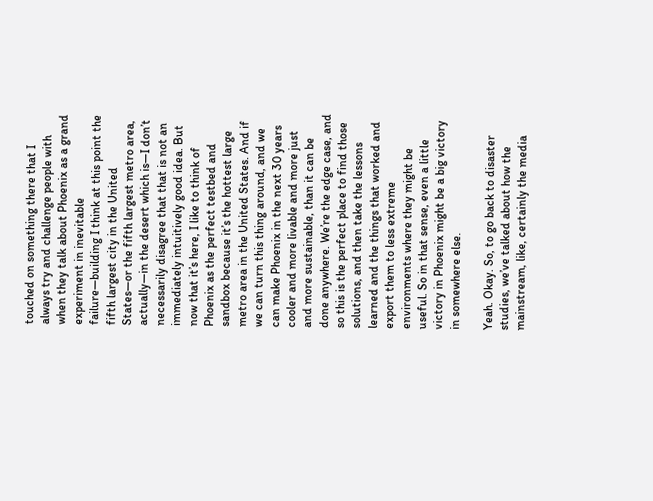touched on something there that I always try and challenge people with when they talk about Phoenix as a grand experiment in inevitable failure—building I think at this point the fifth largest city in the United States—or the fifth largest metro area, actually—in the desert which is—I don’t necessarily disagree that that is not an immediately intuitively good idea. But now that it’s here, I like to think of Phoenix as the perfect testbed and sandbox because it’s the hottest large metro area in the United States. And if we can turn this thing around, and we can make Phoenix in the next 30 years cooler and more livable and more just and more sustainable, than it can be done anywhere. We’re the edge case, and so this is the perfect place to find those solutions, and then take the lessons learned and the things that worked and export them to less extreme environments where they might be useful. So in that sense, even a little victory in Phoenix might be a big victory in somewhere else.

Yeah. Okay. So, to go back to disaster studies, we’ve talked about how the mainstream, like, certainly the media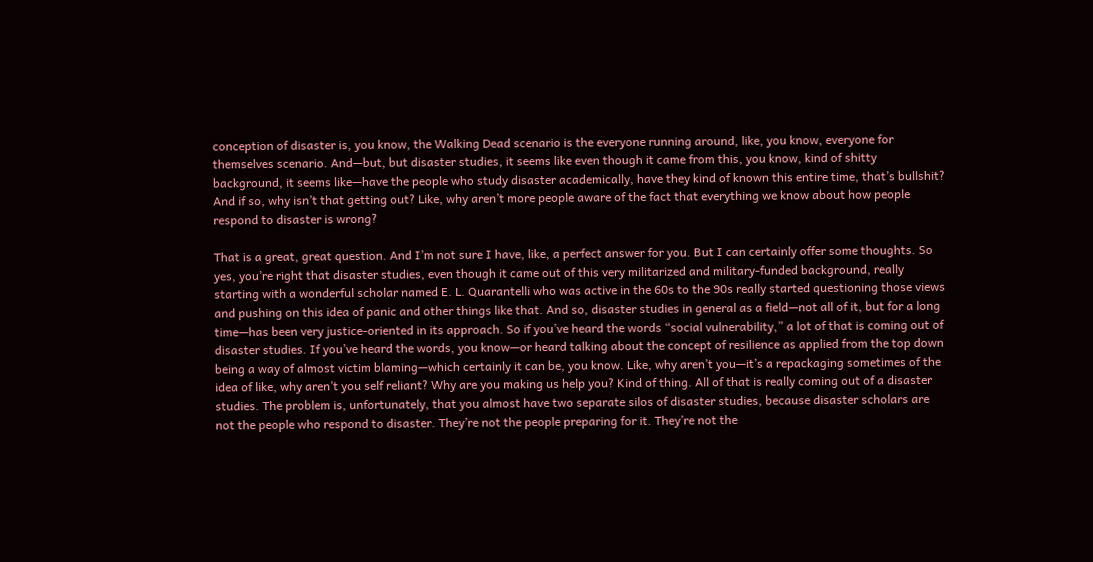conception of disaster is, you know, the Walking Dead scenario is the everyone running around, like, you know, everyone for themselves scenario. And—but, but disaster studies, it seems like even though it came from this, you know, kind of shitty background, it seems like—have the people who study disaster academically, have they kind of known this entire time, that’s bullshit? And if so, why isn’t that getting out? Like, why aren’t more people aware of the fact that everything we know about how people respond to disaster is wrong?

That is a great, great question. And I’m not sure I have, like, a perfect answer for you. But I can certainly offer some thoughts. So yes, you’re right that disaster studies, even though it came out of this very militarized and military-funded background, really starting with a wonderful scholar named E. L. Quarantelli who was active in the 60s to the 90s really started questioning those views and pushing on this idea of panic and other things like that. And so, disaster studies in general as a field—not all of it, but for a long time—has been very justice-oriented in its approach. So if you’ve heard the words “social vulnerability,” a lot of that is coming out of disaster studies. If you’ve heard the words, you know—or heard talking about the concept of resilience as applied from the top down being a way of almost victim blaming—which certainly it can be, you know. Like, why aren’t you—it’s a repackaging sometimes of the idea of like, why aren’t you self reliant? Why are you making us help you? Kind of thing. All of that is really coming out of a disaster studies. The problem is, unfortunately, that you almost have two separate silos of disaster studies, because disaster scholars are not the people who respond to disaster. They’re not the people preparing for it. They’re not the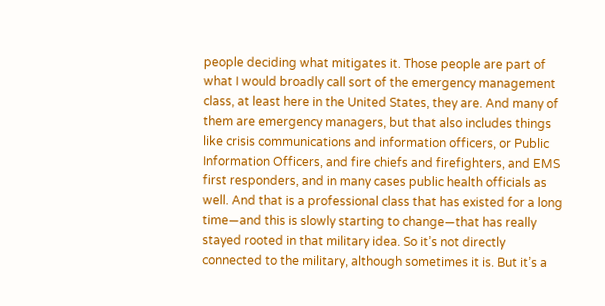people deciding what mitigates it. Those people are part of what I would broadly call sort of the emergency management class, at least here in the United States, they are. And many of them are emergency managers, but that also includes things like crisis communications and information officers, or Public Information Officers, and fire chiefs and firefighters, and EMS first responders, and in many cases public health officials as well. And that is a professional class that has existed for a long time—and this is slowly starting to change—that has really stayed rooted in that military idea. So it’s not directly connected to the military, although sometimes it is. But it’s a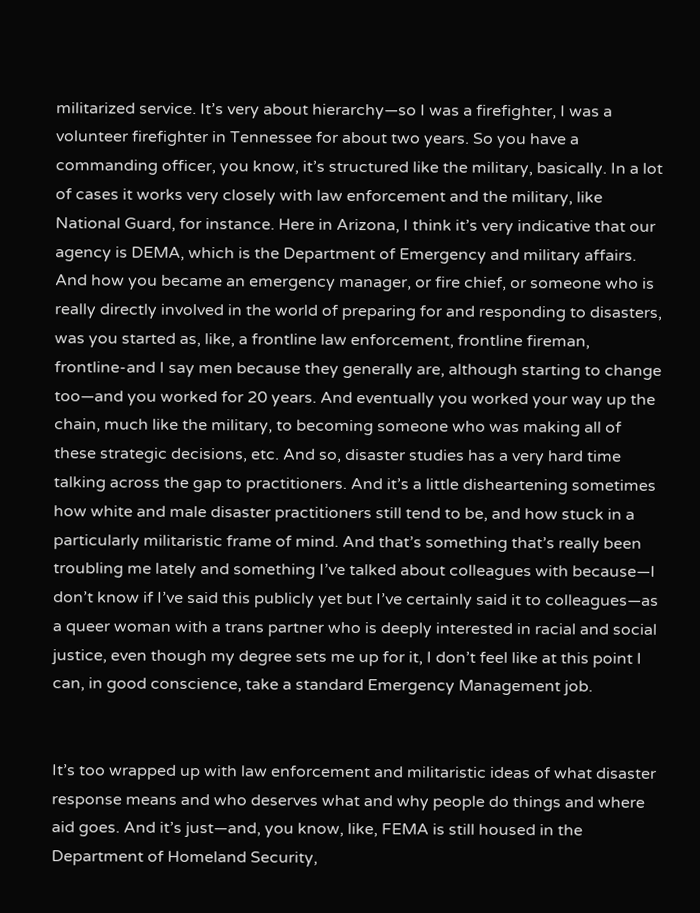militarized service. It’s very about hierarchy—so I was a firefighter, I was a volunteer firefighter in Tennessee for about two years. So you have a commanding officer, you know, it’s structured like the military, basically. In a lot of cases it works very closely with law enforcement and the military, like National Guard, for instance. Here in Arizona, I think it’s very indicative that our agency is DEMA, which is the Department of Emergency and military affairs. And how you became an emergency manager, or fire chief, or someone who is really directly involved in the world of preparing for and responding to disasters, was you started as, like, a frontline law enforcement, frontline fireman, frontline-and I say men because they generally are, although starting to change too—and you worked for 20 years. And eventually you worked your way up the chain, much like the military, to becoming someone who was making all of these strategic decisions, etc. And so, disaster studies has a very hard time talking across the gap to practitioners. And it’s a little disheartening sometimes how white and male disaster practitioners still tend to be, and how stuck in a particularly militaristic frame of mind. And that’s something that’s really been troubling me lately and something I’ve talked about colleagues with because—I don’t know if I’ve said this publicly yet but I’ve certainly said it to colleagues—as a queer woman with a trans partner who is deeply interested in racial and social justice, even though my degree sets me up for it, I don’t feel like at this point I can, in good conscience, take a standard Emergency Management job.


It’s too wrapped up with law enforcement and militaristic ideas of what disaster response means and who deserves what and why people do things and where aid goes. And it’s just—and, you know, like, FEMA is still housed in the Department of Homeland Security,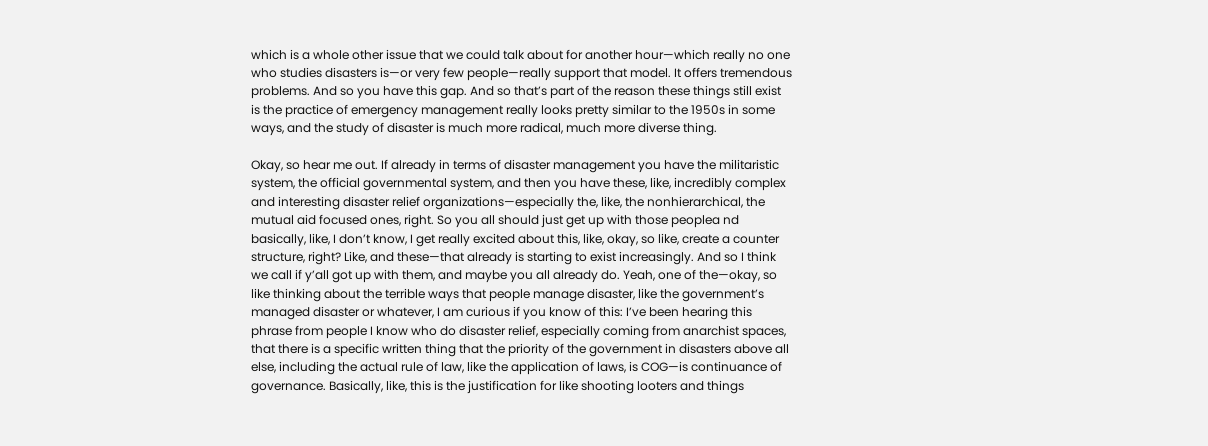which is a whole other issue that we could talk about for another hour—which really no one who studies disasters is—or very few people—really support that model. It offers tremendous problems. And so you have this gap. And so that’s part of the reason these things still exist is the practice of emergency management really looks pretty similar to the 1950s in some ways, and the study of disaster is much more radical, much more diverse thing.

Okay, so hear me out. If already in terms of disaster management you have the militaristic system, the official governmental system, and then you have these, like, incredibly complex and interesting disaster relief organizations—especially the, like, the nonhierarchical, the mutual aid focused ones, right. So you all should just get up with those peoplea nd basically, like, I don’t know, I get really excited about this, like, okay, so like, create a counter structure, right? Like, and these—that already is starting to exist increasingly. And so I think we call if y’all got up with them, and maybe you all already do. Yeah, one of the—okay, so like thinking about the terrible ways that people manage disaster, like the government’s managed disaster or whatever, I am curious if you know of this: I’ve been hearing this phrase from people I know who do disaster relief, especially coming from anarchist spaces, that there is a specific written thing that the priority of the government in disasters above all else, including the actual rule of law, like the application of laws, is COG—is continuance of governance. Basically, like, this is the justification for like shooting looters and things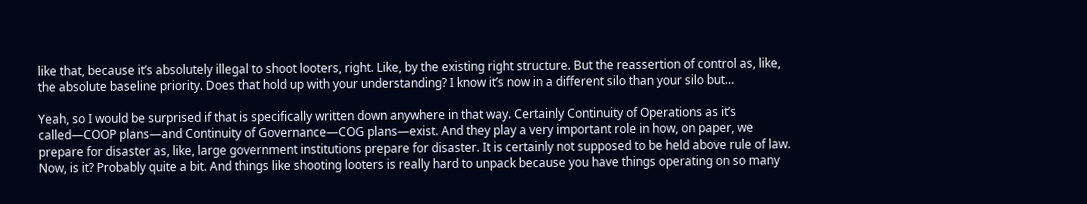like that, because it’s absolutely illegal to shoot looters, right. Like, by the existing right structure. But the reassertion of control as, like, the absolute baseline priority. Does that hold up with your understanding? I know it’s now in a different silo than your silo but…

Yeah, so I would be surprised if that is specifically written down anywhere in that way. Certainly Continuity of Operations as it’s called—COOP plans—and Continuity of Governance—COG plans—exist. And they play a very important role in how, on paper, we prepare for disaster as, like, large government institutions prepare for disaster. It is certainly not supposed to be held above rule of law. Now, is it? Probably quite a bit. And things like shooting looters is really hard to unpack because you have things operating on so many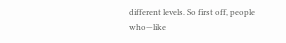different levels. So first off, people who—like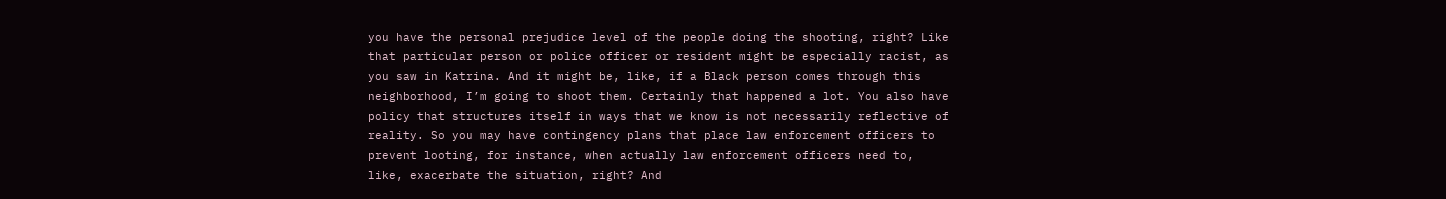you have the personal prejudice level of the people doing the shooting, right? Like that particular person or police officer or resident might be especially racist, as you saw in Katrina. And it might be, like, if a Black person comes through this neighborhood, I’m going to shoot them. Certainly that happened a lot. You also have policy that structures itself in ways that we know is not necessarily reflective of reality. So you may have contingency plans that place law enforcement officers to prevent looting, for instance, when actually law enforcement officers need to, like, exacerbate the situation, right? And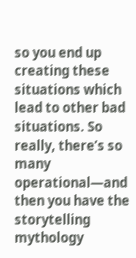so you end up creating these situations which lead to other bad situations. So really, there’s so many operational—and then you have the storytelling mythology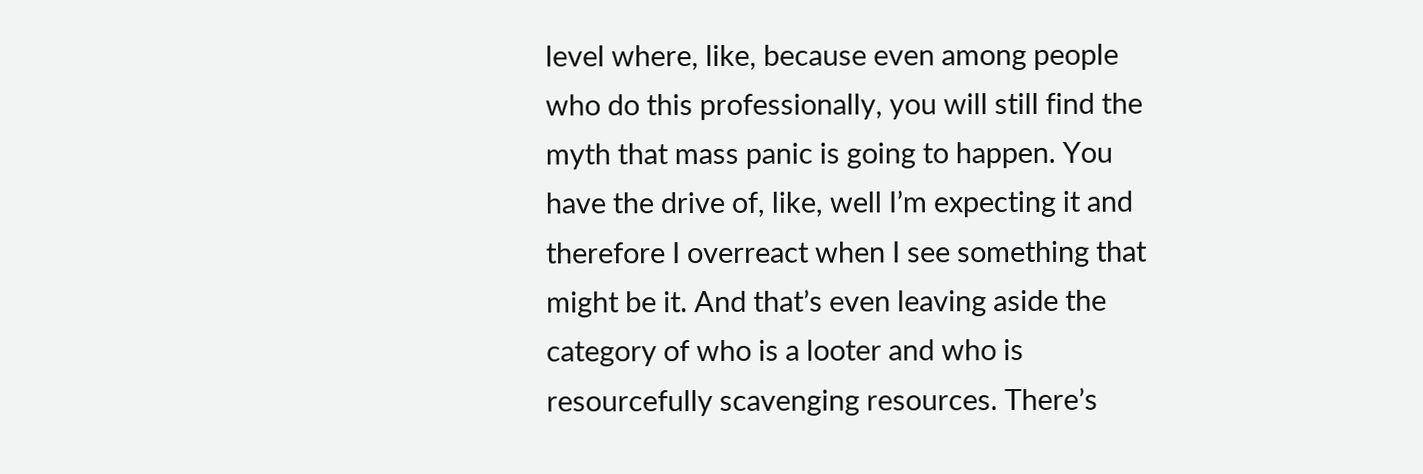level where, like, because even among people who do this professionally, you will still find the myth that mass panic is going to happen. You have the drive of, like, well I’m expecting it and therefore I overreact when I see something that might be it. And that’s even leaving aside the category of who is a looter and who is resourcefully scavenging resources. There’s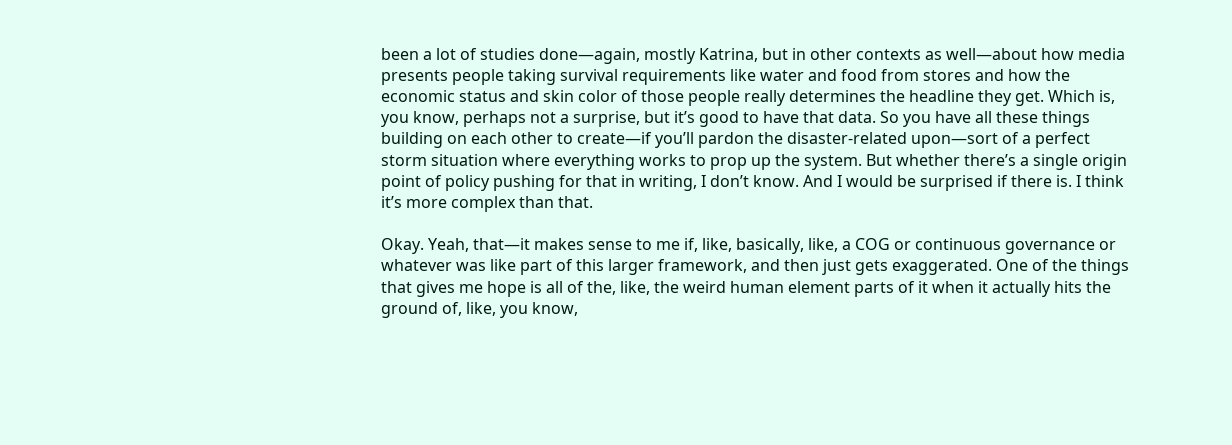been a lot of studies done—again, mostly Katrina, but in other contexts as well—about how media presents people taking survival requirements like water and food from stores and how the economic status and skin color of those people really determines the headline they get. Which is, you know, perhaps not a surprise, but it’s good to have that data. So you have all these things building on each other to create—if you’ll pardon the disaster-related upon—sort of a perfect storm situation where everything works to prop up the system. But whether there’s a single origin point of policy pushing for that in writing, I don’t know. And I would be surprised if there is. I think it’s more complex than that.

Okay. Yeah, that—it makes sense to me if, like, basically, like, a COG or continuous governance or whatever was like part of this larger framework, and then just gets exaggerated. One of the things that gives me hope is all of the, like, the weird human element parts of it when it actually hits the ground of, like, you know,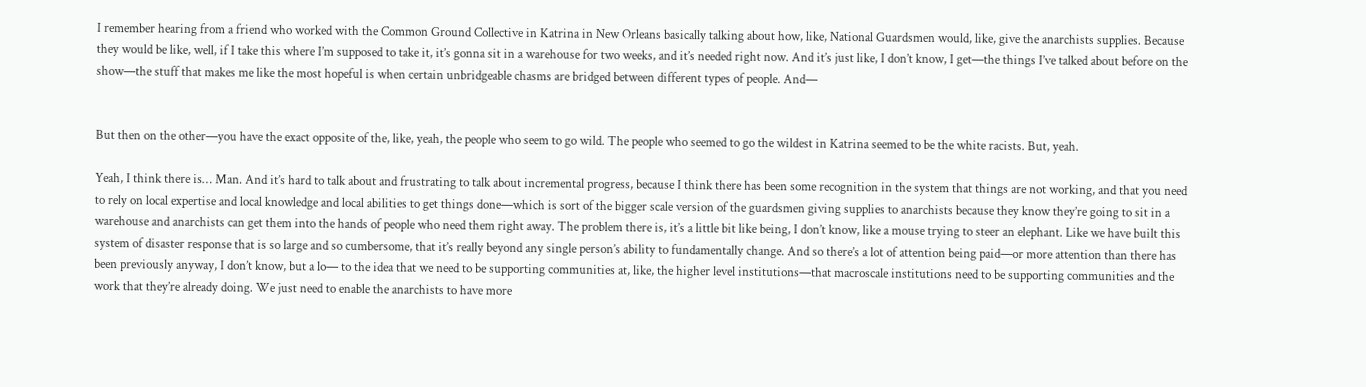I remember hearing from a friend who worked with the Common Ground Collective in Katrina in New Orleans basically talking about how, like, National Guardsmen would, like, give the anarchists supplies. Because they would be like, well, if I take this where I’m supposed to take it, it’s gonna sit in a warehouse for two weeks, and it’s needed right now. And it’s just like, I don’t know, I get—the things I’ve talked about before on the show—the stuff that makes me like the most hopeful is when certain unbridgeable chasms are bridged between different types of people. And—


But then on the other—you have the exact opposite of the, like, yeah, the people who seem to go wild. The people who seemed to go the wildest in Katrina seemed to be the white racists. But, yeah.

Yeah, I think there is… Man. And it’s hard to talk about and frustrating to talk about incremental progress, because I think there has been some recognition in the system that things are not working, and that you need to rely on local expertise and local knowledge and local abilities to get things done—which is sort of the bigger scale version of the guardsmen giving supplies to anarchists because they know they’re going to sit in a warehouse and anarchists can get them into the hands of people who need them right away. The problem there is, it’s a little bit like being, I don’t know, like a mouse trying to steer an elephant. Like we have built this system of disaster response that is so large and so cumbersome, that it’s really beyond any single person’s ability to fundamentally change. And so there’s a lot of attention being paid—or more attention than there has been previously anyway, I don’t know, but a lo— to the idea that we need to be supporting communities at, like, the higher level institutions—that macroscale institutions need to be supporting communities and the work that they’re already doing. We just need to enable the anarchists to have more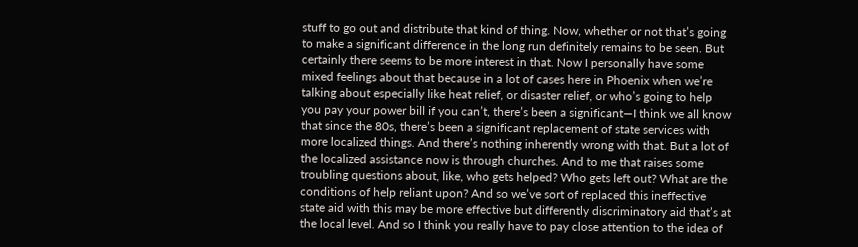stuff to go out and distribute that kind of thing. Now, whether or not that’s going to make a significant difference in the long run definitely remains to be seen. But certainly there seems to be more interest in that. Now I personally have some mixed feelings about that because in a lot of cases here in Phoenix when we’re talking about especially like heat relief, or disaster relief, or who’s going to help you pay your power bill if you can’t, there’s been a significant—I think we all know that since the 80s, there’s been a significant replacement of state services with more localized things. And there’s nothing inherently wrong with that. But a lot of the localized assistance now is through churches. And to me that raises some troubling questions about, like, who gets helped? Who gets left out? What are the conditions of help reliant upon? And so we’ve sort of replaced this ineffective state aid with this may be more effective but differently discriminatory aid that’s at the local level. And so I think you really have to pay close attention to the idea of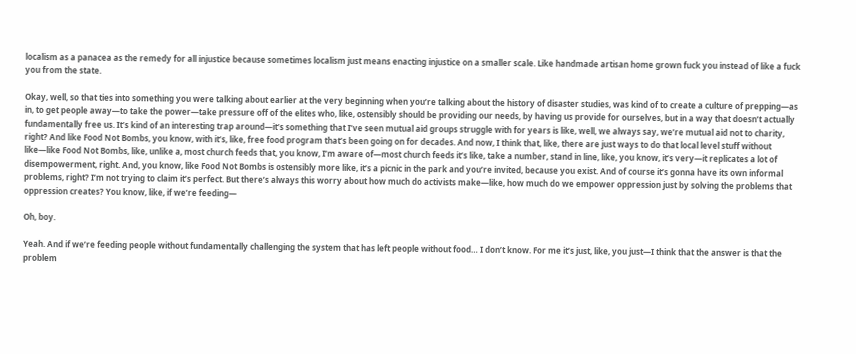localism as a panacea as the remedy for all injustice because sometimes localism just means enacting injustice on a smaller scale. Like handmade artisan home grown fuck you instead of like a fuck you from the state.

Okay, well, so that ties into something you were talking about earlier at the very beginning when you’re talking about the history of disaster studies, was kind of to create a culture of prepping—as in, to get people away—to take the power—take pressure off of the elites who, like, ostensibly should be providing our needs, by having us provide for ourselves, but in a way that doesn’t actually fundamentally free us. It’s kind of an interesting trap around—it’s something that I’ve seen mutual aid groups struggle with for years is like, well, we always say, we’re mutual aid not to charity, right? And like Food Not Bombs, you know, with it’s, like, free food program that’s been going on for decades. And now, I think that, like, there are just ways to do that local level stuff without like—like Food Not Bombs, like, unlike a, most church feeds that, you know, I’m aware of—most church feeds it’s like, take a number, stand in line, like, you know, it’s very—it replicates a lot of disempowerment, right. And, you know, like Food Not Bombs is ostensibly more like, it’s a picnic in the park and you’re invited, because you exist. And of course it’s gonna have its own informal problems, right? I’m not trying to claim it’s perfect. But there’s always this worry about how much do activists make—like, how much do we empower oppression just by solving the problems that oppression creates? You know, like, if we’re feeding—

Oh, boy.

Yeah. And if we’re feeding people without fundamentally challenging the system that has left people without food… I don’t know. For me it’s just, like, you just—I think that the answer is that the problem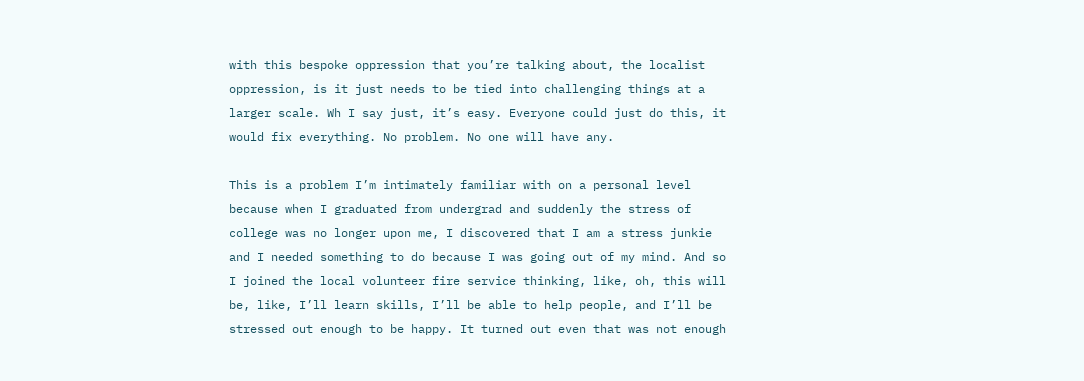with this bespoke oppression that you’re talking about, the localist oppression, is it just needs to be tied into challenging things at a larger scale. Wh I say just, it’s easy. Everyone could just do this, it would fix everything. No problem. No one will have any.

This is a problem I’m intimately familiar with on a personal level because when I graduated from undergrad and suddenly the stress of college was no longer upon me, I discovered that I am a stress junkie and I needed something to do because I was going out of my mind. And so I joined the local volunteer fire service thinking, like, oh, this will be, like, I’ll learn skills, I’ll be able to help people, and I’ll be stressed out enough to be happy. It turned out even that was not enough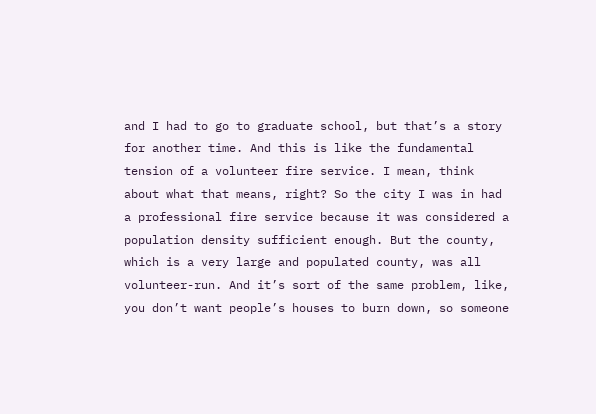and I had to go to graduate school, but that’s a story for another time. And this is like the fundamental tension of a volunteer fire service. I mean, think about what that means, right? So the city I was in had a professional fire service because it was considered a population density sufficient enough. But the county, which is a very large and populated county, was all volunteer-run. And it’s sort of the same problem, like, you don’t want people’s houses to burn down, so someone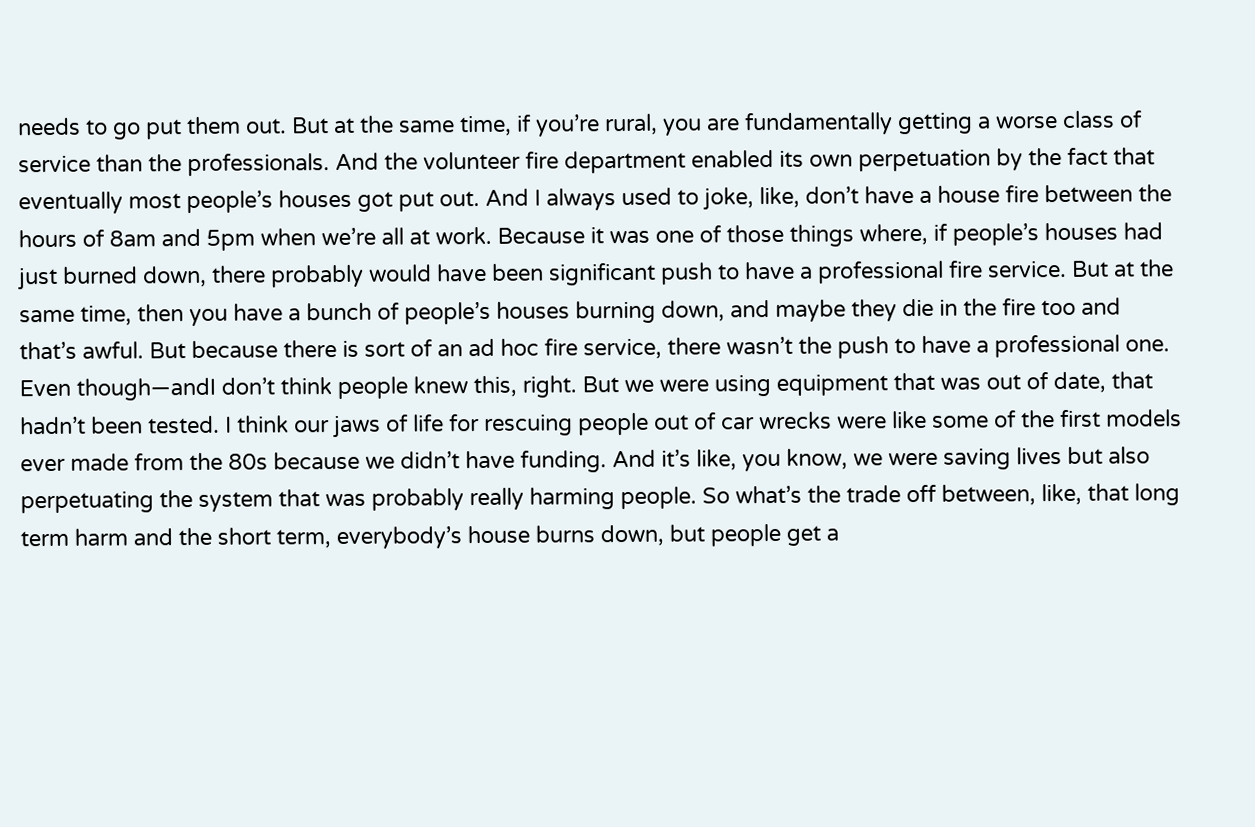needs to go put them out. But at the same time, if you’re rural, you are fundamentally getting a worse class of service than the professionals. And the volunteer fire department enabled its own perpetuation by the fact that eventually most people’s houses got put out. And I always used to joke, like, don’t have a house fire between the hours of 8am and 5pm when we’re all at work. Because it was one of those things where, if people’s houses had just burned down, there probably would have been significant push to have a professional fire service. But at the same time, then you have a bunch of people’s houses burning down, and maybe they die in the fire too and that’s awful. But because there is sort of an ad hoc fire service, there wasn’t the push to have a professional one. Even though—andI don’t think people knew this, right. But we were using equipment that was out of date, that hadn’t been tested. I think our jaws of life for rescuing people out of car wrecks were like some of the first models ever made from the 80s because we didn’t have funding. And it’s like, you know, we were saving lives but also perpetuating the system that was probably really harming people. So what’s the trade off between, like, that long term harm and the short term, everybody’s house burns down, but people get a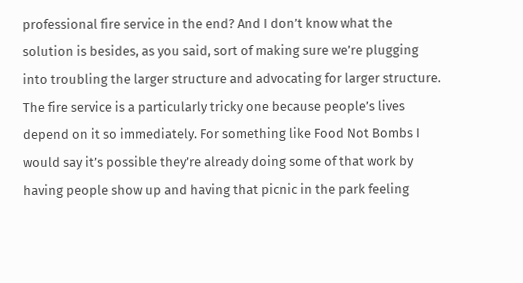professional fire service in the end? And I don’t know what the solution is besides, as you said, sort of making sure we’re plugging into troubling the larger structure and advocating for larger structure. The fire service is a particularly tricky one because people’s lives depend on it so immediately. For something like Food Not Bombs I would say it’s possible they’re already doing some of that work by having people show up and having that picnic in the park feeling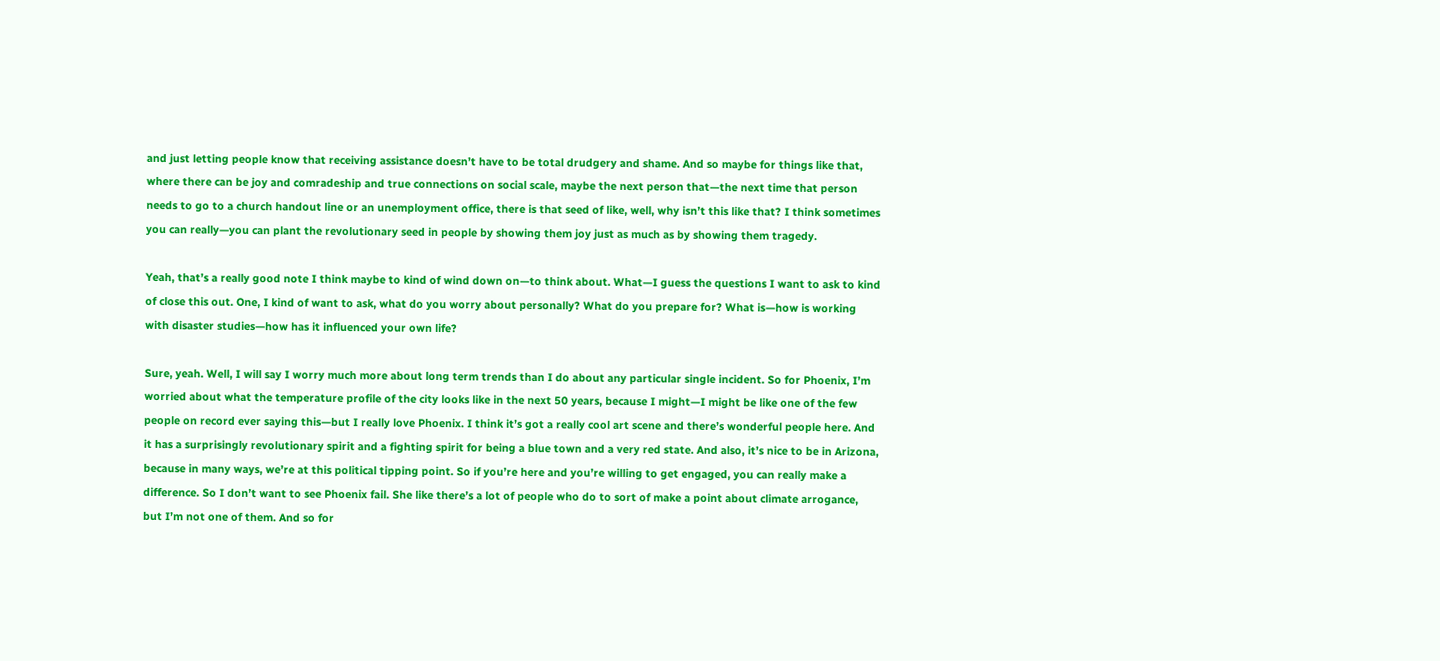and just letting people know that receiving assistance doesn’t have to be total drudgery and shame. And so maybe for things like that, where there can be joy and comradeship and true connections on social scale, maybe the next person that—the next time that person needs to go to a church handout line or an unemployment office, there is that seed of like, well, why isn’t this like that? I think sometimes you can really—you can plant the revolutionary seed in people by showing them joy just as much as by showing them tragedy.

Yeah, that’s a really good note I think maybe to kind of wind down on—to think about. What—I guess the questions I want to ask to kind of close this out. One, I kind of want to ask, what do you worry about personally? What do you prepare for? What is—how is working with disaster studies—how has it influenced your own life?

Sure, yeah. Well, I will say I worry much more about long term trends than I do about any particular single incident. So for Phoenix, I’m worried about what the temperature profile of the city looks like in the next 50 years, because I might—I might be like one of the few people on record ever saying this—but I really love Phoenix. I think it’s got a really cool art scene and there’s wonderful people here. And it has a surprisingly revolutionary spirit and a fighting spirit for being a blue town and a very red state. And also, it’s nice to be in Arizona, because in many ways, we’re at this political tipping point. So if you’re here and you’re willing to get engaged, you can really make a difference. So I don’t want to see Phoenix fail. She like there’s a lot of people who do to sort of make a point about climate arrogance, but I’m not one of them. And so for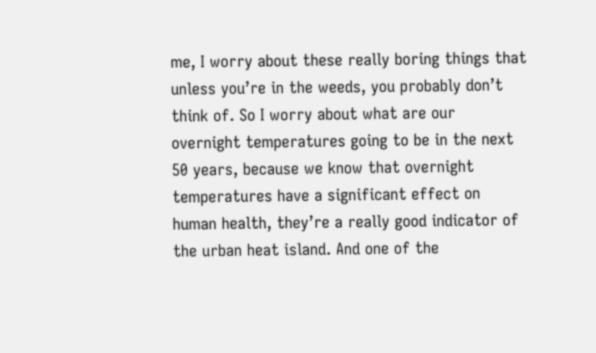me, I worry about these really boring things that unless you’re in the weeds, you probably don’t think of. So I worry about what are our overnight temperatures going to be in the next 50 years, because we know that overnight temperatures have a significant effect on human health, they’re a really good indicator of the urban heat island. And one of the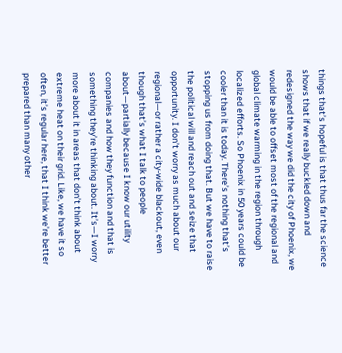things that’s hopeful is that thus far the science shows that if we really buckled down and redesigned the way we did the city of Phoenix, we would be able to offset most of the regional and global climate warming in the region through localized efforts. So Phoenix in 50 years could be cooler than it is today. There’s nothing that’s stopping us from doing that. But we have to raise the political will and reach out and seize that opportunity. I don’t worry as much about our regional—or rather a city-wide blackout, even though that’s what I talk to people about—partially because I know our utility companies and how they function and that is something they’re thinking about. It’s—I worry more about it in areas that don’t think about extreme heat on their grid. Like, we have it so often, it’s regular here, that I think we’re better prepared than many other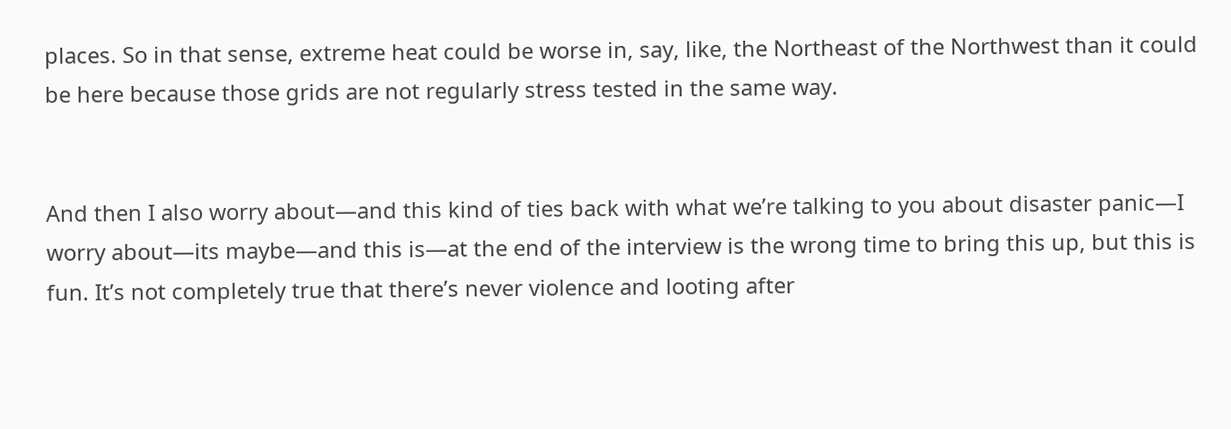places. So in that sense, extreme heat could be worse in, say, like, the Northeast of the Northwest than it could be here because those grids are not regularly stress tested in the same way.


And then I also worry about—and this kind of ties back with what we’re talking to you about disaster panic—I worry about—its maybe—and this is—at the end of the interview is the wrong time to bring this up, but this is fun. It’s not completely true that there’s never violence and looting after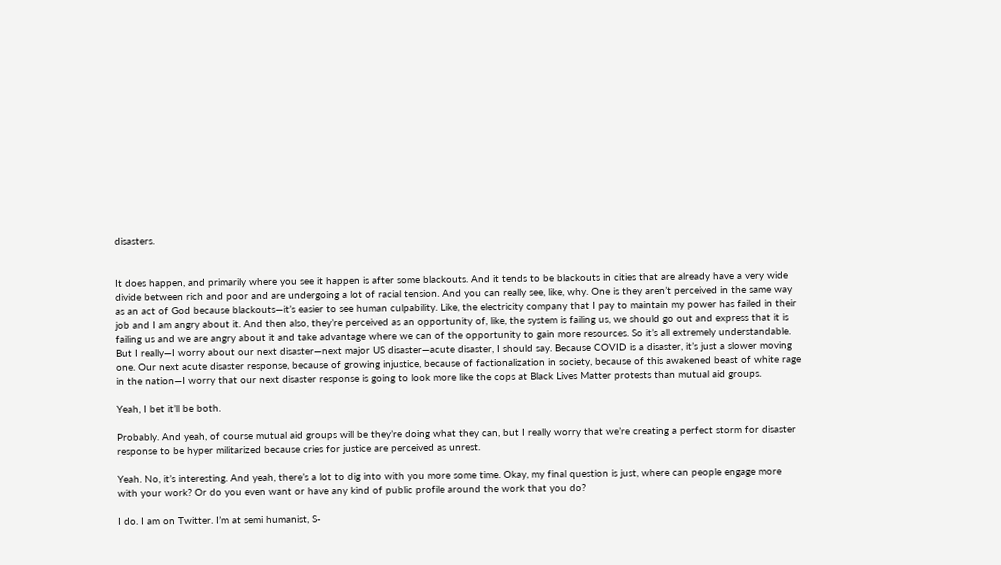disasters.


It does happen, and primarily where you see it happen is after some blackouts. And it tends to be blackouts in cities that are already have a very wide divide between rich and poor and are undergoing a lot of racial tension. And you can really see, like, why. One is they aren’t perceived in the same way as an act of God because blackouts—it’s easier to see human culpability. Like, the electricity company that I pay to maintain my power has failed in their job and I am angry about it. And then also, they’re perceived as an opportunity of, like, the system is failing us, we should go out and express that it is failing us and we are angry about it and take advantage where we can of the opportunity to gain more resources. So it’s all extremely understandable. But I really—I worry about our next disaster—next major US disaster—acute disaster, I should say. Because COVID is a disaster, it’s just a slower moving one. Our next acute disaster response, because of growing injustice, because of factionalization in society, because of this awakened beast of white rage in the nation—I worry that our next disaster response is going to look more like the cops at Black Lives Matter protests than mutual aid groups.

Yeah, I bet it’ll be both.

Probably. And yeah, of course mutual aid groups will be they’re doing what they can, but I really worry that we’re creating a perfect storm for disaster response to be hyper militarized because cries for justice are perceived as unrest.

Yeah. No, it’s interesting. And yeah, there’s a lot to dig into with you more some time. Okay, my final question is just, where can people engage more with your work? Or do you even want or have any kind of public profile around the work that you do?

I do. I am on Twitter. I’m at semi humanist, S-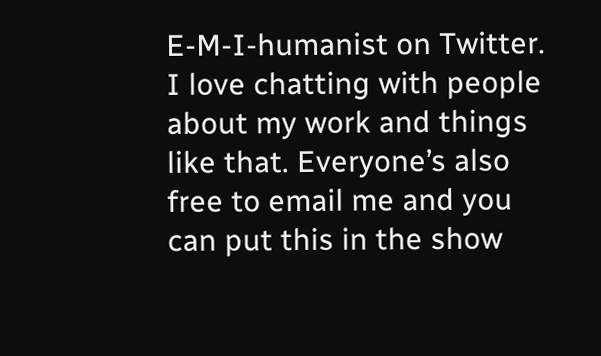E-M-I-humanist on Twitter. I love chatting with people about my work and things like that. Everyone’s also free to email me and you can put this in the show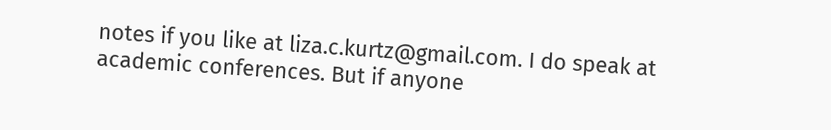notes if you like at liza.c.kurtz@gmail.com. I do speak at academic conferences. But if anyone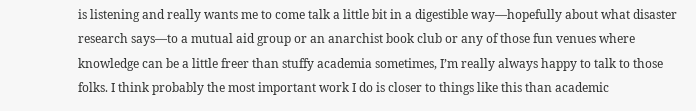is listening and really wants me to come talk a little bit in a digestible way—hopefully about what disaster research says—to a mutual aid group or an anarchist book club or any of those fun venues where knowledge can be a little freer than stuffy academia sometimes, I’m really always happy to talk to those folks. I think probably the most important work I do is closer to things like this than academic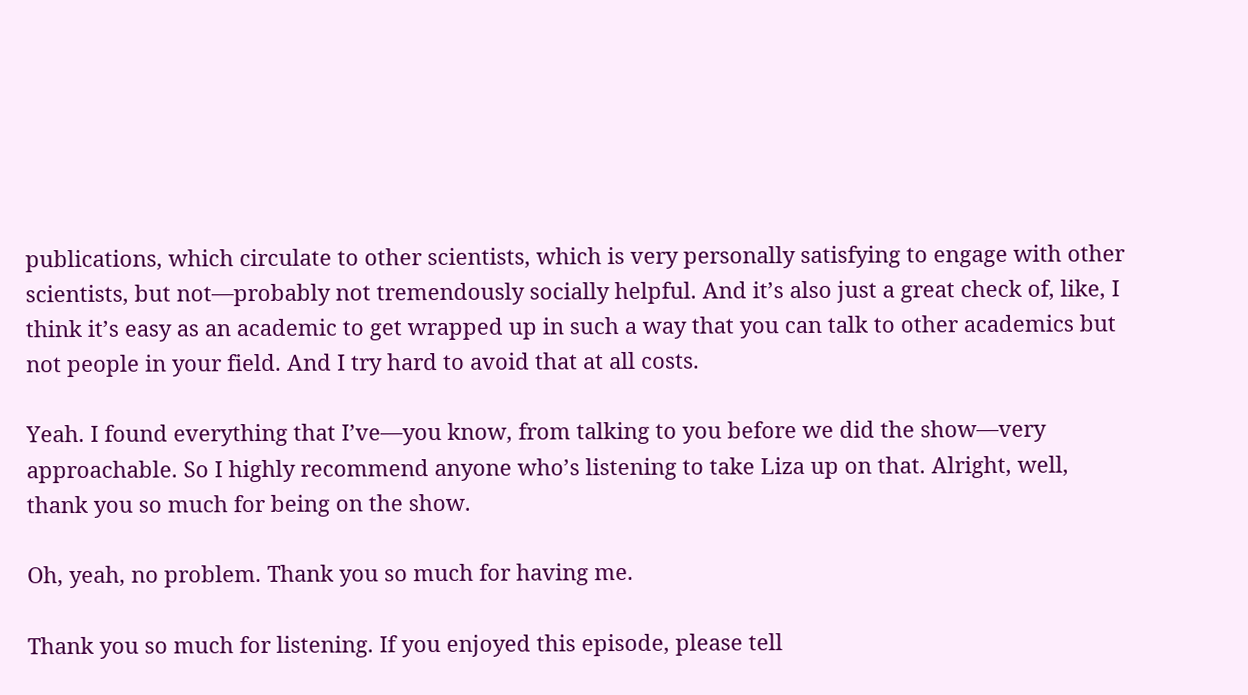publications, which circulate to other scientists, which is very personally satisfying to engage with other scientists, but not—probably not tremendously socially helpful. And it’s also just a great check of, like, I think it’s easy as an academic to get wrapped up in such a way that you can talk to other academics but not people in your field. And I try hard to avoid that at all costs.

Yeah. I found everything that I’ve—you know, from talking to you before we did the show—very approachable. So I highly recommend anyone who’s listening to take Liza up on that. Alright, well, thank you so much for being on the show.

Oh, yeah, no problem. Thank you so much for having me.

Thank you so much for listening. If you enjoyed this episode, please tell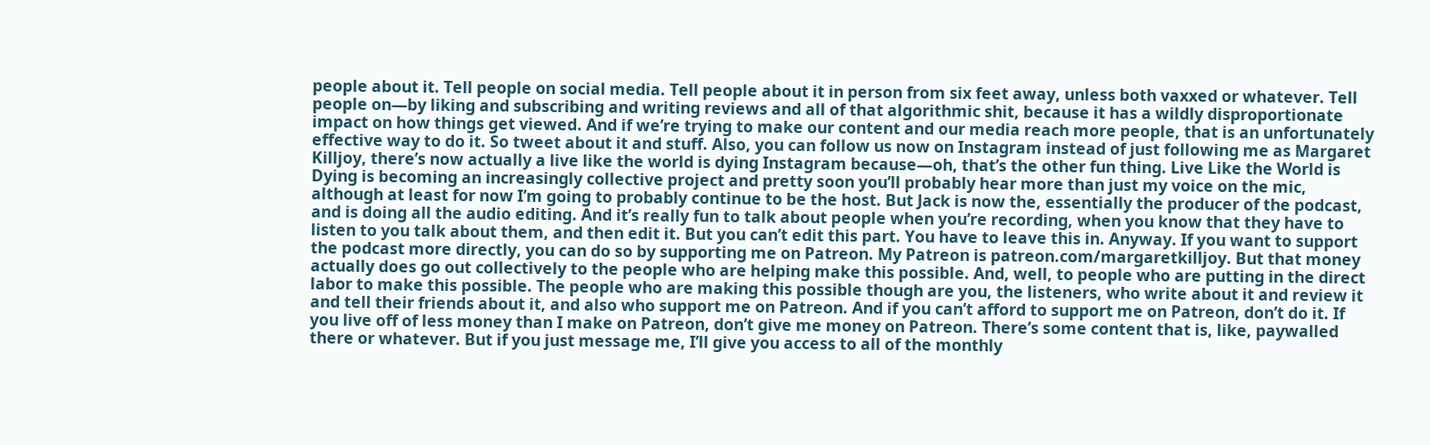people about it. Tell people on social media. Tell people about it in person from six feet away, unless both vaxxed or whatever. Tell people on—by liking and subscribing and writing reviews and all of that algorithmic shit, because it has a wildly disproportionate impact on how things get viewed. And if we’re trying to make our content and our media reach more people, that is an unfortunately effective way to do it. So tweet about it and stuff. Also, you can follow us now on Instagram instead of just following me as Margaret Killjoy, there’s now actually a live like the world is dying Instagram because—oh, that’s the other fun thing. Live Like the World is Dying is becoming an increasingly collective project and pretty soon you’ll probably hear more than just my voice on the mic, although at least for now I’m going to probably continue to be the host. But Jack is now the, essentially the producer of the podcast, and is doing all the audio editing. And it’s really fun to talk about people when you’re recording, when you know that they have to listen to you talk about them, and then edit it. But you can’t edit this part. You have to leave this in. Anyway. If you want to support the podcast more directly, you can do so by supporting me on Patreon. My Patreon is patreon.com/margaretkilljoy. But that money actually does go out collectively to the people who are helping make this possible. And, well, to people who are putting in the direct labor to make this possible. The people who are making this possible though are you, the listeners, who write about it and review it and tell their friends about it, and also who support me on Patreon. And if you can’t afford to support me on Patreon, don’t do it. If you live off of less money than I make on Patreon, don’t give me money on Patreon. There’s some content that is, like, paywalled there or whatever. But if you just message me, I’ll give you access to all of the monthly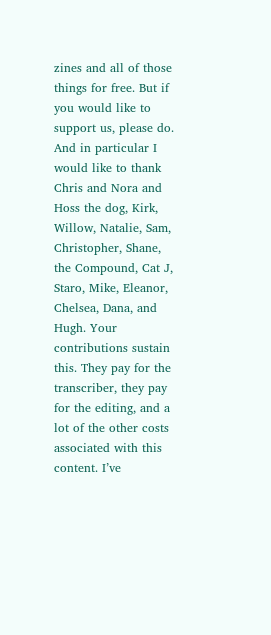zines and all of those things for free. But if you would like to support us, please do. And in particular I would like to thank Chris and Nora and Hoss the dog, Kirk, Willow, Natalie, Sam, Christopher, Shane, the Compound, Cat J, Staro, Mike, Eleanor, Chelsea, Dana, and Hugh. Your contributions sustain this. They pay for the transcriber, they pay for the editing, and a lot of the other costs associated with this content. I’ve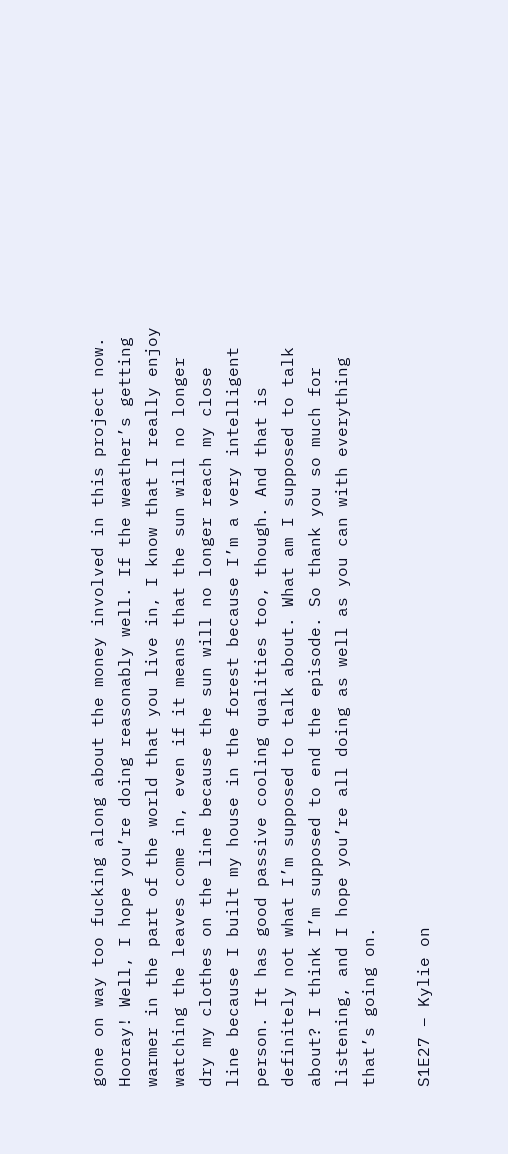gone on way too fucking along about the money involved in this project now. Hooray! Well, I hope you’re doing reasonably well. If the weather’s getting warmer in the part of the world that you live in, I know that I really enjoy watching the leaves come in, even if it means that the sun will no longer dry my clothes on the line because the sun will no longer reach my close line because I built my house in the forest because I’m a very intelligent person. It has good passive cooling qualities too, though. And that is definitely not what I’m supposed to talk about. What am I supposed to talk about? I think I’m supposed to end the episode. So thank you so much for listening, and I hope you’re all doing as well as you can with everything that’s going on.

S1E27 – Kylie on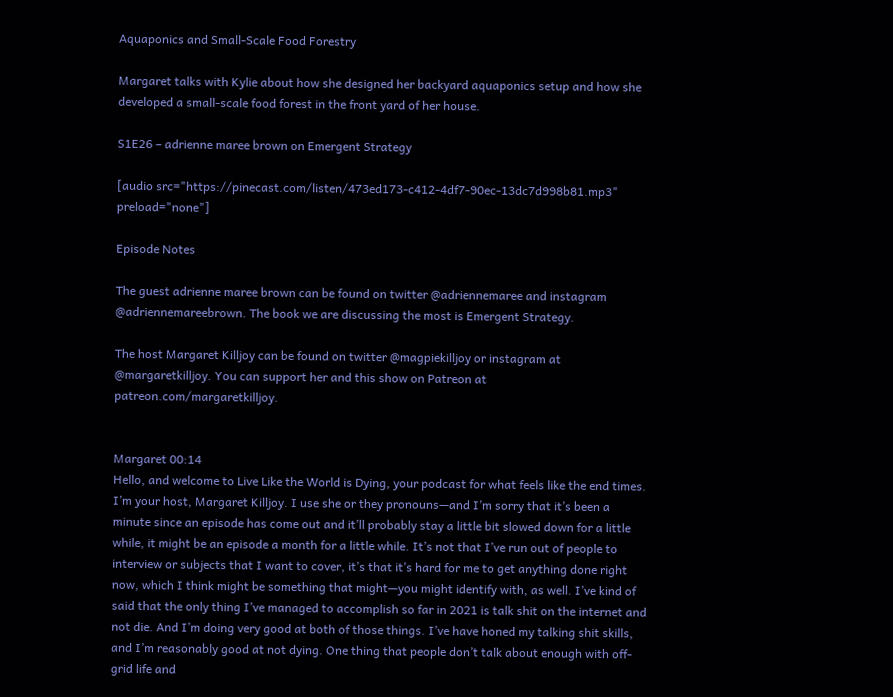Aquaponics and Small-Scale Food Forestry

Margaret talks with Kylie about how she designed her backyard aquaponics setup and how she developed a small-scale food forest in the front yard of her house.

S1E26 – adrienne maree brown on Emergent Strategy

[audio src="https://pinecast.com/listen/473ed173-c412-4df7-90ec-13dc7d998b81.mp3" preload="none"]

Episode Notes

The guest adrienne maree brown can be found on twitter @adriennemaree and instagram @adriennemareebrown. The book we are discussing the most is Emergent Strategy.

The host Margaret Killjoy can be found on twitter @magpiekilljoy or instagram at @margaretkilljoy. You can support her and this show on Patreon at patreon.com/margaretkilljoy.


Margaret 00:14
Hello, and welcome to Live Like the World is Dying, your podcast for what feels like the end times. I’m your host, Margaret Killjoy. I use she or they pronouns—and I’m sorry that it’s been a minute since an episode has come out and it’ll probably stay a little bit slowed down for a little while, it might be an episode a month for a little while. It’s not that I’ve run out of people to interview or subjects that I want to cover, it’s that it’s hard for me to get anything done right now, which I think might be something that might—you might identify with, as well. I’ve kind of said that the only thing I’ve managed to accomplish so far in 2021 is talk shit on the internet and not die. And I’m doing very good at both of those things. I’ve have honed my talking shit skills, and I’m reasonably good at not dying. One thing that people don’t talk about enough with off-grid life and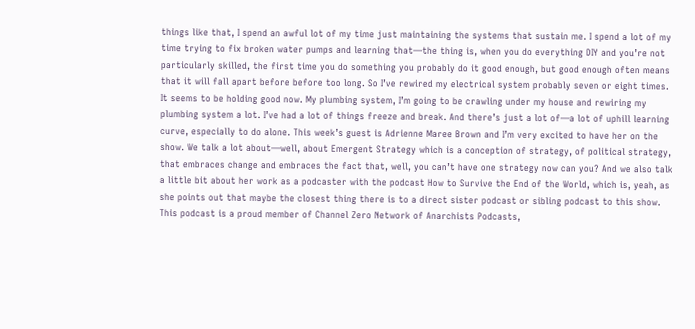things like that, I spend an awful lot of my time just maintaining the systems that sustain me. I spend a lot of my time trying to fix broken water pumps and learning that—the thing is, when you do everything DIY and you’re not particularly skilled, the first time you do something you probably do it good enough, but good enough often means that it will fall apart before before too long. So I’ve rewired my electrical system probably seven or eight times. It seems to be holding good now. My plumbing system, I’m going to be crawling under my house and rewiring my plumbing system a lot. I’ve had a lot of things freeze and break. And there’s just a lot of—a lot of uphill learning curve, especially to do alone. This week’s guest is Adrienne Maree Brown and I’m very excited to have her on the show. We talk a lot about—well, about Emergent Strategy which is a conception of strategy, of political strategy, that embraces change and embraces the fact that, well, you can’t have one strategy now can you? And we also talk a little bit about her work as a podcaster with the podcast How to Survive the End of the World, which is, yeah, as she points out that maybe the closest thing there is to a direct sister podcast or sibling podcast to this show. This podcast is a proud member of Channel Zero Network of Anarchists Podcasts,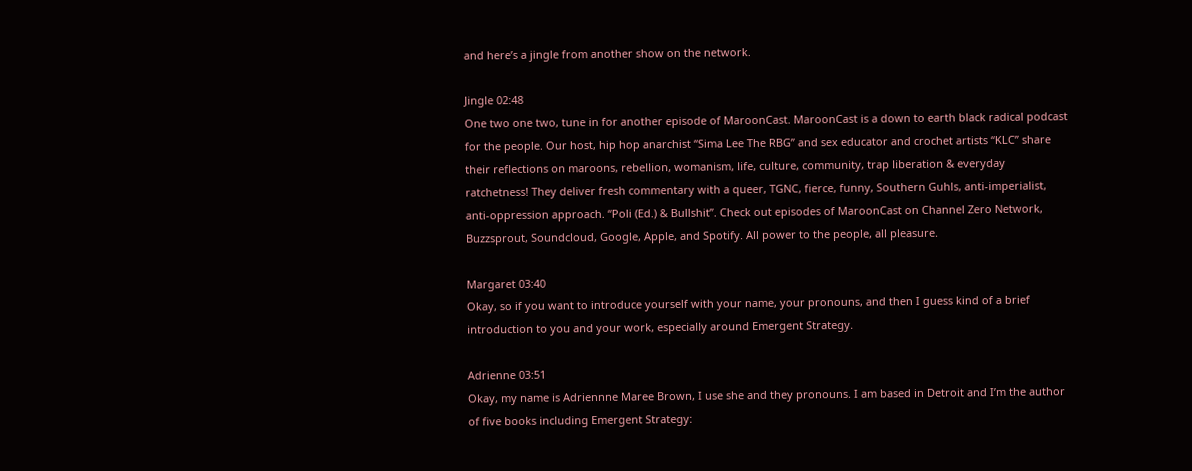and here’s a jingle from another show on the network.

Jingle 02:48
One two one two, tune in for another episode of MaroonCast. MaroonCast is a down to earth black radical podcast for the people. Our host, hip hop anarchist “Sima Lee The RBG” and sex educator and crochet artists “KLC” share their reflections on maroons, rebellion, womanism, life, culture, community, trap liberation & everyday ratchetness! They deliver fresh commentary with a queer, TGNC, fierce, funny, Southern Guhls, anti-imperialist, anti-oppression approach. “Poli (Ed.) & Bullshit”. Check out episodes of MaroonCast on Channel Zero Network, Buzzsprout, Soundcloud, Google, Apple, and Spotify. All power to the people, all pleasure.

Margaret 03:40
Okay, so if you want to introduce yourself with your name, your pronouns, and then I guess kind of a brief introduction to you and your work, especially around Emergent Strategy.

Adrienne 03:51
Okay, my name is Adriennne Maree Brown, I use she and they pronouns. I am based in Detroit and I’m the author of five books including Emergent Strategy: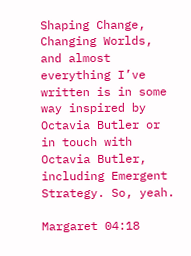Shaping Change, Changing Worlds, and almost everything I’ve written is in some way inspired by Octavia Butler or in touch with Octavia Butler, including Emergent Strategy. So, yeah.

Margaret 04:18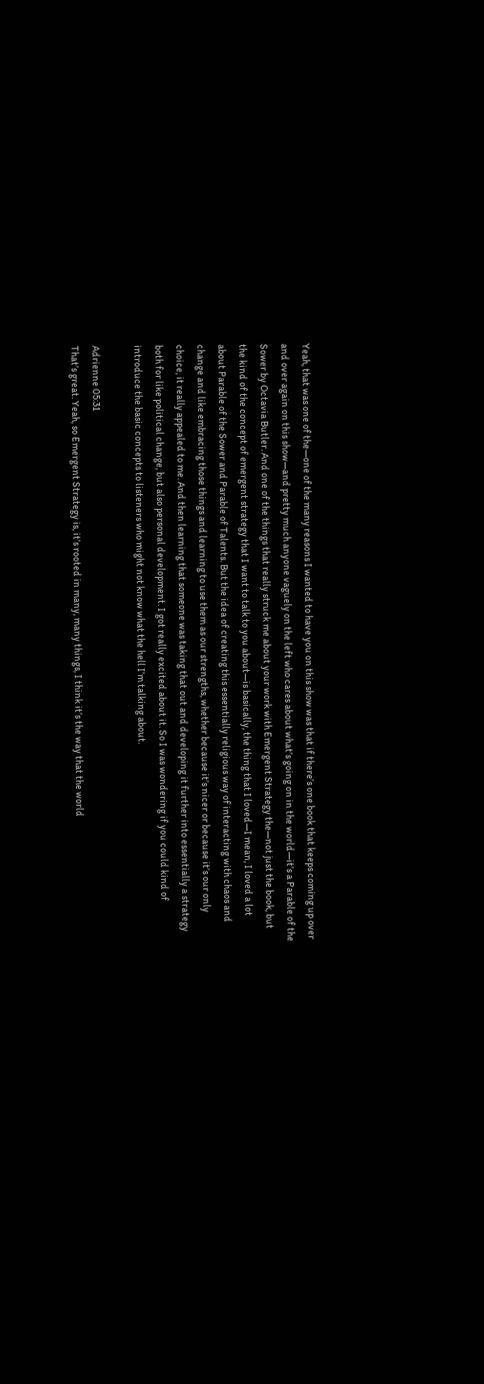Yeah, that was one of the—one of the many reasons I wanted to have you on this show was that if there’s one book that keeps coming up over and over again on this show—and pretty much anyone vaguely on the left who cares about what’s going on in the world—it’s a Parable of the Sower by Octavia Butler. And one of the things that really struck me about your work with Emergent Strategy the—not just the book, but the kind of the concept of emergent strategy that I want to talk to you about—is basically, the thing that I loved—I mean, I loved a lot about Parable of the Sower and Parable of Talents. But the idea of creating this essentially religious way of interacting with chaos and change and like embracing those things and learning to use them as our strengths, whether because it’s nicer or because it’s our only choice, it really appealed to me. And then learning that someone was taking that out and developing it further into essentially a strategy both for like political change, but also personal development. I got really excited about it. So I was wondering if you could kind of introduce the basic concepts to listeners who might not know what the hell I’m talking about.

Adrienne 05:31
That’s great. Yeah, so Emergent Strategy is, it’s rooted in many, many things, I think it’s the way that the world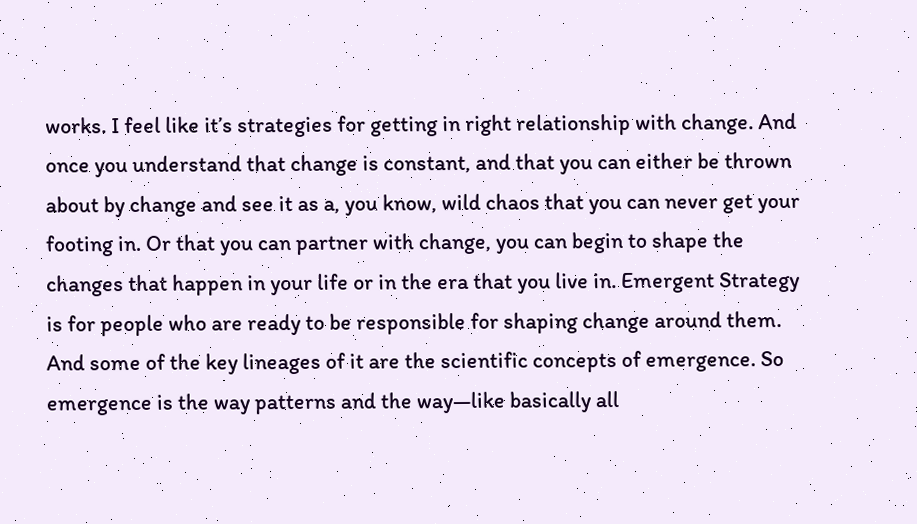works. I feel like it’s strategies for getting in right relationship with change. And once you understand that change is constant, and that you can either be thrown about by change and see it as a, you know, wild chaos that you can never get your footing in. Or that you can partner with change, you can begin to shape the changes that happen in your life or in the era that you live in. Emergent Strategy is for people who are ready to be responsible for shaping change around them. And some of the key lineages of it are the scientific concepts of emergence. So emergence is the way patterns and the way—like basically all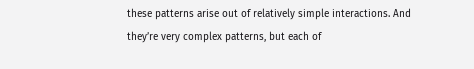these patterns arise out of relatively simple interactions. And they’re very complex patterns, but each of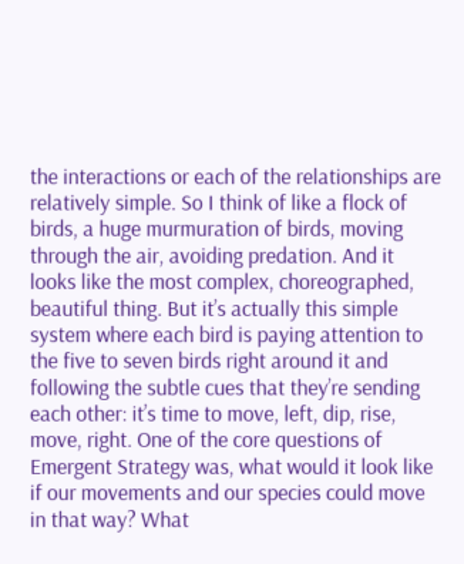the interactions or each of the relationships are relatively simple. So I think of like a flock of birds, a huge murmuration of birds, moving through the air, avoiding predation. And it looks like the most complex, choreographed, beautiful thing. But it’s actually this simple system where each bird is paying attention to the five to seven birds right around it and following the subtle cues that they’re sending each other: it’s time to move, left, dip, rise, move, right. One of the core questions of Emergent Strategy was, what would it look like if our movements and our species could move in that way? What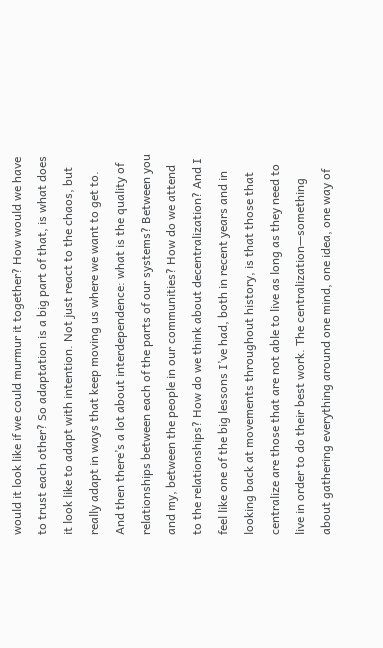would it look like if we could murmur it together? How would we have to trust each other? So adaptation is a big part of that, is what does it look like to adapt with intention. Not just react to the chaos, but really adapt in ways that keep moving us where we want to get to. And then there’s a lot about interdependence: what is the quality of relationships between each of the parts of our systems? Between you and my, between the people in our communities? How do we attend to the relationships? How do we think about decentralization? And I feel like one of the big lessons I’ve had, both in recent years and in looking back at movements throughout history, is that those that centralize are those that are not able to live as long as they need to live in order to do their best work. The centralization—something about gathering everything around one mind, one idea, one way of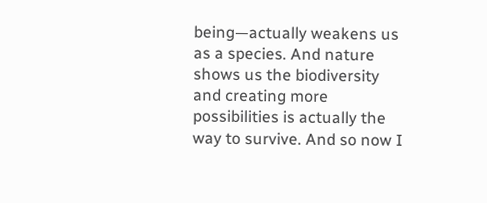being—actually weakens us as a species. And nature shows us the biodiversity and creating more possibilities is actually the way to survive. And so now I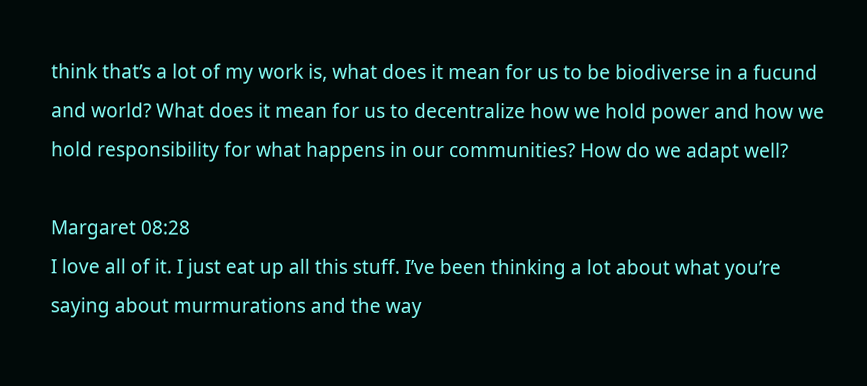think that’s a lot of my work is, what does it mean for us to be biodiverse in a fucund and world? What does it mean for us to decentralize how we hold power and how we hold responsibility for what happens in our communities? How do we adapt well?

Margaret 08:28
I love all of it. I just eat up all this stuff. I’ve been thinking a lot about what you’re saying about murmurations and the way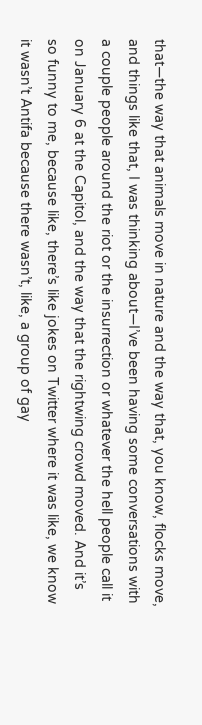that—the way that animals move in nature and the way that, you know, flocks move, and things like that, I was thinking about—I’ve been having some conversations with a couple people around the riot or the insurrection or whatever the hell people call it on January 6 at the Capitol, and the way that the rightwing crowd moved. And it’s so funny to me, because like, there’s like jokes on Twitter where it was like, we know it wasn’t Antifa because there wasn’t, like, a group of gay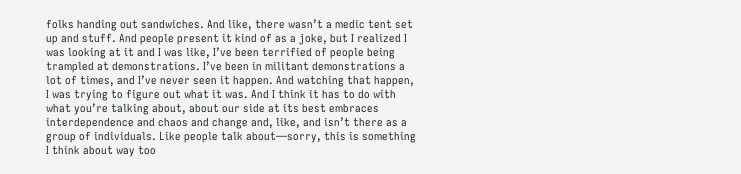folks handing out sandwiches. And like, there wasn’t a medic tent set up and stuff. And people present it kind of as a joke, but I realized I was looking at it and I was like, I’ve been terrified of people being trampled at demonstrations. I’ve been in militant demonstrations a lot of times, and I’ve never seen it happen. And watching that happen, I was trying to figure out what it was. And I think it has to do with what you’re talking about, about our side at its best embraces interdependence and chaos and change and, like, and isn’t there as a group of individuals. Like people talk about—sorry, this is something I think about way too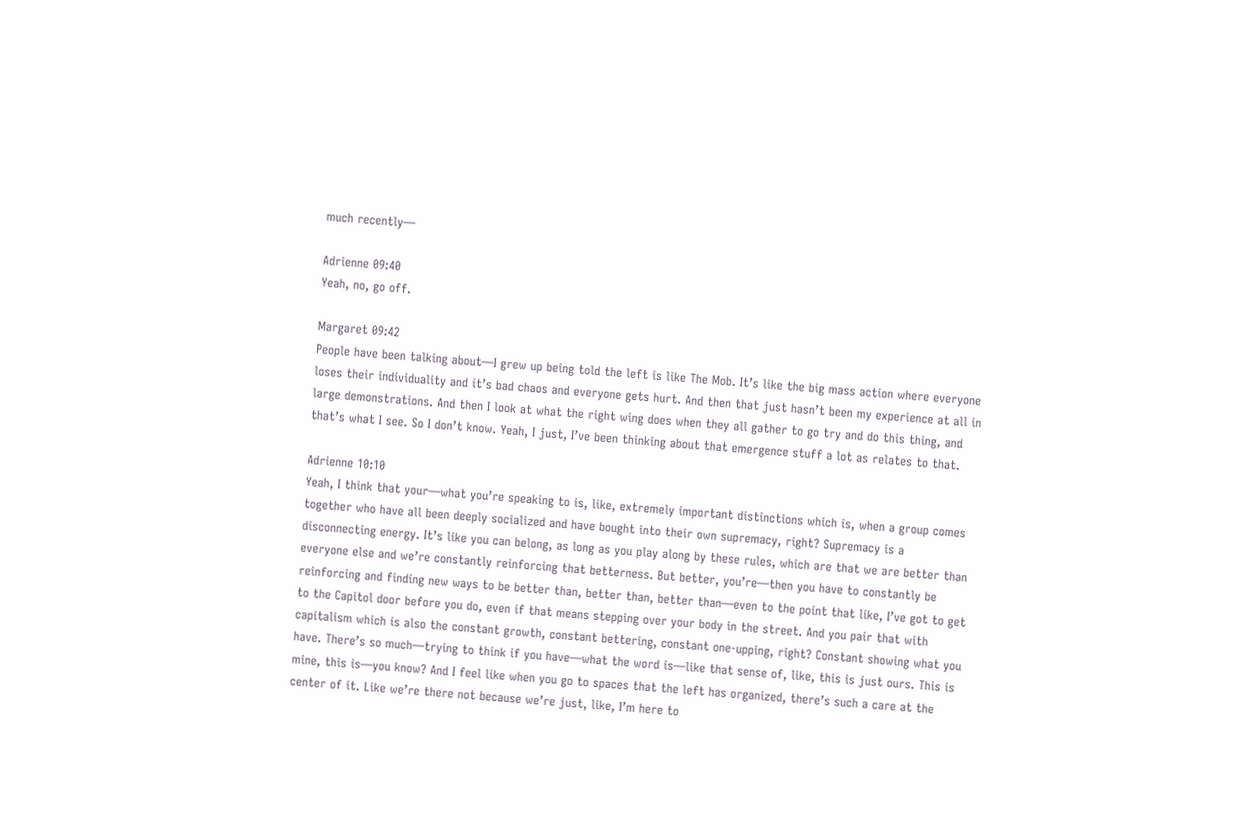much recently—

Adrienne 09:40
Yeah, no, go off.

Margaret 09:42
People have been talking about—I grew up being told the left is like The Mob. It’s like the big mass action where everyone loses their individuality and it’s bad chaos and everyone gets hurt. And then that just hasn’t been my experience at all in large demonstrations. And then I look at what the right wing does when they all gather to go try and do this thing, and that’s what I see. So I don’t know. Yeah, I just, I’ve been thinking about that emergence stuff a lot as relates to that.

Adrienne 10:10
Yeah, I think that your—what you’re speaking to is, like, extremely important distinctions which is, when a group comes together who have all been deeply socialized and have bought into their own supremacy, right? Supremacy is a disconnecting energy. It’s like you can belong, as long as you play along by these rules, which are that we are better than everyone else and we’re constantly reinforcing that betterness. But better, you’re—then you have to constantly be reinforcing and finding new ways to be better than, better than, better than—even to the point that like, I’ve got to get to the Capitol door before you do, even if that means stepping over your body in the street. And you pair that with capitalism which is also the constant growth, constant bettering, constant one-upping, right? Constant showing what you have. There’s so much—trying to think if you have—what the word is—like that sense of, like, this is just ours. This is mine, this is—you know? And I feel like when you go to spaces that the left has organized, there’s such a care at the center of it. Like we’re there not because we’re just, like, I’m here to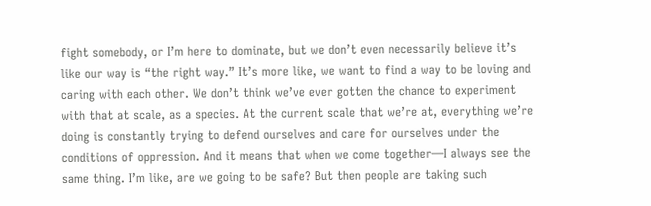fight somebody, or I’m here to dominate, but we don’t even necessarily believe it’s like our way is “the right way.” It’s more like, we want to find a way to be loving and caring with each other. We don’t think we’ve ever gotten the chance to experiment with that at scale, as a species. At the current scale that we’re at, everything we’re doing is constantly trying to defend ourselves and care for ourselves under the conditions of oppression. And it means that when we come together—I always see the same thing. I’m like, are we going to be safe? But then people are taking such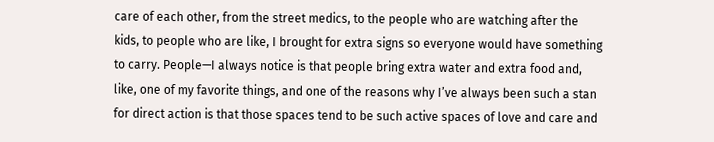care of each other, from the street medics, to the people who are watching after the kids, to people who are like, I brought for extra signs so everyone would have something to carry. People—I always notice is that people bring extra water and extra food and, like, one of my favorite things, and one of the reasons why I’ve always been such a stan for direct action is that those spaces tend to be such active spaces of love and care and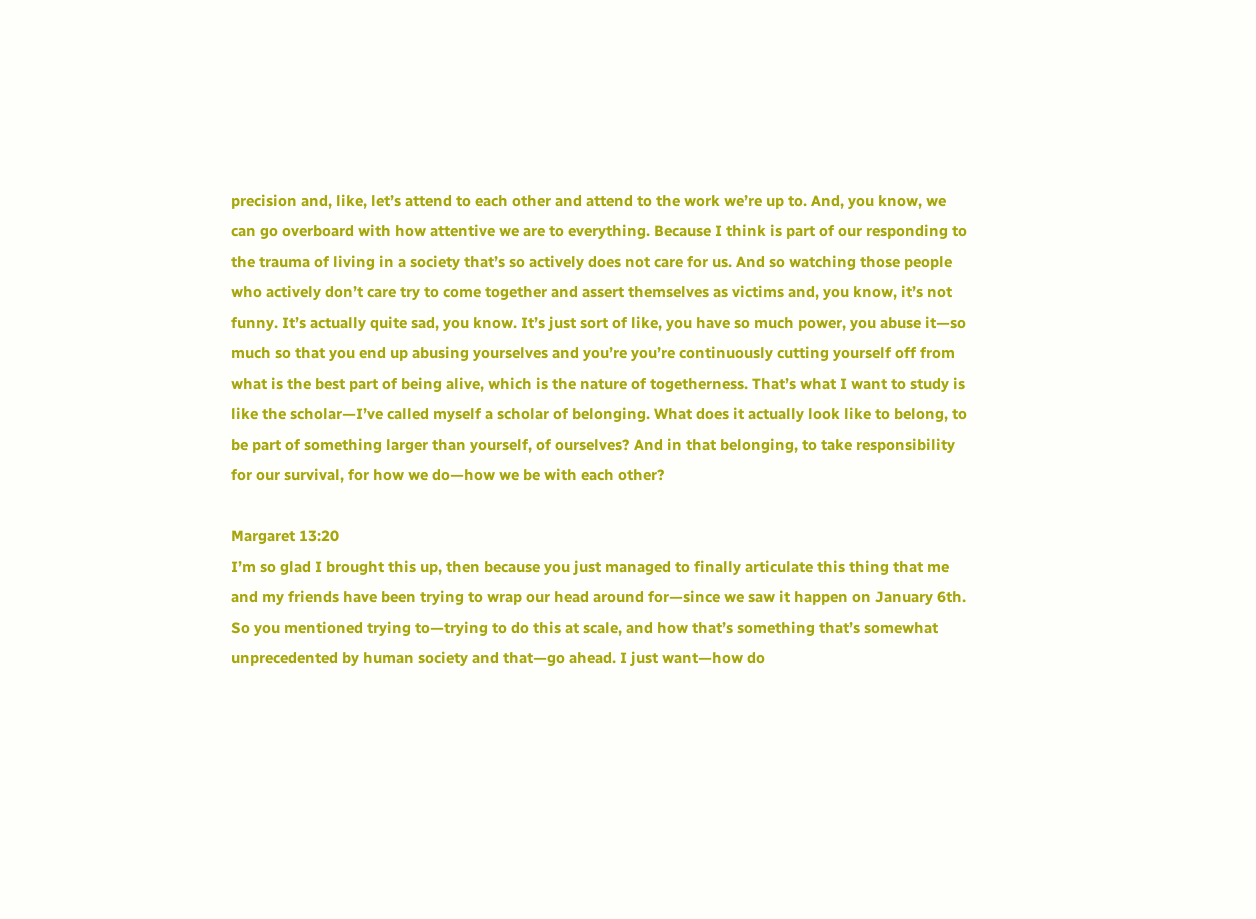precision and, like, let’s attend to each other and attend to the work we’re up to. And, you know, we can go overboard with how attentive we are to everything. Because I think is part of our responding to the trauma of living in a society that’s so actively does not care for us. And so watching those people who actively don’t care try to come together and assert themselves as victims and, you know, it’s not funny. It’s actually quite sad, you know. It’s just sort of like, you have so much power, you abuse it—so much so that you end up abusing yourselves and you’re you’re continuously cutting yourself off from what is the best part of being alive, which is the nature of togetherness. That’s what I want to study is like the scholar—I’ve called myself a scholar of belonging. What does it actually look like to belong, to be part of something larger than yourself, of ourselves? And in that belonging, to take responsibility for our survival, for how we do—how we be with each other?

Margaret 13:20
I’m so glad I brought this up, then because you just managed to finally articulate this thing that me and my friends have been trying to wrap our head around for—since we saw it happen on January 6th. So you mentioned trying to—trying to do this at scale, and how that’s something that’s somewhat unprecedented by human society and that—go ahead. I just want—how do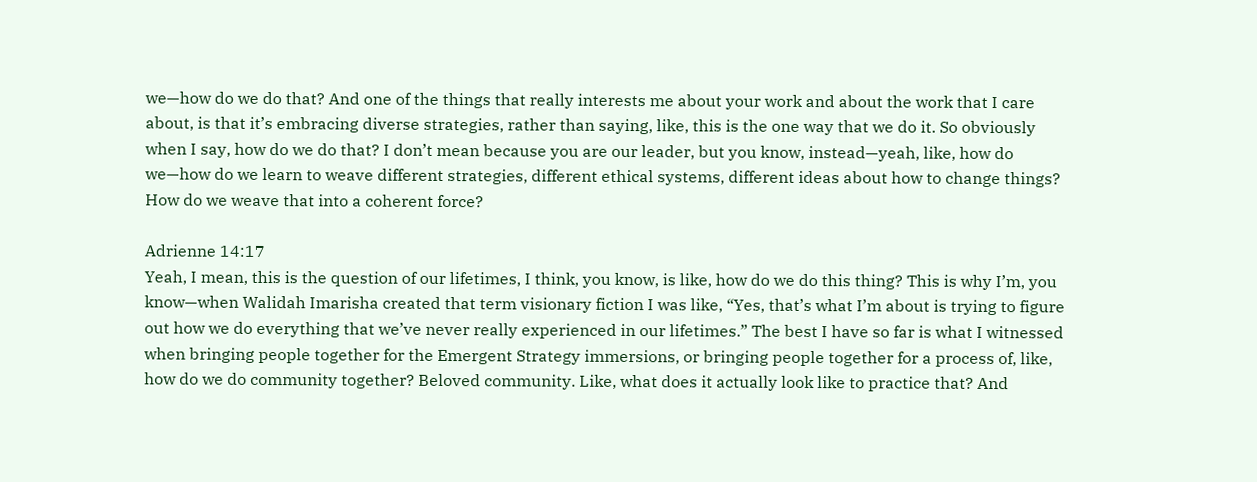we—how do we do that? And one of the things that really interests me about your work and about the work that I care about, is that it’s embracing diverse strategies, rather than saying, like, this is the one way that we do it. So obviously when I say, how do we do that? I don’t mean because you are our leader, but you know, instead—yeah, like, how do we—how do we learn to weave different strategies, different ethical systems, different ideas about how to change things? How do we weave that into a coherent force?

Adrienne 14:17
Yeah, I mean, this is the question of our lifetimes, I think, you know, is like, how do we do this thing? This is why I’m, you know—when Walidah Imarisha created that term visionary fiction I was like, “Yes, that’s what I’m about is trying to figure out how we do everything that we’ve never really experienced in our lifetimes.” The best I have so far is what I witnessed when bringing people together for the Emergent Strategy immersions, or bringing people together for a process of, like, how do we do community together? Beloved community. Like, what does it actually look like to practice that? And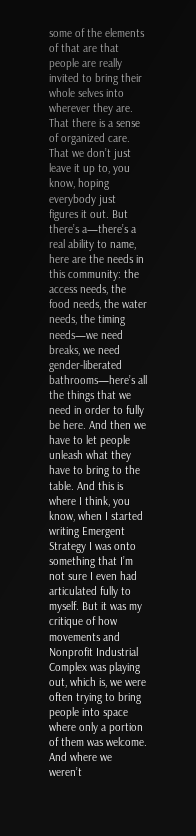some of the elements of that are that people are really invited to bring their whole selves into wherever they are. That there is a sense of organized care. That we don’t just leave it up to, you know, hoping everybody just figures it out. But there’s a—there’s a real ability to name, here are the needs in this community: the access needs, the food needs, the water needs, the timing needs—we need breaks, we need gender-liberated bathrooms—here’s all the things that we need in order to fully be here. And then we have to let people unleash what they have to bring to the table. And this is where I think, you know, when I started writing Emergent Strategy I was onto something that I’m not sure I even had articulated fully to myself. But it was my critique of how movements and Nonprofit Industrial Complex was playing out, which is, we were often trying to bring people into space where only a portion of them was welcome. And where we weren’t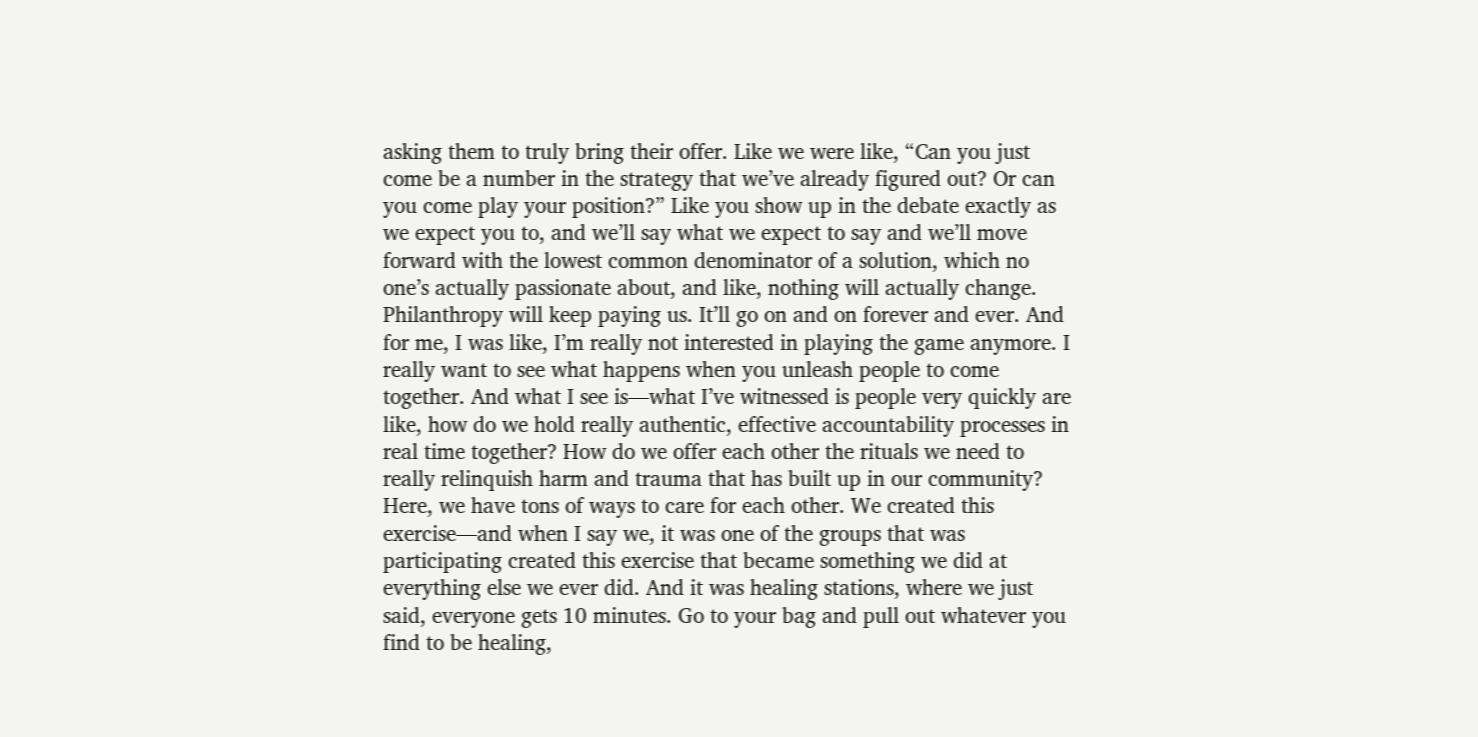asking them to truly bring their offer. Like we were like, “Can you just come be a number in the strategy that we’ve already figured out? Or can you come play your position?” Like you show up in the debate exactly as we expect you to, and we’ll say what we expect to say and we’ll move forward with the lowest common denominator of a solution, which no one’s actually passionate about, and like, nothing will actually change. Philanthropy will keep paying us. It’ll go on and on forever and ever. And for me, I was like, I’m really not interested in playing the game anymore. I really want to see what happens when you unleash people to come together. And what I see is—what I’ve witnessed is people very quickly are like, how do we hold really authentic, effective accountability processes in real time together? How do we offer each other the rituals we need to really relinquish harm and trauma that has built up in our community? Here, we have tons of ways to care for each other. We created this exercise—and when I say we, it was one of the groups that was participating created this exercise that became something we did at everything else we ever did. And it was healing stations, where we just said, everyone gets 10 minutes. Go to your bag and pull out whatever you find to be healing,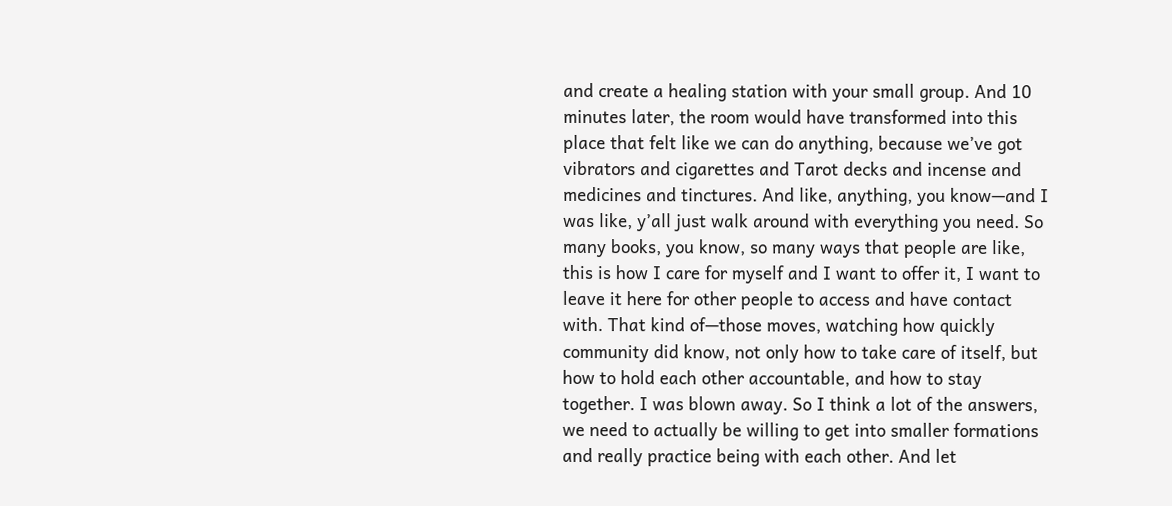and create a healing station with your small group. And 10 minutes later, the room would have transformed into this place that felt like we can do anything, because we’ve got vibrators and cigarettes and Tarot decks and incense and medicines and tinctures. And like, anything, you know—and I was like, y’all just walk around with everything you need. So many books, you know, so many ways that people are like, this is how I care for myself and I want to offer it, I want to leave it here for other people to access and have contact with. That kind of—those moves, watching how quickly community did know, not only how to take care of itself, but how to hold each other accountable, and how to stay together. I was blown away. So I think a lot of the answers, we need to actually be willing to get into smaller formations and really practice being with each other. And let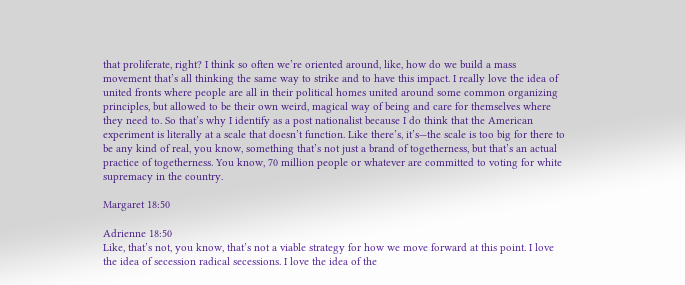that proliferate, right? I think so often we’re oriented around, like, how do we build a mass movement that’s all thinking the same way to strike and to have this impact. I really love the idea of united fronts where people are all in their political homes united around some common organizing principles, but allowed to be their own weird, magical way of being and care for themselves where they need to. So that’s why I identify as a post nationalist because I do think that the American experiment is literally at a scale that doesn’t function. Like there’s, it’s—the scale is too big for there to be any kind of real, you know, something that’s not just a brand of togetherness, but that’s an actual practice of togetherness. You know, 70 million people or whatever are committed to voting for white supremacy in the country.

Margaret 18:50

Adrienne 18:50
Like, that’s not, you know, that’s not a viable strategy for how we move forward at this point. I love the idea of secession radical secessions. I love the idea of the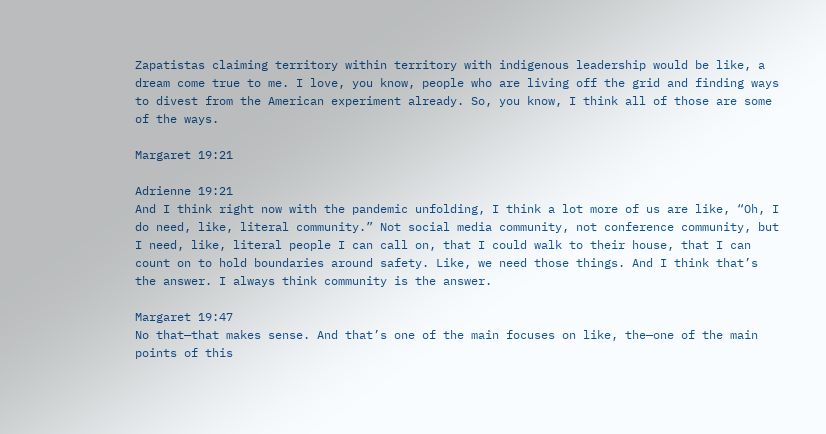Zapatistas claiming territory within territory with indigenous leadership would be like, a dream come true to me. I love, you know, people who are living off the grid and finding ways to divest from the American experiment already. So, you know, I think all of those are some of the ways.

Margaret 19:21

Adrienne 19:21
And I think right now with the pandemic unfolding, I think a lot more of us are like, “Oh, I do need, like, literal community.” Not social media community, not conference community, but I need, like, literal people I can call on, that I could walk to their house, that I can count on to hold boundaries around safety. Like, we need those things. And I think that’s the answer. I always think community is the answer.

Margaret 19:47
No that—that makes sense. And that’s one of the main focuses on like, the—one of the main points of this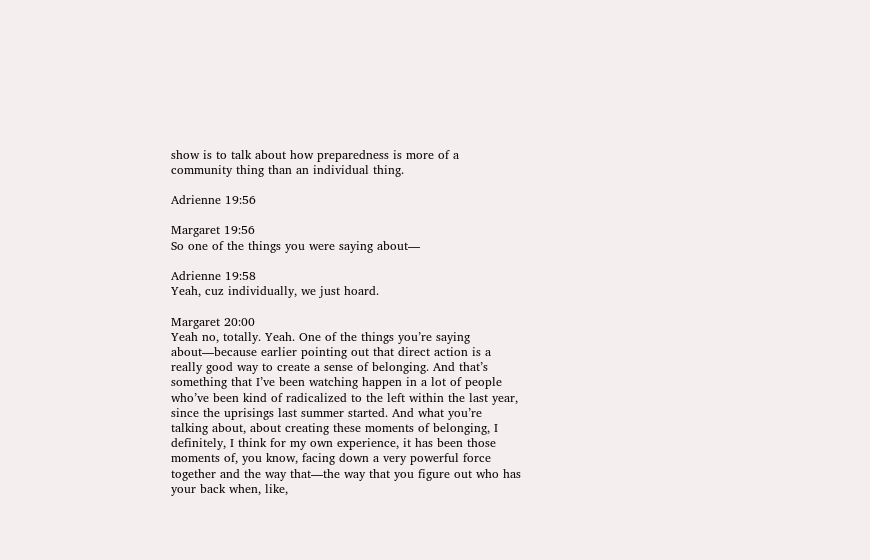show is to talk about how preparedness is more of a community thing than an individual thing.

Adrienne 19:56

Margaret 19:56
So one of the things you were saying about—

Adrienne 19:58
Yeah, cuz individually, we just hoard.

Margaret 20:00
Yeah no, totally. Yeah. One of the things you’re saying about—because earlier pointing out that direct action is a really good way to create a sense of belonging. And that’s something that I’ve been watching happen in a lot of people who’ve been kind of radicalized to the left within the last year, since the uprisings last summer started. And what you’re talking about, about creating these moments of belonging, I definitely, I think for my own experience, it has been those moments of, you know, facing down a very powerful force together and the way that—the way that you figure out who has your back when, like,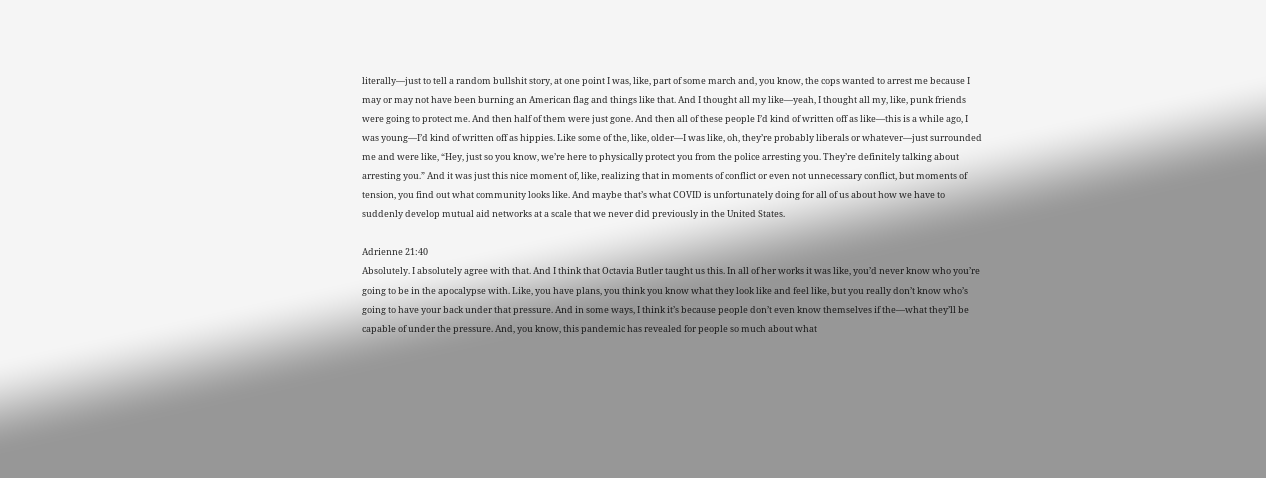literally—just to tell a random bullshit story, at one point I was, like, part of some march and, you know, the cops wanted to arrest me because I may or may not have been burning an American flag and things like that. And I thought all my like—yeah, I thought all my, like, punk friends were going to protect me. And then half of them were just gone. And then all of these people I’d kind of written off as like—this is a while ago, I was young—I’d kind of written off as hippies. Like some of the, like, older—I was like, oh, they’re probably liberals or whatever—just surrounded me and were like, “Hey, just so you know, we’re here to physically protect you from the police arresting you. They’re definitely talking about arresting you.” And it was just this nice moment of, like, realizing that in moments of conflict or even not unnecessary conflict, but moments of tension, you find out what community looks like. And maybe that’s what COVID is unfortunately doing for all of us about how we have to suddenly develop mutual aid networks at a scale that we never did previously in the United States.

Adrienne 21:40
Absolutely. I absolutely agree with that. And I think that Octavia Butler taught us this. In all of her works it was like, you’d never know who you’re going to be in the apocalypse with. Like, you have plans, you think you know what they look like and feel like, but you really don’t know who’s going to have your back under that pressure. And in some ways, I think it’s because people don’t even know themselves if the—what they’ll be capable of under the pressure. And, you know, this pandemic has revealed for people so much about what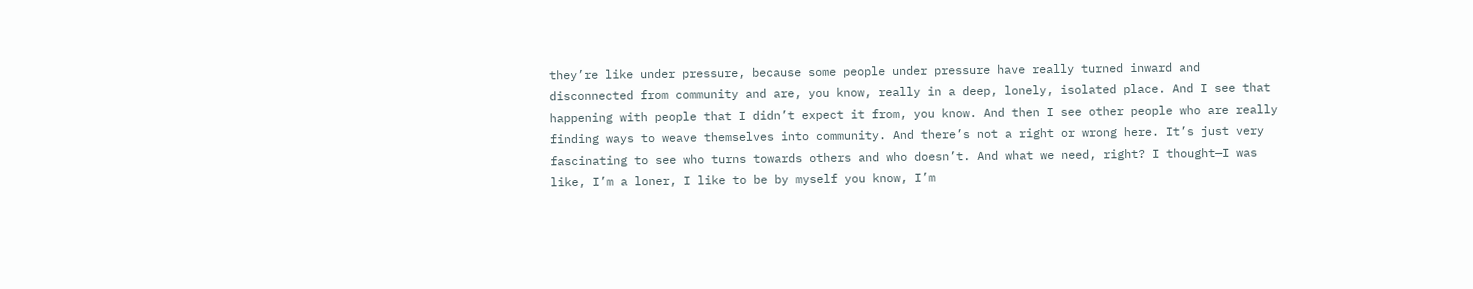they’re like under pressure, because some people under pressure have really turned inward and disconnected from community and are, you know, really in a deep, lonely, isolated place. And I see that happening with people that I didn’t expect it from, you know. And then I see other people who are really finding ways to weave themselves into community. And there’s not a right or wrong here. It’s just very fascinating to see who turns towards others and who doesn’t. And what we need, right? I thought—I was like, I’m a loner, I like to be by myself you know, I’m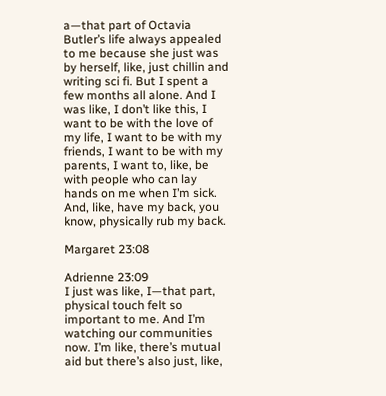a—that part of Octavia Butler’s life always appealed to me because she just was by herself, like, just chillin and writing sci fi. But I spent a few months all alone. And I was like, I don’t like this, I want to be with the love of my life, I want to be with my friends, I want to be with my parents, I want to, like, be with people who can lay hands on me when I’m sick. And, like, have my back, you know, physically rub my back.

Margaret 23:08

Adrienne 23:09
I just was like, I—that part, physical touch felt so important to me. And I’m watching our communities now. I’m like, there’s mutual aid but there’s also just, like,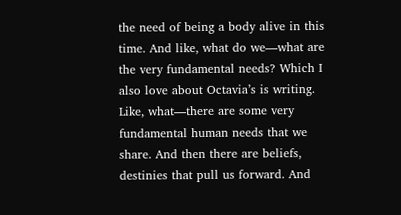the need of being a body alive in this time. And like, what do we—what are the very fundamental needs? Which I also love about Octavia’s is writing. Like, what—there are some very fundamental human needs that we share. And then there are beliefs, destinies that pull us forward. And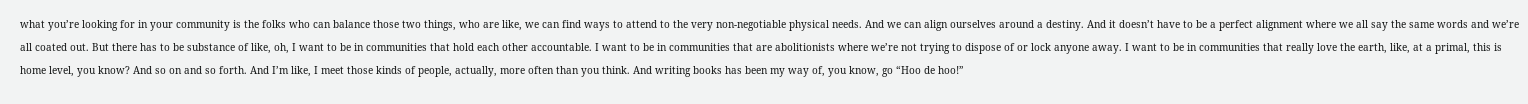what you’re looking for in your community is the folks who can balance those two things, who are like, we can find ways to attend to the very non-negotiable physical needs. And we can align ourselves around a destiny. And it doesn’t have to be a perfect alignment where we all say the same words and we’re all coated out. But there has to be substance of like, oh, I want to be in communities that hold each other accountable. I want to be in communities that are abolitionists where we’re not trying to dispose of or lock anyone away. I want to be in communities that really love the earth, like, at a primal, this is home level, you know? And so on and so forth. And I’m like, I meet those kinds of people, actually, more often than you think. And writing books has been my way of, you know, go “Hoo de hoo!”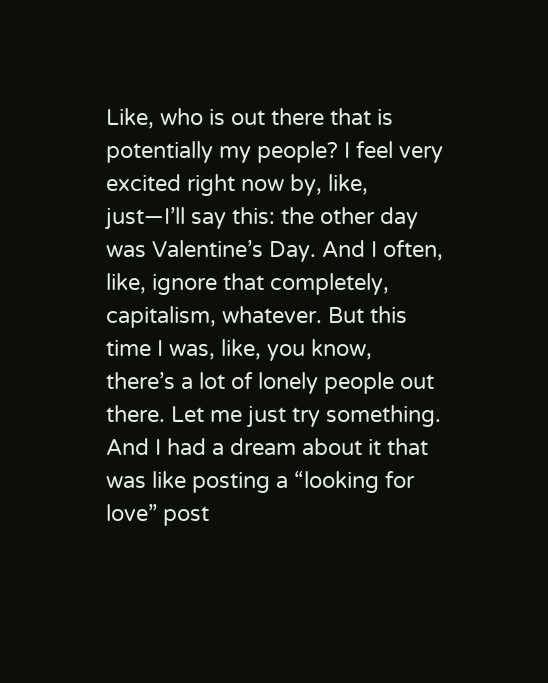Like, who is out there that is potentially my people? I feel very excited right now by, like, just—I’ll say this: the other day was Valentine’s Day. And I often, like, ignore that completely, capitalism, whatever. But this time I was, like, you know, there’s a lot of lonely people out there. Let me just try something. And I had a dream about it that was like posting a “looking for love” post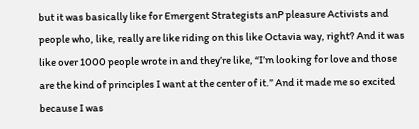but it was basically like for Emergent Strategists anP pleasure Activists and people who, like, really are like riding on this like Octavia way, right? And it was like over 1000 people wrote in and they’re like, “I’m looking for love and those are the kind of principles I want at the center of it.” And it made me so excited because I was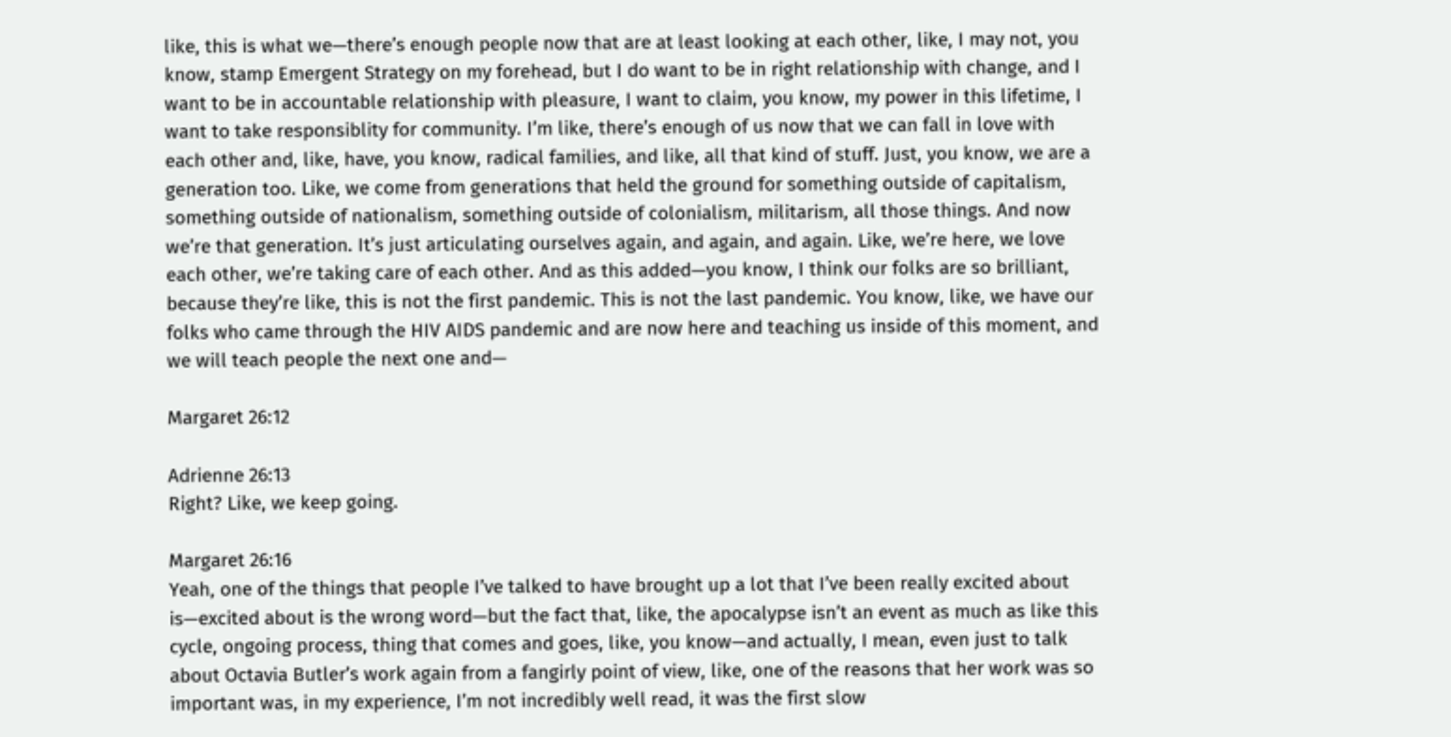like, this is what we—there’s enough people now that are at least looking at each other, like, I may not, you know, stamp Emergent Strategy on my forehead, but I do want to be in right relationship with change, and I want to be in accountable relationship with pleasure, I want to claim, you know, my power in this lifetime, I want to take responsiblity for community. I’m like, there’s enough of us now that we can fall in love with each other and, like, have, you know, radical families, and like, all that kind of stuff. Just, you know, we are a generation too. Like, we come from generations that held the ground for something outside of capitalism, something outside of nationalism, something outside of colonialism, militarism, all those things. And now we’re that generation. It’s just articulating ourselves again, and again, and again. Like, we’re here, we love each other, we’re taking care of each other. And as this added—you know, I think our folks are so brilliant, because they’re like, this is not the first pandemic. This is not the last pandemic. You know, like, we have our folks who came through the HIV AIDS pandemic and are now here and teaching us inside of this moment, and we will teach people the next one and—

Margaret 26:12

Adrienne 26:13
Right? Like, we keep going.

Margaret 26:16
Yeah, one of the things that people I’ve talked to have brought up a lot that I’ve been really excited about is—excited about is the wrong word—but the fact that, like, the apocalypse isn’t an event as much as like this cycle, ongoing process, thing that comes and goes, like, you know—and actually, I mean, even just to talk about Octavia Butler’s work again from a fangirly point of view, like, one of the reasons that her work was so important was, in my experience, I’m not incredibly well read, it was the first slow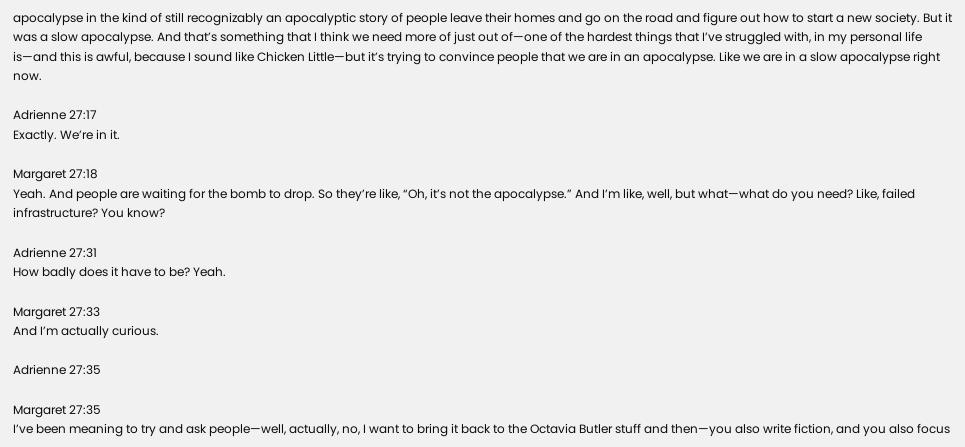apocalypse in the kind of still recognizably an apocalyptic story of people leave their homes and go on the road and figure out how to start a new society. But it was a slow apocalypse. And that’s something that I think we need more of just out of—one of the hardest things that I’ve struggled with, in my personal life is—and this is awful, because I sound like Chicken Little—but it’s trying to convince people that we are in an apocalypse. Like we are in a slow apocalypse right now.

Adrienne 27:17
Exactly. We’re in it.

Margaret 27:18
Yeah. And people are waiting for the bomb to drop. So they’re like, “Oh, it’s not the apocalypse.” And I’m like, well, but what—what do you need? Like, failed infrastructure? You know?

Adrienne 27:31
How badly does it have to be? Yeah.

Margaret 27:33
And I’m actually curious.

Adrienne 27:35

Margaret 27:35
I’ve been meaning to try and ask people—well, actually, no, I want to bring it back to the Octavia Butler stuff and then—you also write fiction, and you also focus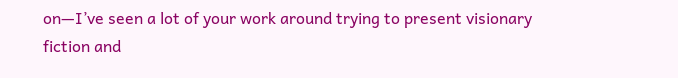on—I’ve seen a lot of your work around trying to present visionary fiction and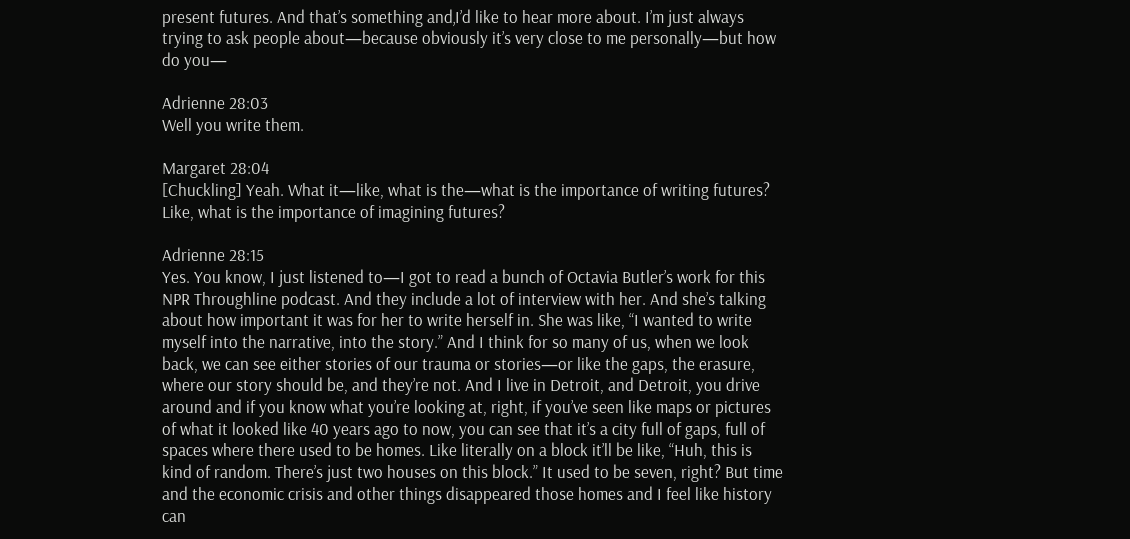present futures. And that’s something and‚I’d like to hear more about. I’m just always trying to ask people about—because obviously it’s very close to me personally—but how do you—

Adrienne 28:03
Well you write them.

Margaret 28:04
[Chuckling] Yeah. What it—like, what is the—what is the importance of writing futures? Like, what is the importance of imagining futures?

Adrienne 28:15
Yes. You know, I just listened to—I got to read a bunch of Octavia Butler’s work for this NPR Throughline podcast. And they include a lot of interview with her. And she’s talking about how important it was for her to write herself in. She was like, “I wanted to write myself into the narrative, into the story.” And I think for so many of us, when we look back, we can see either stories of our trauma or stories—or like the gaps, the erasure, where our story should be, and they’re not. And I live in Detroit, and Detroit, you drive around and if you know what you’re looking at, right, if you’ve seen like maps or pictures of what it looked like 40 years ago to now, you can see that it’s a city full of gaps, full of spaces where there used to be homes. Like literally on a block it’ll be like, “Huh, this is kind of random. There’s just two houses on this block.” It used to be seven, right? But time and the economic crisis and other things disappeared those homes and I feel like history can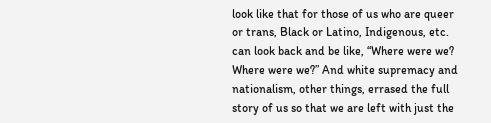look like that for those of us who are queer or trans, Black or Latino, Indigenous, etc. can look back and be like, “Where were we? Where were we?” And white supremacy and nationalism, other things, errased the full story of us so that we are left with just the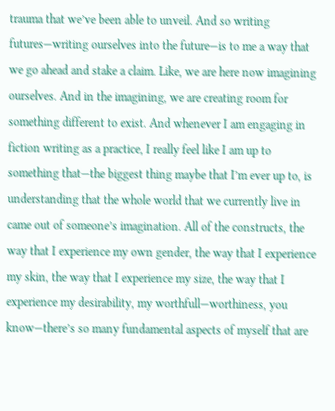trauma that we’ve been able to unveil. And so writing futures—writing ourselves into the future—is to me a way that we go ahead and stake a claim. Like, we are here now imagining ourselves. And in the imagining, we are creating room for something different to exist. And whenever I am engaging in fiction writing as a practice, I really feel like I am up to something that—the biggest thing maybe that I’m ever up to, is understanding that the whole world that we currently live in came out of someone’s imagination. All of the constructs, the way that I experience my own gender, the way that I experience my skin, the way that I experience my size, the way that I experience my desirability, my worthfull—worthiness, you know—there’s so many fundamental aspects of myself that are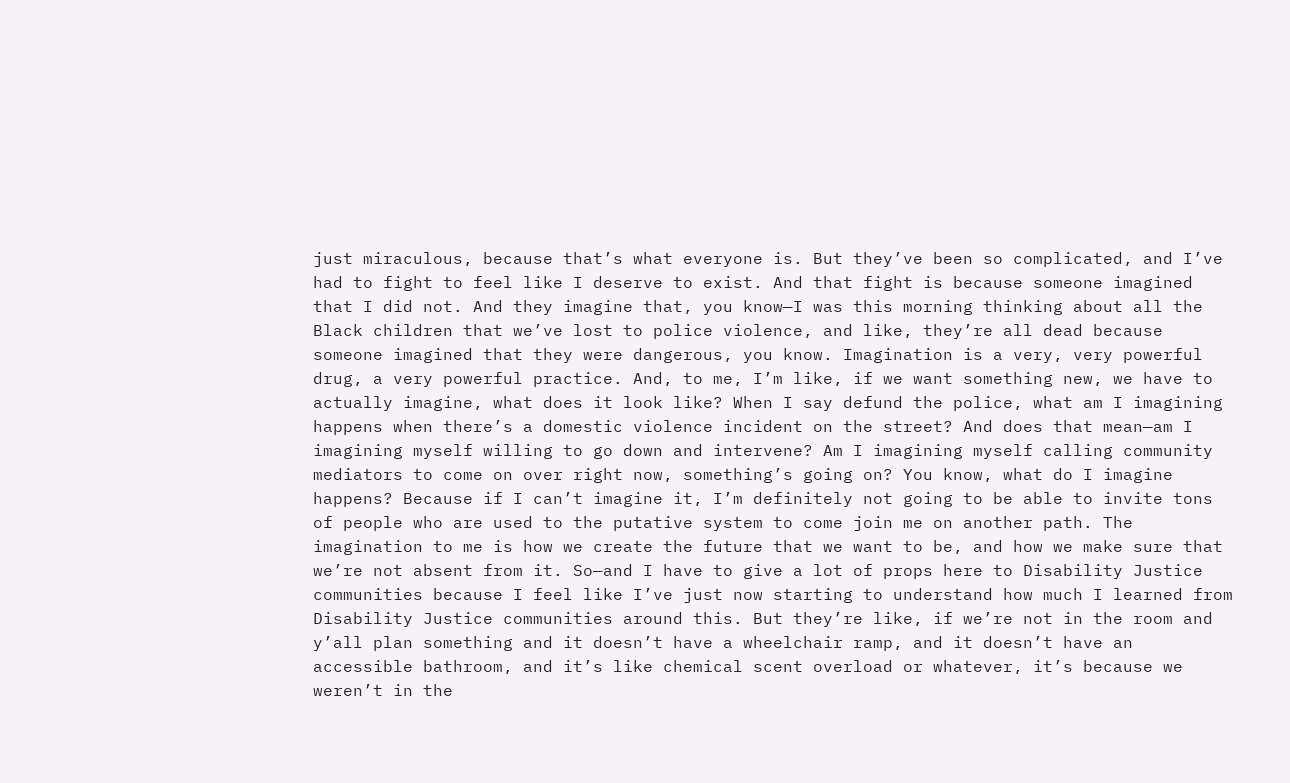just miraculous, because that’s what everyone is. But they’ve been so complicated, and I’ve had to fight to feel like I deserve to exist. And that fight is because someone imagined that I did not. And they imagine that, you know—I was this morning thinking about all the Black children that we’ve lost to police violence, and like, they’re all dead because someone imagined that they were dangerous, you know. Imagination is a very, very powerful drug, a very powerful practice. And, to me, I’m like, if we want something new, we have to actually imagine, what does it look like? When I say defund the police, what am I imagining happens when there’s a domestic violence incident on the street? And does that mean—am I imagining myself willing to go down and intervene? Am I imagining myself calling community mediators to come on over right now, something’s going on? You know, what do I imagine happens? Because if I can’t imagine it, I’m definitely not going to be able to invite tons of people who are used to the putative system to come join me on another path. The imagination to me is how we create the future that we want to be, and how we make sure that we’re not absent from it. So—and I have to give a lot of props here to Disability Justice communities because I feel like I’ve just now starting to understand how much I learned from Disability Justice communities around this. But they’re like, if we’re not in the room and y’all plan something and it doesn’t have a wheelchair ramp, and it doesn’t have an accessible bathroom, and it’s like chemical scent overload or whatever, it’s because we weren’t in the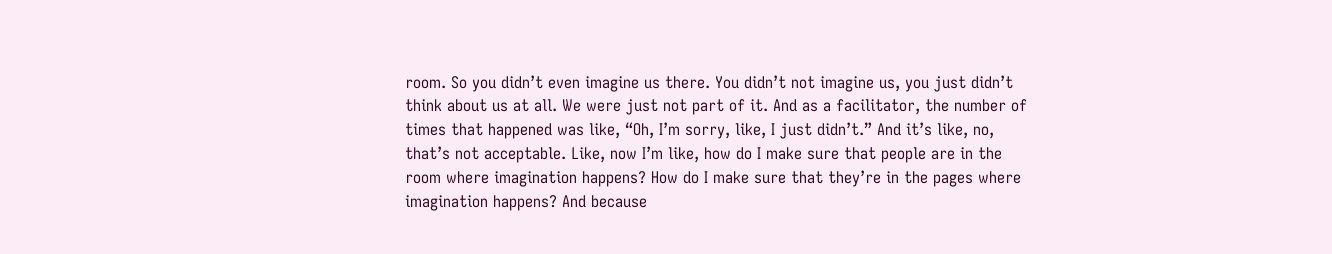room. So you didn’t even imagine us there. You didn’t not imagine us, you just didn’t think about us at all. We were just not part of it. And as a facilitator, the number of times that happened was like, “Oh, I’m sorry, like, I just didn’t.” And it’s like, no, that’s not acceptable. Like, now I’m like, how do I make sure that people are in the room where imagination happens? How do I make sure that they’re in the pages where imagination happens? And because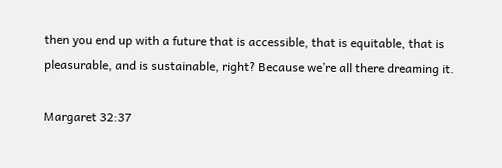then you end up with a future that is accessible, that is equitable, that is pleasurable, and is sustainable, right? Because we’re all there dreaming it.

Margaret 32:37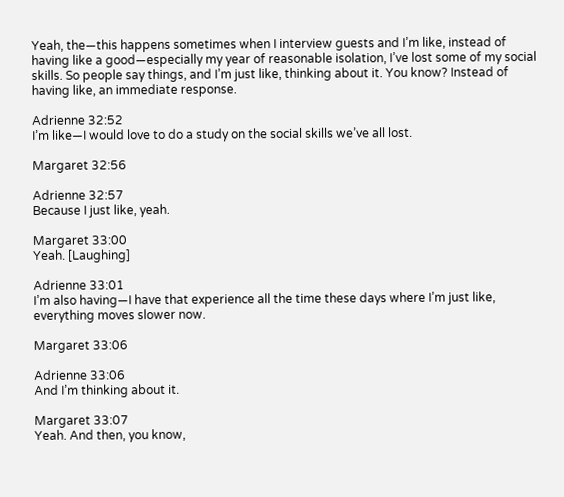Yeah, the—this happens sometimes when I interview guests and I’m like, instead of having like a good—especially my year of reasonable isolation, I’ve lost some of my social skills. So people say things, and I’m just like, thinking about it. You know? Instead of having like, an immediate response.

Adrienne 32:52
I’m like—I would love to do a study on the social skills we’ve all lost.

Margaret 32:56

Adrienne 32:57
Because I just like, yeah.

Margaret 33:00
Yeah. [Laughing]

Adrienne 33:01
I’m also having—I have that experience all the time these days where I’m just like, everything moves slower now.

Margaret 33:06

Adrienne 33:06
And I’m thinking about it.

Margaret 33:07
Yeah. And then, you know,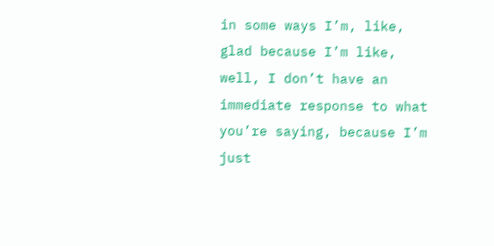in some ways I’m, like, glad because I’m like, well, I don’t have an immediate response to what you’re saying, because I’m just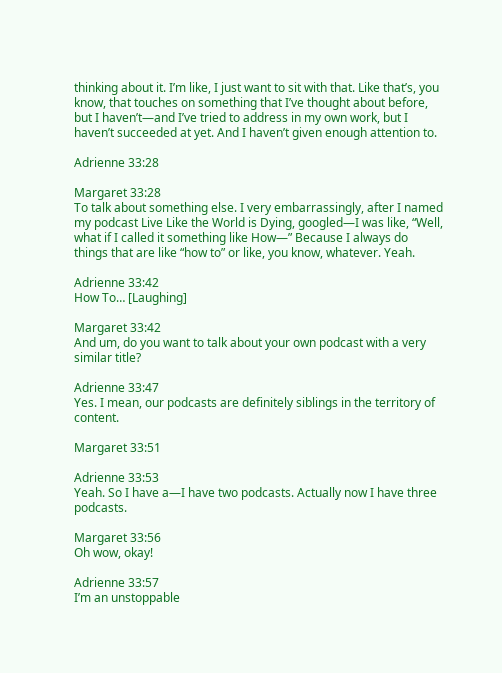thinking about it. I’m like, I just want to sit with that. Like that’s, you know, that touches on something that I’ve thought about before, but I haven’t—and I’ve tried to address in my own work, but I haven’t succeeded at yet. And I haven’t given enough attention to.

Adrienne 33:28

Margaret 33:28
To talk about something else. I very embarrassingly, after I named my podcast Live Like the World is Dying, googled—I was like, “Well, what if I called it something like How—” Because I always do things that are like “how to” or like, you know, whatever. Yeah.

Adrienne 33:42
How To… [Laughing]

Margaret 33:42
And um, do you want to talk about your own podcast with a very similar title?

Adrienne 33:47
Yes. I mean, our podcasts are definitely siblings in the territory of content.

Margaret 33:51

Adrienne 33:53
Yeah. So I have a—I have two podcasts. Actually now I have three podcasts.

Margaret 33:56
Oh wow, okay!

Adrienne 33:57
I’m an unstoppable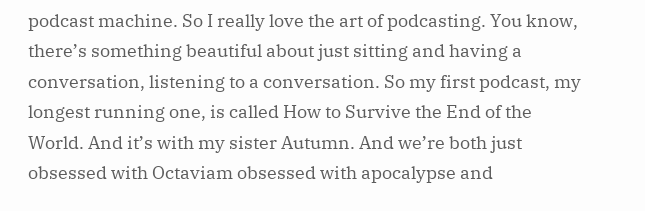podcast machine. So I really love the art of podcasting. You know, there’s something beautiful about just sitting and having a conversation, listening to a conversation. So my first podcast, my longest running one, is called How to Survive the End of the World. And it’s with my sister Autumn. And we’re both just obsessed with Octaviam obsessed with apocalypse and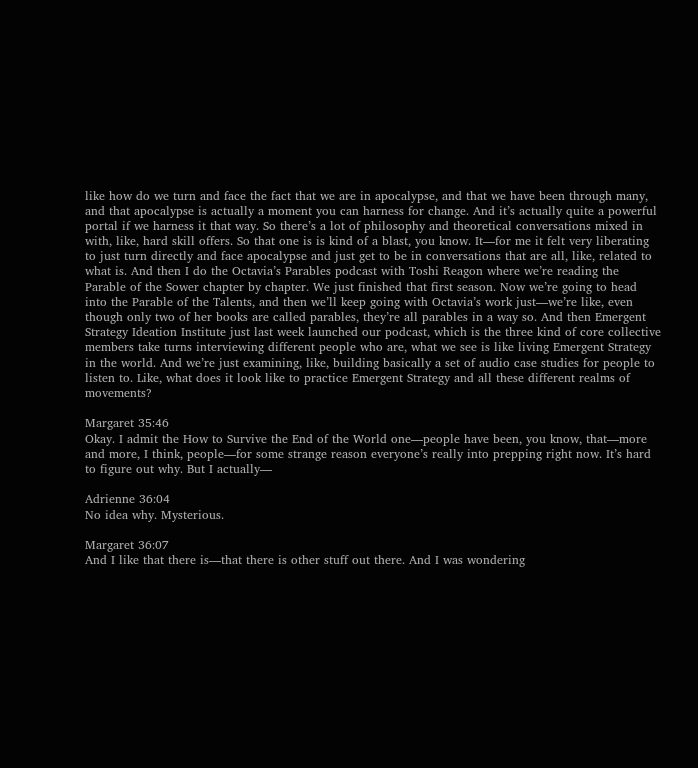like how do we turn and face the fact that we are in apocalypse, and that we have been through many, and that apocalypse is actually a moment you can harness for change. And it’s actually quite a powerful portal if we harness it that way. So there’s a lot of philosophy and theoretical conversations mixed in with, like, hard skill offers. So that one is is kind of a blast, you know. It—for me it felt very liberating to just turn directly and face apocalypse and just get to be in conversations that are all, like, related to what is. And then I do the Octavia’s Parables podcast with Toshi Reagon where we’re reading the Parable of the Sower chapter by chapter. We just finished that first season. Now we’re going to head into the Parable of the Talents, and then we’ll keep going with Octavia’s work just—we’re like, even though only two of her books are called parables, they’re all parables in a way so. And then Emergent Strategy Ideation Institute just last week launched our podcast, which is the three kind of core collective members take turns interviewing different people who are, what we see is like living Emergent Strategy in the world. And we’re just examining, like, building basically a set of audio case studies for people to listen to. Like, what does it look like to practice Emergent Strategy and all these different realms of movements?

Margaret 35:46
Okay. I admit the How to Survive the End of the World one—people have been, you know, that—more and more, I think, people—for some strange reason everyone’s really into prepping right now. It’s hard to figure out why. But I actually—

Adrienne 36:04
No idea why. Mysterious.

Margaret 36:07
And I like that there is—that there is other stuff out there. And I was wondering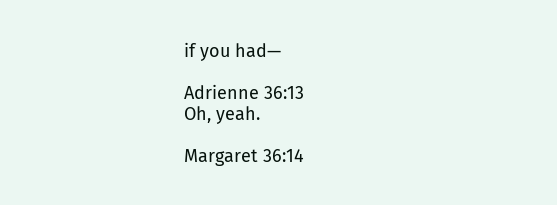if you had—

Adrienne 36:13
Oh, yeah.

Margaret 36:14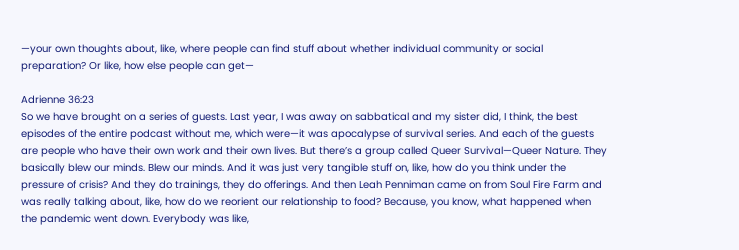—your own thoughts about, like, where people can find stuff about whether individual community or social preparation? Or like, how else people can get—

Adrienne 36:23
So we have brought on a series of guests. Last year, I was away on sabbatical and my sister did, I think, the best episodes of the entire podcast without me, which were—it was apocalypse of survival series. And each of the guests are people who have their own work and their own lives. But there’s a group called Queer Survival—Queer Nature. They basically blew our minds. Blew our minds. And it was just very tangible stuff on, like, how do you think under the pressure of crisis? And they do trainings, they do offerings. And then Leah Penniman came on from Soul Fire Farm and was really talking about, like, how do we reorient our relationship to food? Because, you know, what happened when the pandemic went down. Everybody was like,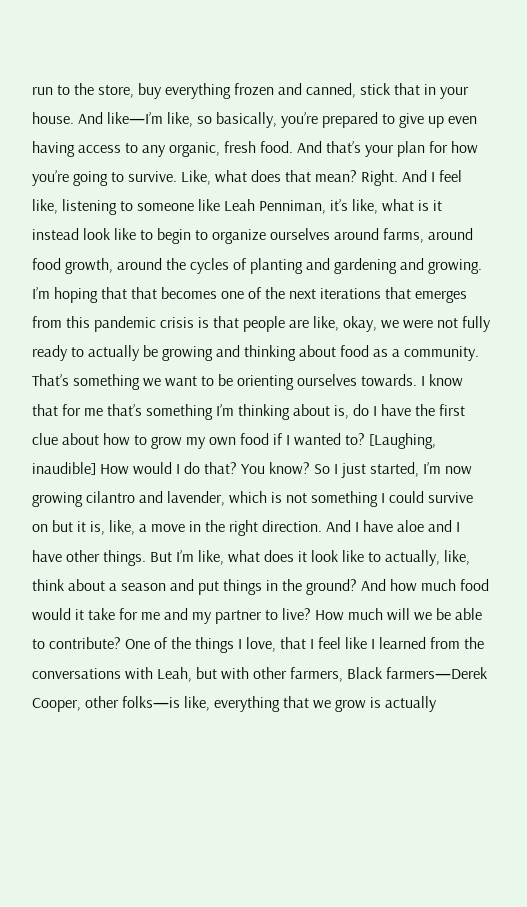run to the store, buy everything frozen and canned, stick that in your house. And like—I’m like, so basically, you’re prepared to give up even having access to any organic, fresh food. And that’s your plan for how you’re going to survive. Like, what does that mean? Right. And I feel like, listening to someone like Leah Penniman, it’s like, what is it instead look like to begin to organize ourselves around farms, around food growth, around the cycles of planting and gardening and growing. I’m hoping that that becomes one of the next iterations that emerges from this pandemic crisis is that people are like, okay, we were not fully ready to actually be growing and thinking about food as a community. That’s something we want to be orienting ourselves towards. I know that for me that’s something I’m thinking about is, do I have the first clue about how to grow my own food if I wanted to? [Laughing, inaudible] How would I do that? You know? So I just started, I’m now growing cilantro and lavender, which is not something I could survive on but it is, like, a move in the right direction. And I have aloe and I have other things. But I’m like, what does it look like to actually, like, think about a season and put things in the ground? And how much food would it take for me and my partner to live? How much will we be able to contribute? One of the things I love, that I feel like I learned from the conversations with Leah, but with other farmers, Black farmers—Derek Cooper, other folks—is like, everything that we grow is actually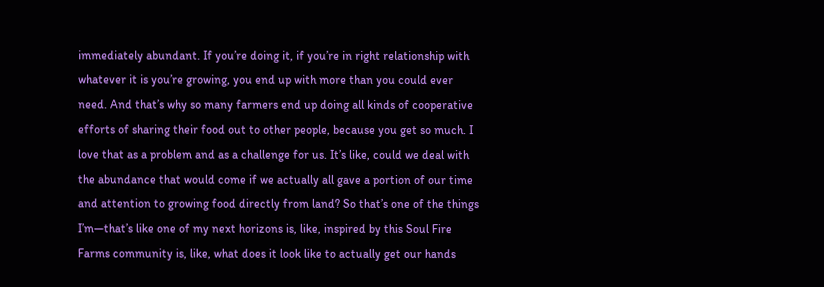immediately abundant. If you’re doing it, if you’re in right relationship with whatever it is you’re growing, you end up with more than you could ever need. And that’s why so many farmers end up doing all kinds of cooperative efforts of sharing their food out to other people, because you get so much. I love that as a problem and as a challenge for us. It’s like, could we deal with the abundance that would come if we actually all gave a portion of our time and attention to growing food directly from land? So that’s one of the things I’m—that’s like one of my next horizons is, like, inspired by this Soul Fire Farms community is, like, what does it look like to actually get our hands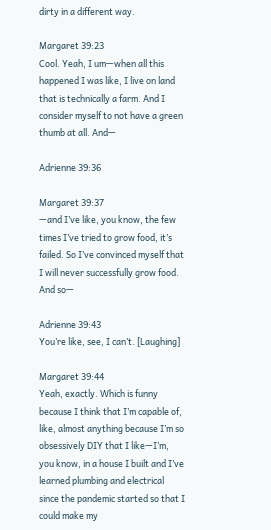dirty in a different way.

Margaret 39:23
Cool. Yeah, I um—when all this happened I was like, I live on land that is technically a farm. And I consider myself to not have a green thumb at all. And—

Adrienne 39:36

Margaret 39:37
—and I’ve like, you know, the few times I’ve tried to grow food, it’s failed. So I’ve convinced myself that I will never successfully grow food. And so—

Adrienne 39:43
You’re like, see, I can’t. [Laughing]

Margaret 39:44
Yeah, exactly. Which is funny because I think that I’m capable of, like, almost anything because I’m so obsessively DIY that I like—I’m, you know, in a house I built and I’ve learned plumbing and electrical since the pandemic started so that I could make my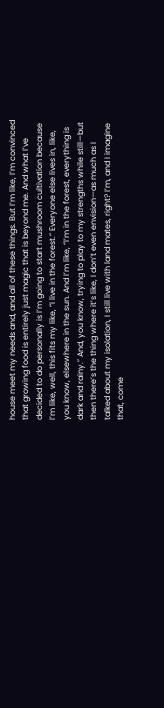house meet my needs and, and all of these things. But I’m like, I’m convinced that growing food is entirely just magic that is beyond me. And what I’ve decided to do personally is I’m going to start mushroom cultivation because I’m like, well, this fits my like, “I live in the forest.” Everyone else lives in, like, you know, elsewhere in the sun. And I’m like, “I’m in the forest, everything is dark and rainy.” And, you know, trying to play to my strengths while still—but then there’s the thing where it’s like, I don’t even envision—as much as I talked about my isolation, I still live with land mates, right? I’m, and I imagine that, come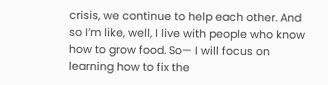crisis, we continue to help each other. And so I’m like, well, I live with people who know how to grow food. So— I will focus on learning how to fix the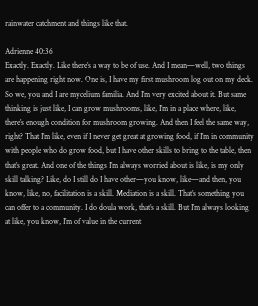rainwater catchment and things like that.

Adrienne 40:36
Exactly. Exactly. Like there’s a way to be of use. And I mean—well, two things are happening right now. One is, I have my first mushroom log out on my deck. So we, you and I are mycelium familia. And I’m very excited about it. But same thinking is just like, I can grow mushrooms, like, I’m in a place where, like, there’s enough condition for mushroom growing. And then I feel the same way, right? That I’m like, even if I never get great at growing food, if I’m in community with people who do grow food, but I have other skills to bring to the table, then that’s great. And one of the things I’m always worried about is like, is my only skill talking? Like, do I still do I have other—you know, like—and then, you know, like, no, facilitation is a skill. Mediation is a skill. That’s something you can offer to a community. I do doula work, that’s a skill. But I’m always looking at like, you know, I’m of value in the current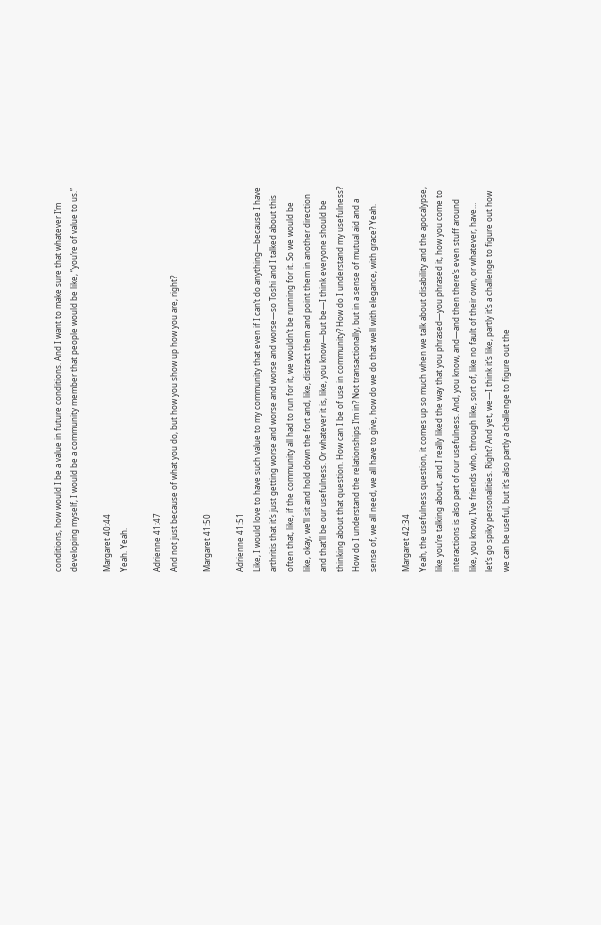conditions, how would I be a value in future conditions. And I want to make sure that whatever I’m developing myself, I would be a community member that people would be like, “you’re of value to us.”

Margaret 40:44
Yeah. Yeah.

Adrienne 41:47
And not just because of what you do, but how you show up how you are, right?

Margaret 41:50

Adrienne 41:51
Like, I would love to have such value to my community that even if I can’t do anything—because I have arthritis that it’s just getting worse and worse and worse and worse—so Toshi and I talked about this often that, like, if the community all had to run for it, we wouldn’t be running for it. So we would be like, okay, we’ll sit and hold down the fort and, like, distract them and point them in another direction and that’ll be our usefulness. Or whatever it is, like, you know—but be—I think everyone should be thinking about that question. How can I be of use in community? How do I understand my usefulness? How do I understand the relationships I’m in? Not transactionally, but in a sense of mutual aid and a sense of, we all need, we all have to give, how do we do that well with elegance, with grace? Yeah.

Margaret 42:34
Yeah, the usefulness question, it comes up so much when we talk about disability and the apocalypse, like you’re talking about, and I really liked the way that you phrased—you phrased it, how you come to interactions is also part of our usefulness. And, you know, and—and then there’s even stuff around like, you know, I’ve friends who, through like, sort of, like no fault of their own, or whatever, have… let’s go spiky personalities. Right? And yet, we—I think it’s like, partly it’s a challenge to figure out how we can be useful, but it’s also partly a challenge to figure out the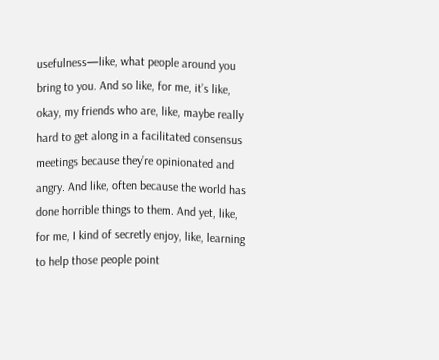usefulness—like, what people around you bring to you. And so like, for me, it’s like, okay, my friends who are, like, maybe really hard to get along in a facilitated consensus meetings because they’re opinionated and angry. And like, often because the world has done horrible things to them. And yet, like, for me, I kind of secretly enjoy, like, learning to help those people point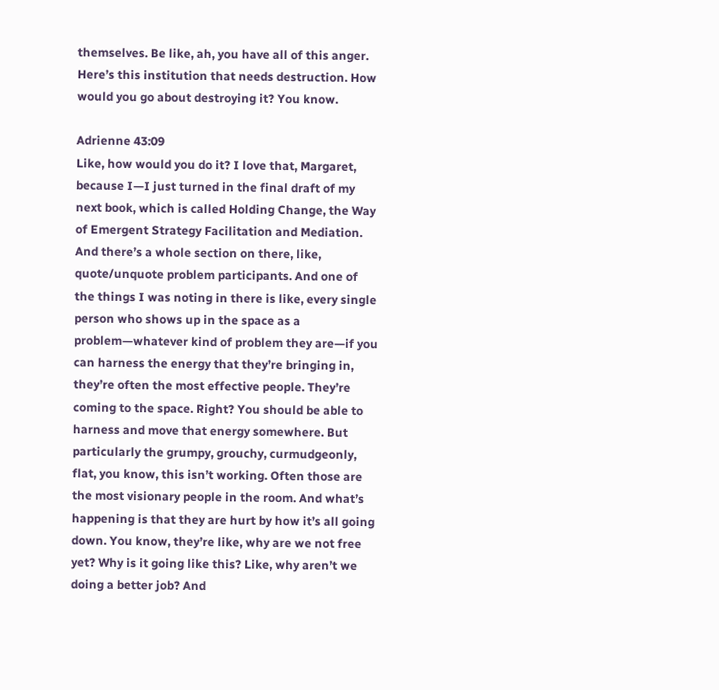themselves. Be like, ah, you have all of this anger. Here’s this institution that needs destruction. How would you go about destroying it? You know.

Adrienne 43:09
Like, how would you do it? I love that, Margaret, because I—I just turned in the final draft of my next book, which is called Holding Change, the Way of Emergent Strategy Facilitation and Mediation. And there’s a whole section on there, like, quote/unquote problem participants. And one of the things I was noting in there is like, every single person who shows up in the space as a problem—whatever kind of problem they are—if you can harness the energy that they’re bringing in, they’re often the most effective people. They’re coming to the space. Right? You should be able to harness and move that energy somewhere. But particularly the grumpy, grouchy, curmudgeonly, flat, you know, this isn’t working. Often those are the most visionary people in the room. And what’s happening is that they are hurt by how it’s all going down. You know, they’re like, why are we not free yet? Why is it going like this? Like, why aren’t we doing a better job? And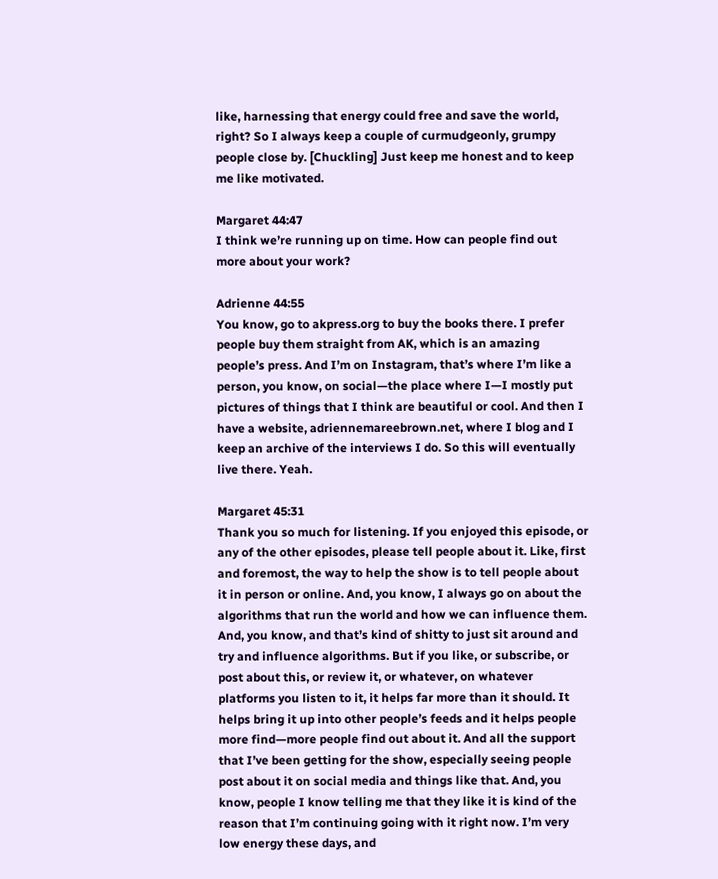like, harnessing that energy could free and save the world, right? So I always keep a couple of curmudgeonly, grumpy people close by. [Chuckling] Just keep me honest and to keep me like motivated.

Margaret 44:47
I think we’re running up on time. How can people find out more about your work?

Adrienne 44:55
You know, go to akpress.org to buy the books there. I prefer people buy them straight from AK, which is an amazing people’s press. And I’m on Instagram, that’s where I’m like a person, you know, on social—the place where I—I mostly put pictures of things that I think are beautiful or cool. And then I have a website, adriennemareebrown.net, where I blog and I keep an archive of the interviews I do. So this will eventually live there. Yeah.

Margaret 45:31
Thank you so much for listening. If you enjoyed this episode, or any of the other episodes, please tell people about it. Like, first and foremost, the way to help the show is to tell people about it in person or online. And, you know, I always go on about the algorithms that run the world and how we can influence them. And, you know, and that’s kind of shitty to just sit around and try and influence algorithms. But if you like, or subscribe, or post about this, or review it, or whatever, on whatever platforms you listen to it, it helps far more than it should. It helps bring it up into other people’s feeds and it helps people more find—more people find out about it. And all the support that I’ve been getting for the show, especially seeing people post about it on social media and things like that. And, you know, people I know telling me that they like it is kind of the reason that I’m continuing going with it right now. I’m very low energy these days, and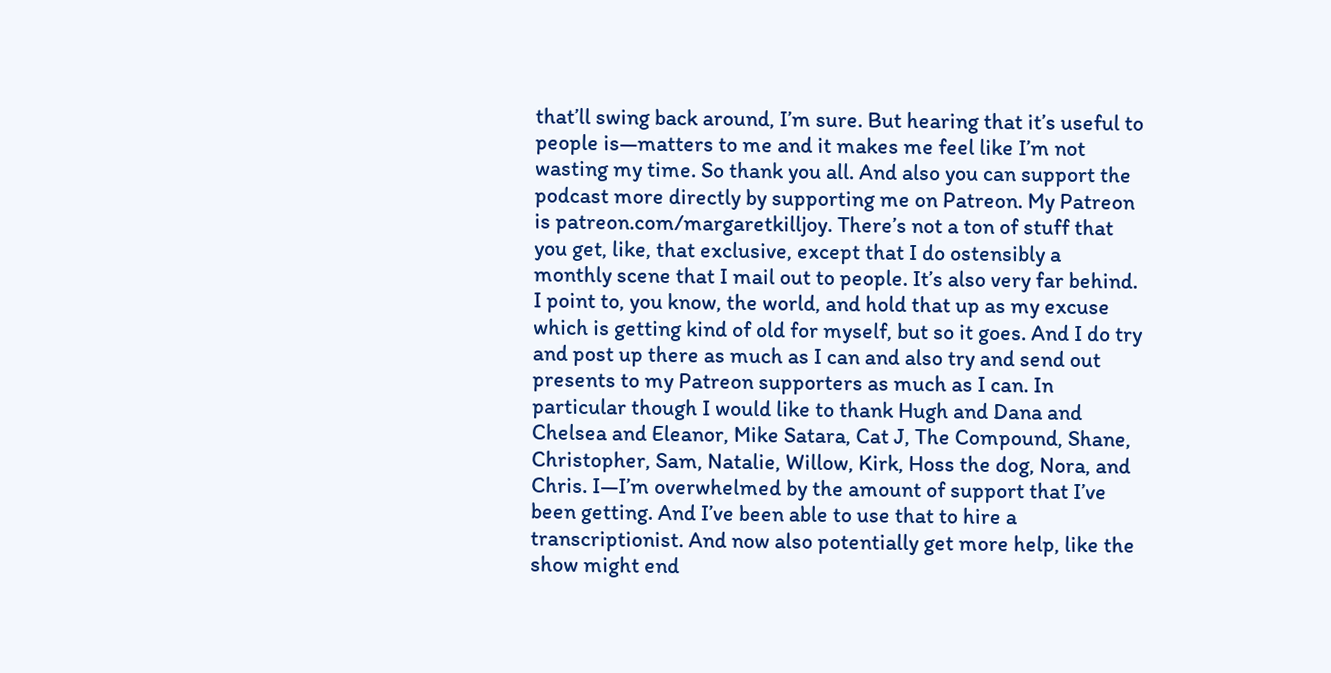that’ll swing back around, I’m sure. But hearing that it’s useful to people is—matters to me and it makes me feel like I’m not wasting my time. So thank you all. And also you can support the podcast more directly by supporting me on Patreon. My Patreon is patreon.com/margaretkilljoy. There’s not a ton of stuff that you get, like, that exclusive, except that I do ostensibly a monthly scene that I mail out to people. It’s also very far behind. I point to, you know, the world, and hold that up as my excuse which is getting kind of old for myself, but so it goes. And I do try and post up there as much as I can and also try and send out presents to my Patreon supporters as much as I can. In particular though I would like to thank Hugh and Dana and Chelsea and Eleanor, Mike Satara, Cat J, The Compound, Shane, Christopher, Sam, Natalie, Willow, Kirk, Hoss the dog, Nora, and Chris. I—I’m overwhelmed by the amount of support that I’ve been getting. And I’ve been able to use that to hire a transcriptionist. And now also potentially get more help, like the show might end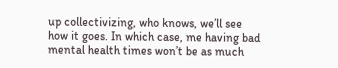up collectivizing, who knows, we’ll see how it goes. In which case, me having bad mental health times won’t be as much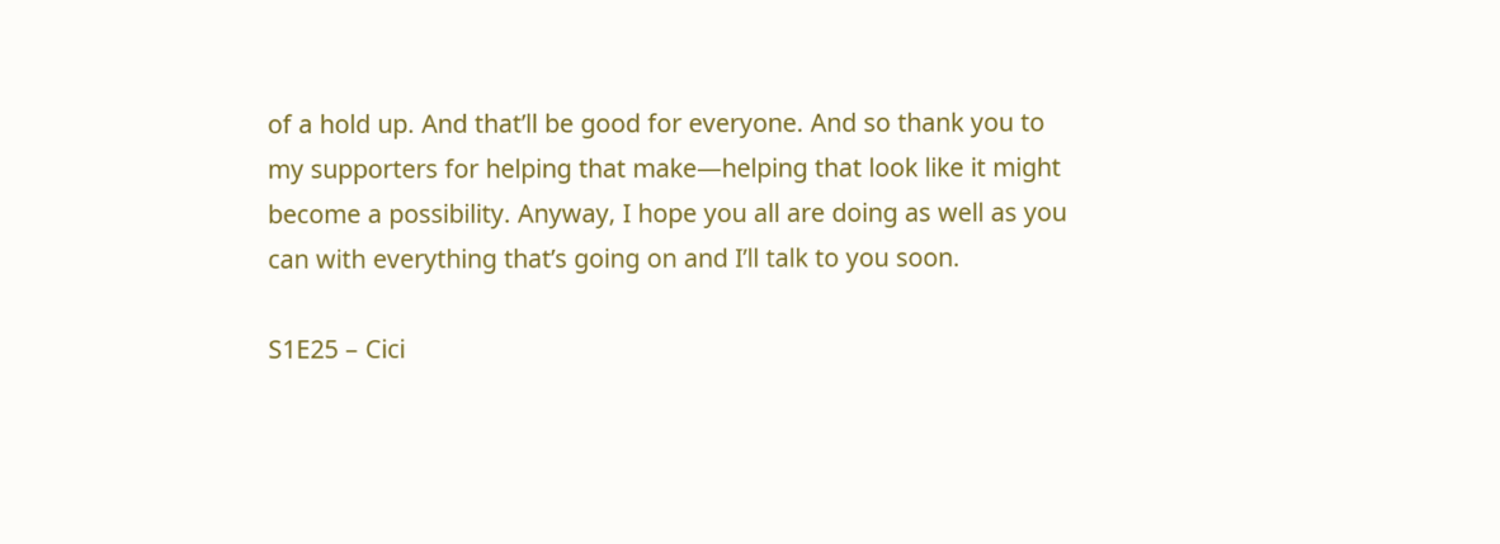of a hold up. And that’ll be good for everyone. And so thank you to my supporters for helping that make—helping that look like it might become a possibility. Anyway, I hope you all are doing as well as you can with everything that’s going on and I’ll talk to you soon.

S1E25 – Cici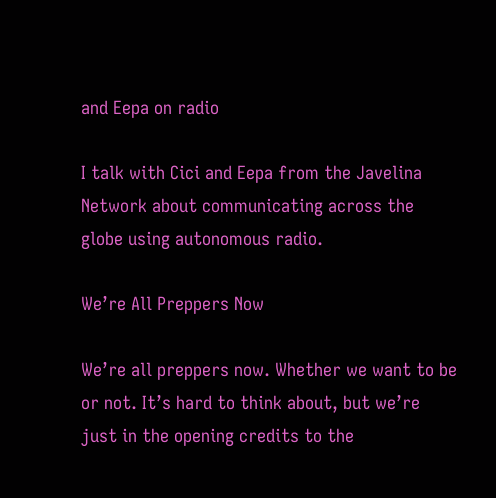and Eepa on radio

I talk with Cici and Eepa from the Javelina Network about communicating across the globe using autonomous radio.

We’re All Preppers Now

We’re all preppers now. Whether we want to be or not. It’s hard to think about, but we’re just in the opening credits to the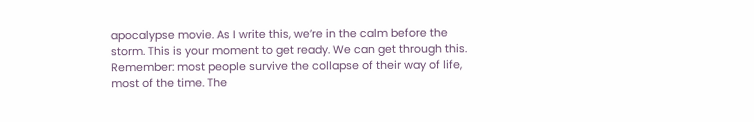apocalypse movie. As I write this, we’re in the calm before the storm. This is your moment to get ready. We can get through this. Remember: most people survive the collapse of their way of life, most of the time. The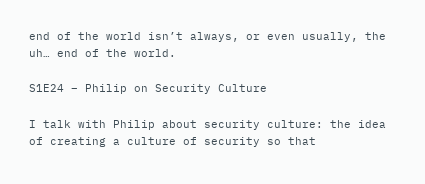end of the world isn’t always, or even usually, the uh… end of the world.

S1E24 – Philip on Security Culture

I talk with Philip about security culture: the idea of creating a culture of security so that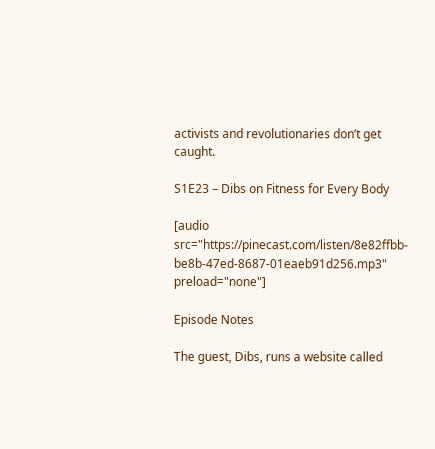activists and revolutionaries don’t get caught.

S1E23 – Dibs on Fitness for Every Body

[audio src="https://pinecast.com/listen/8e82ffbb-be8b-47ed-8687-01eaeb91d256.mp3" preload="none"]

Episode Notes

The guest, Dibs, runs a website called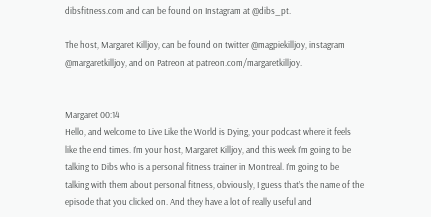dibsfitness.com and can be found on Instagram at @dibs_pt.

The host, Margaret Killjoy, can be found on twitter @magpiekilljoy, instagram @margaretkilljoy, and on Patreon at patreon.com/margaretkilljoy.


Margaret 00:14
Hello, and welcome to Live Like the World is Dying, your podcast where it feels like the end times. I’m your host, Margaret Killjoy, and this week I’m going to be talking to Dibs who is a personal fitness trainer in Montreal. I’m going to be talking with them about personal fitness, obviously, I guess that’s the name of the episode that you clicked on. And they have a lot of really useful and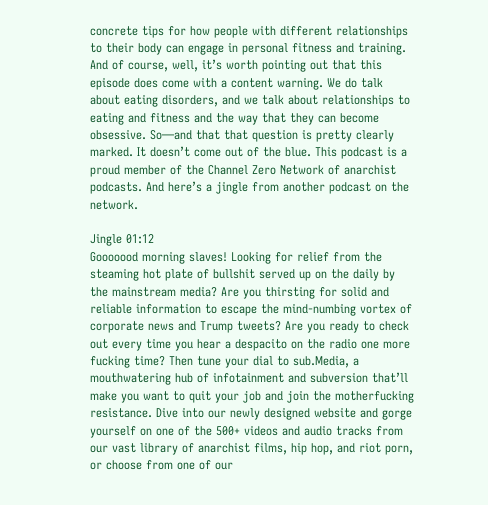concrete tips for how people with different relationships to their body can engage in personal fitness and training. And of course, well, it’s worth pointing out that this episode does come with a content warning. We do talk about eating disorders, and we talk about relationships to eating and fitness and the way that they can become obsessive. So—and that that question is pretty clearly marked. It doesn’t come out of the blue. This podcast is a proud member of the Channel Zero Network of anarchist podcasts. And here’s a jingle from another podcast on the network.

Jingle 01:12
Gooooood morning slaves! Looking for relief from the steaming hot plate of bullshit served up on the daily by the mainstream media? Are you thirsting for solid and reliable information to escape the mind-numbing vortex of corporate news and Trump tweets? Are you ready to check out every time you hear a despacito on the radio one more fucking time? Then tune your dial to sub.Media, a mouthwatering hub of infotainment and subversion that’ll make you want to quit your job and join the motherfucking resistance. Dive into our newly designed website and gorge yourself on one of the 500+ videos and audio tracks from our vast library of anarchist films, hip hop, and riot porn, or choose from one of our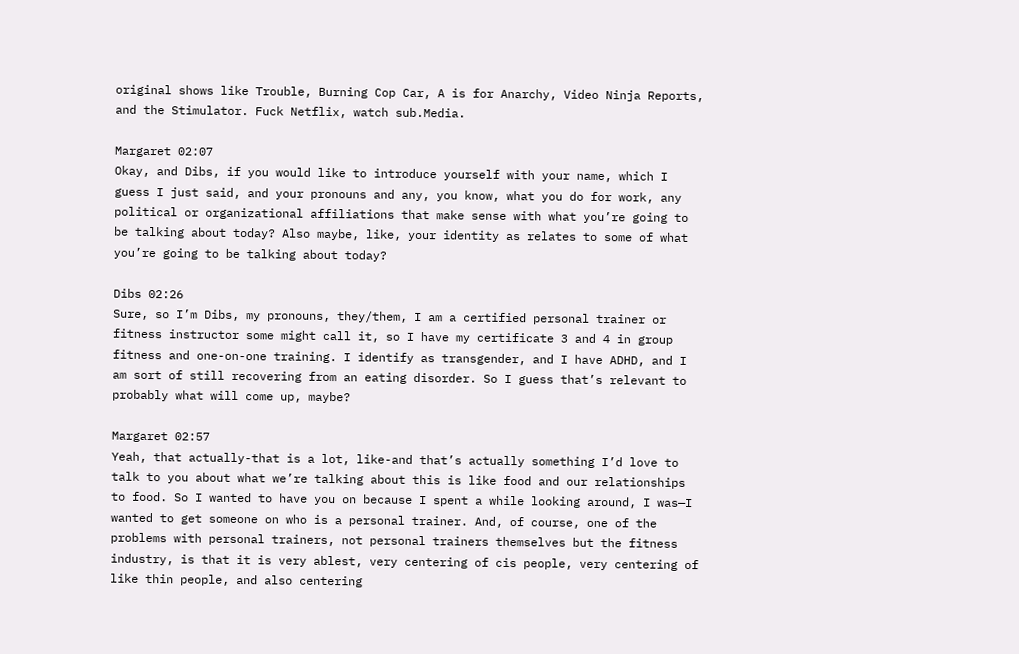original shows like Trouble, Burning Cop Car, A is for Anarchy, Video Ninja Reports, and the Stimulator. Fuck Netflix, watch sub.Media.

Margaret 02:07
Okay, and Dibs, if you would like to introduce yourself with your name, which I guess I just said, and your pronouns and any, you know, what you do for work, any political or organizational affiliations that make sense with what you’re going to be talking about today? Also maybe, like, your identity as relates to some of what you’re going to be talking about today?

Dibs 02:26
Sure, so I’m Dibs, my pronouns, they/them, I am a certified personal trainer or fitness instructor some might call it, so I have my certificate 3 and 4 in group fitness and one-on-one training. I identify as transgender, and I have ADHD, and I am sort of still recovering from an eating disorder. So I guess that’s relevant to probably what will come up, maybe?

Margaret 02:57
Yeah, that actually-that is a lot, like-and that’s actually something I’d love to talk to you about what we’re talking about this is like food and our relationships to food. So I wanted to have you on because I spent a while looking around, I was—I wanted to get someone on who is a personal trainer. And, of course, one of the problems with personal trainers, not personal trainers themselves but the fitness industry, is that it is very ablest, very centering of cis people, very centering of like thin people, and also centering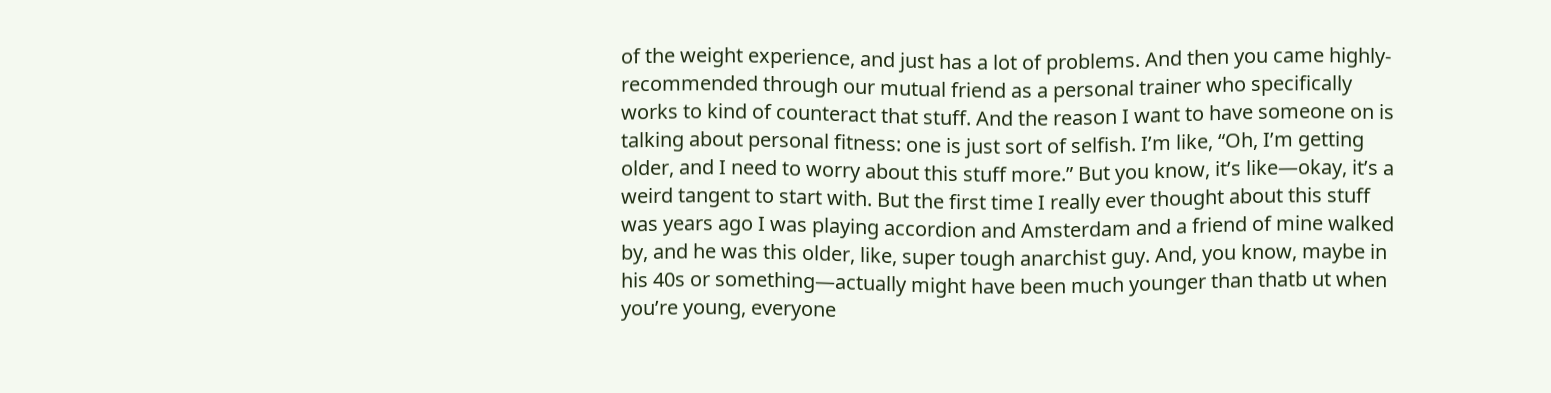of the weight experience, and just has a lot of problems. And then you came highly-recommended through our mutual friend as a personal trainer who specifically works to kind of counteract that stuff. And the reason I want to have someone on is talking about personal fitness: one is just sort of selfish. I’m like, “Oh, I’m getting older, and I need to worry about this stuff more.” But you know, it’s like—okay, it’s a weird tangent to start with. But the first time I really ever thought about this stuff was years ago I was playing accordion and Amsterdam and a friend of mine walked by, and he was this older, like, super tough anarchist guy. And, you know, maybe in his 40s or something—actually might have been much younger than thatb ut when you’re young, everyone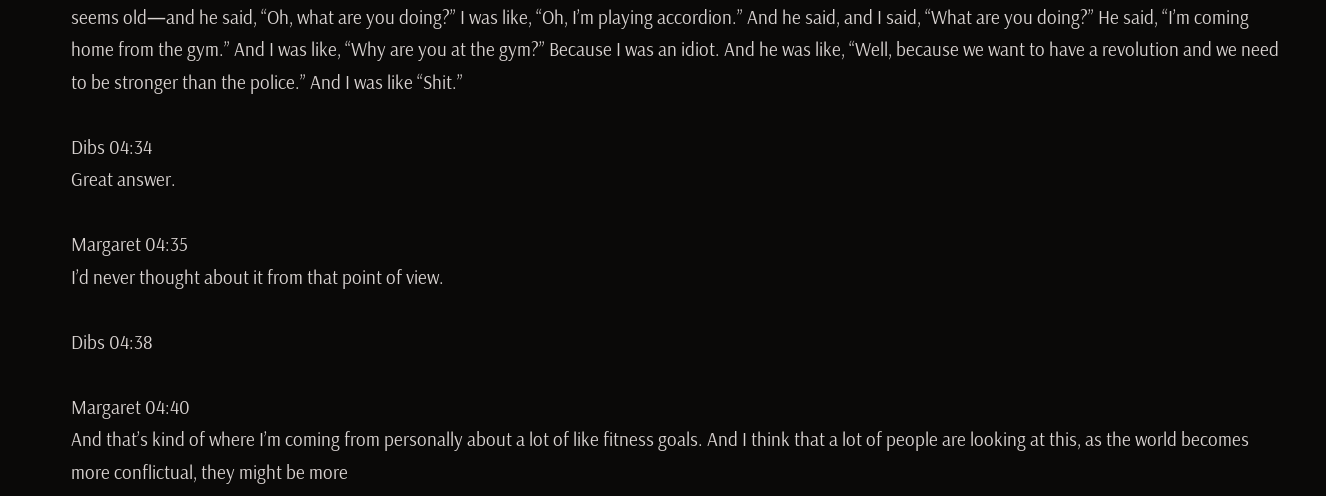seems old—and he said, “Oh, what are you doing?” I was like, “Oh, I’m playing accordion.” And he said, and I said, “What are you doing?” He said, “I’m coming home from the gym.” And I was like, “Why are you at the gym?” Because I was an idiot. And he was like, “Well, because we want to have a revolution and we need to be stronger than the police.” And I was like “Shit.”

Dibs 04:34
Great answer.

Margaret 04:35
I’d never thought about it from that point of view.

Dibs 04:38

Margaret 04:40
And that’s kind of where I’m coming from personally about a lot of like fitness goals. And I think that a lot of people are looking at this, as the world becomes more conflictual, they might be more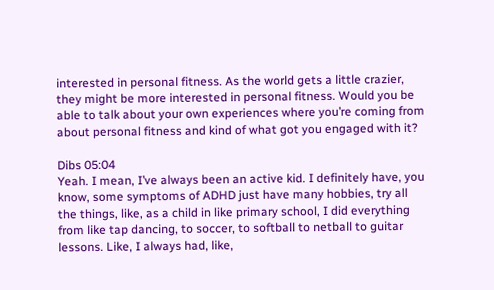interested in personal fitness. As the world gets a little crazier, they might be more interested in personal fitness. Would you be able to talk about your own experiences where you’re coming from about personal fitness and kind of what got you engaged with it?

Dibs 05:04
Yeah. I mean, I’ve always been an active kid. I definitely have, you know, some symptoms of ADHD just have many hobbies, try all the things, like, as a child in like primary school, I did everything from like tap dancing, to soccer, to softball to netball to guitar lessons. Like, I always had, like,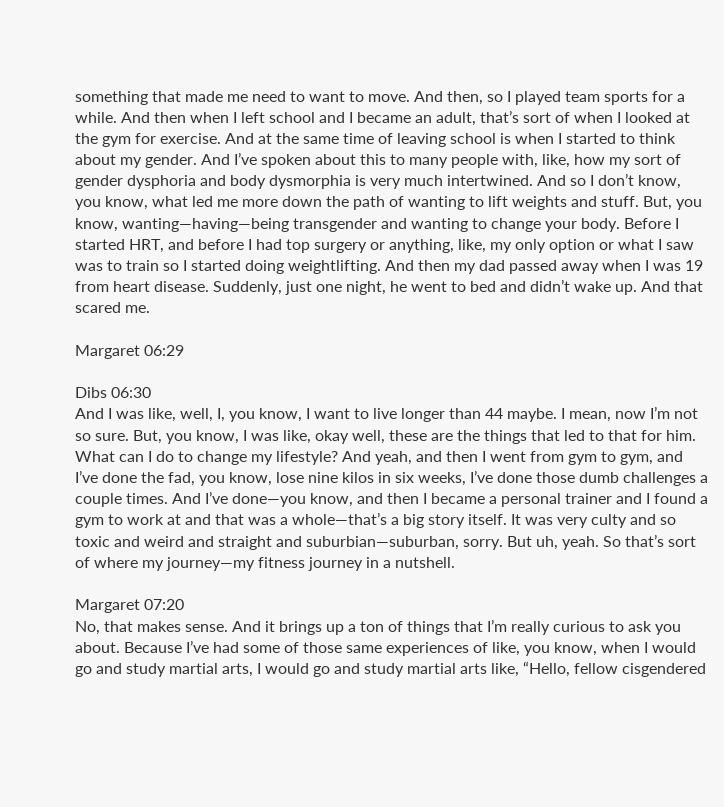something that made me need to want to move. And then, so I played team sports for a while. And then when I left school and I became an adult, that’s sort of when I looked at the gym for exercise. And at the same time of leaving school is when I started to think about my gender. And I’ve spoken about this to many people with, like, how my sort of gender dysphoria and body dysmorphia is very much intertwined. And so I don’t know, you know, what led me more down the path of wanting to lift weights and stuff. But, you know, wanting—having—being transgender and wanting to change your body. Before I started HRT, and before I had top surgery or anything, like, my only option or what I saw was to train so I started doing weightlifting. And then my dad passed away when I was 19 from heart disease. Suddenly, just one night, he went to bed and didn’t wake up. And that scared me.

Margaret 06:29

Dibs 06:30
And I was like, well, I, you know, I want to live longer than 44 maybe. I mean, now I’m not so sure. But, you know, I was like, okay well, these are the things that led to that for him. What can I do to change my lifestyle? And yeah, and then I went from gym to gym, and I’ve done the fad, you know, lose nine kilos in six weeks, I’ve done those dumb challenges a couple times. And I’ve done—you know, and then I became a personal trainer and I found a gym to work at and that was a whole—that’s a big story itself. It was very culty and so toxic and weird and straight and suburbian—suburban, sorry. But uh, yeah. So that’s sort of where my journey—my fitness journey in a nutshell.

Margaret 07:20
No, that makes sense. And it brings up a ton of things that I’m really curious to ask you about. Because I’ve had some of those same experiences of like, you know, when I would go and study martial arts, I would go and study martial arts like, “Hello, fellow cisgendered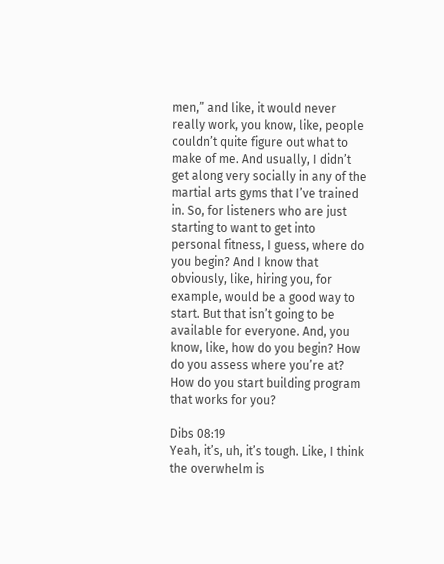men,” and like, it would never really work, you know, like, people couldn’t quite figure out what to make of me. And usually, I didn’t get along very socially in any of the martial arts gyms that I’ve trained in. So, for listeners who are just starting to want to get into personal fitness, I guess, where do you begin? And I know that obviously, like, hiring you, for example, would be a good way to start. But that isn’t going to be available for everyone. And, you know, like, how do you begin? How do you assess where you’re at? How do you start building program that works for you?

Dibs 08:19
Yeah, it’s, uh, it’s tough. Like, I think the overwhelm is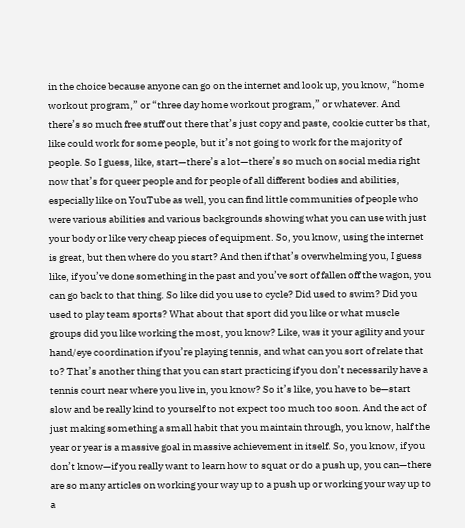in the choice because anyone can go on the internet and look up, you know, “home workout program,” or “three day home workout program,” or whatever. And there’s so much free stuff out there that’s just copy and paste, cookie cutter bs that, like could work for some people, but it’s not going to work for the majority of people. So I guess, like, start—there’s a lot—there’s so much on social media right now that’s for queer people and for people of all different bodies and abilities, especially like on YouTube as well, you can find little communities of people who were various abilities and various backgrounds showing what you can use with just your body or like very cheap pieces of equipment. So, you know, using the internet is great, but then where do you start? And then if that’s overwhelming you, I guess like, if you’ve done something in the past and you’ve sort of fallen off the wagon, you can go back to that thing. So like did you use to cycle? Did used to swim? Did you used to play team sports? What about that sport did you like or what muscle groups did you like working the most, you know? Like, was it your agility and your hand/eye coordination if you’re playing tennis, and what can you sort of relate that to? That’s another thing that you can start practicing if you don’t necessarily have a tennis court near where you live in, you know? So it’s like, you have to be—start slow and be really kind to yourself to not expect too much too soon. And the act of just making something a small habit that you maintain through, you know, half the year or year is a massive goal in massive achievement in itself. So, you know, if you don’t know—if you really want to learn how to squat or do a push up, you can—there are so many articles on working your way up to a push up or working your way up to a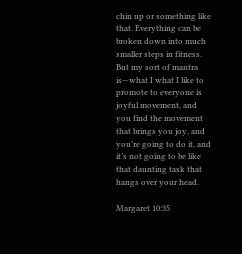chin up or something like that. Everything can be broken down into much smaller steps in fitness. But my sort of mantra is—what I what I like to promote to everyone is joyful movement, and you find the movement that brings you joy, and you’re going to do it, and it’s not going to be like that daunting task that hangs over your head.

Margaret 10:35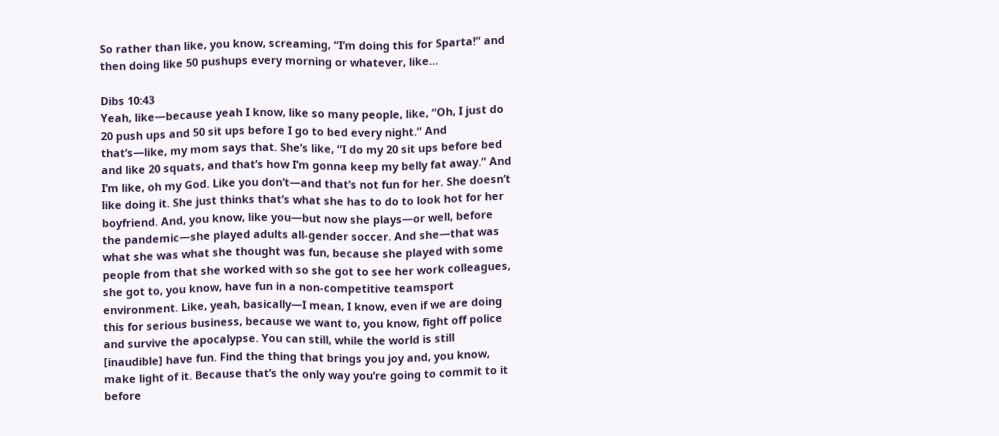So rather than like, you know, screaming, “I’m doing this for Sparta!” and then doing like 50 pushups every morning or whatever, like…

Dibs 10:43
Yeah, like—because yeah I know, like so many people, like, “Oh, I just do 20 push ups and 50 sit ups before I go to bed every night.” And that’s—like, my mom says that. She’s like, “I do my 20 sit ups before bed and like 20 squats, and that’s how I’m gonna keep my belly fat away.” And I’m like, oh my God. Like you don’t—and that’s not fun for her. She doesn’t like doing it. She just thinks that’s what she has to do to look hot for her boyfriend. And, you know, like you—but now she plays—or well, before the pandemic—she played adults all-gender soccer. And she—that was what she was what she thought was fun, because she played with some people from that she worked with so she got to see her work colleagues, she got to, you know, have fun in a non-competitive teamsport environment. Like, yeah, basically—I mean, I know, even if we are doing this for serious business, because we want to, you know, fight off police and survive the apocalypse. You can still, while the world is still [inaudible] have fun. Find the thing that brings you joy and, you know, make light of it. Because that’s the only way you’re going to commit to it before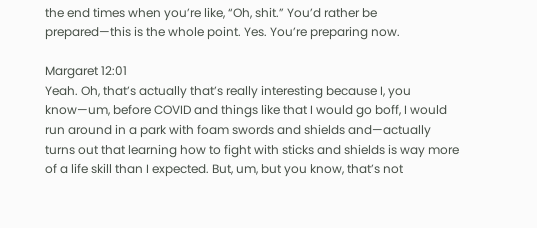the end times when you’re like, “Oh, shit.” You’d rather be prepared—this is the whole point. Yes. You’re preparing now.

Margaret 12:01
Yeah. Oh, that’s actually that’s really interesting because I, you know—um, before COVID and things like that I would go boff, I would run around in a park with foam swords and shields and—actually turns out that learning how to fight with sticks and shields is way more of a life skill than I expected. But, um, but you know, that’s not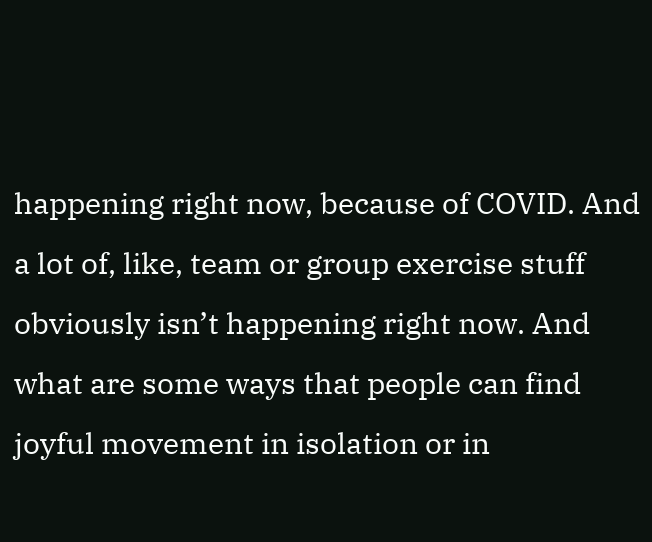happening right now, because of COVID. And a lot of, like, team or group exercise stuff obviously isn’t happening right now. And what are some ways that people can find joyful movement in isolation or in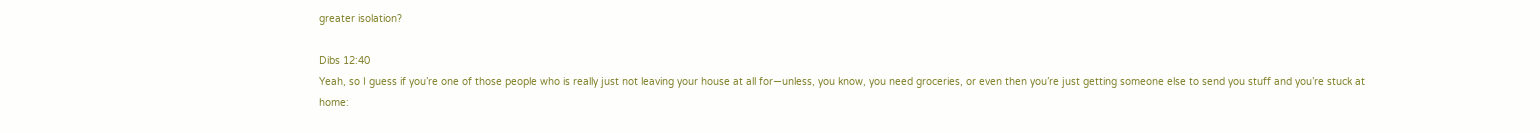greater isolation?

Dibs 12:40
Yeah, so I guess if you’re one of those people who is really just not leaving your house at all for—unless, you know, you need groceries, or even then you’re just getting someone else to send you stuff and you’re stuck at home: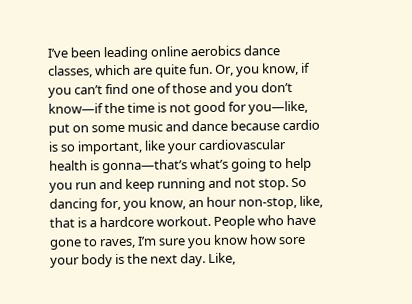I’ve been leading online aerobics dance classes, which are quite fun. Or, you know, if you can’t find one of those and you don’t know—if the time is not good for you—like, put on some music and dance because cardio is so important, like your cardiovascular health is gonna—that’s what’s going to help you run and keep running and not stop. So dancing for, you know, an hour non-stop, like, that is a hardcore workout. People who have gone to raves, I’m sure you know how sore your body is the next day. Like,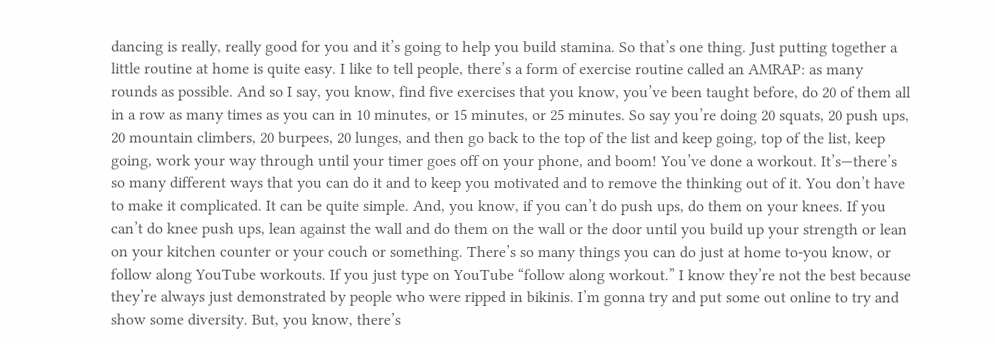dancing is really, really good for you and it’s going to help you build stamina. So that’s one thing. Just putting together a little routine at home is quite easy. I like to tell people, there’s a form of exercise routine called an AMRAP: as many rounds as possible. And so I say, you know, find five exercises that you know, you’ve been taught before, do 20 of them all in a row as many times as you can in 10 minutes, or 15 minutes, or 25 minutes. So say you’re doing 20 squats, 20 push ups, 20 mountain climbers, 20 burpees, 20 lunges, and then go back to the top of the list and keep going, top of the list, keep going, work your way through until your timer goes off on your phone, and boom! You’ve done a workout. It’s—there’s so many different ways that you can do it and to keep you motivated and to remove the thinking out of it. You don’t have to make it complicated. It can be quite simple. And, you know, if you can’t do push ups, do them on your knees. If you can’t do knee push ups, lean against the wall and do them on the wall or the door until you build up your strength or lean on your kitchen counter or your couch or something. There’s so many things you can do just at home to-you know, or follow along YouTube workouts. If you just type on YouTube “follow along workout.” I know they’re not the best because they’re always just demonstrated by people who were ripped in bikinis. I’m gonna try and put some out online to try and show some diversity. But, you know, there’s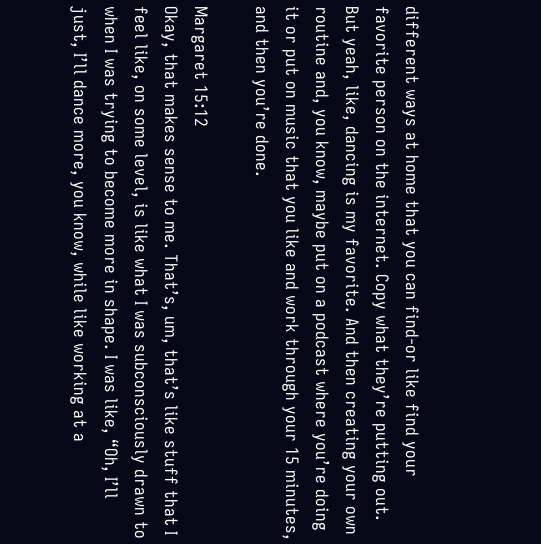different ways at home that you can find-or like find your favorite person on the internet. Copy what they’re putting out. But yeah, like, dancing is my favorite. And then creating your own routine and, you know, maybe put on a podcast where you’re doing it or put on music that you like and work through your 15 minutes, and then you’re done.

Margaret 15:12
Okay, that makes sense to me. That’s, um, that’s like stuff that I feel like, on some level, is like what I was subconsciously drawn to when I was trying to become more in shape. I was like, “Oh, I’ll just, I’ll dance more, you know, while like working at a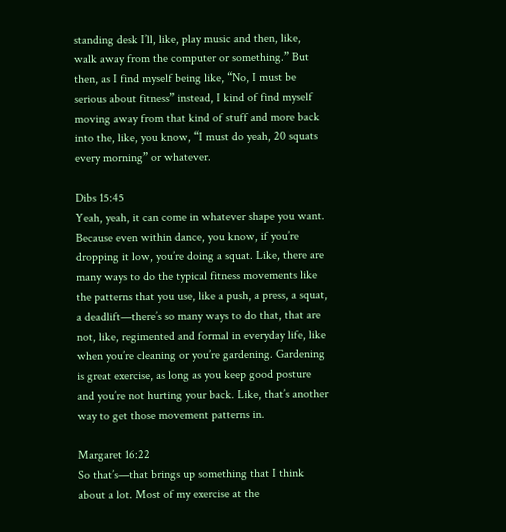standing desk I’ll, like, play music and then, like, walk away from the computer or something.” But then, as I find myself being like, “No, I must be serious about fitness” instead, I kind of find myself moving away from that kind of stuff and more back into the, like, you know, “I must do yeah, 20 squats every morning” or whatever.

Dibs 15:45
Yeah, yeah, it can come in whatever shape you want. Because even within dance, you know, if you’re dropping it low, you’re doing a squat. Like, there are many ways to do the typical fitness movements like the patterns that you use, like a push, a press, a squat, a deadlift—there’s so many ways to do that, that are not, like, regimented and formal in everyday life, like when you’re cleaning or you’re gardening. Gardening is great exercise, as long as you keep good posture and you’re not hurting your back. Like, that’s another way to get those movement patterns in.

Margaret 16:22
So that’s—that brings up something that I think about a lot. Most of my exercise at the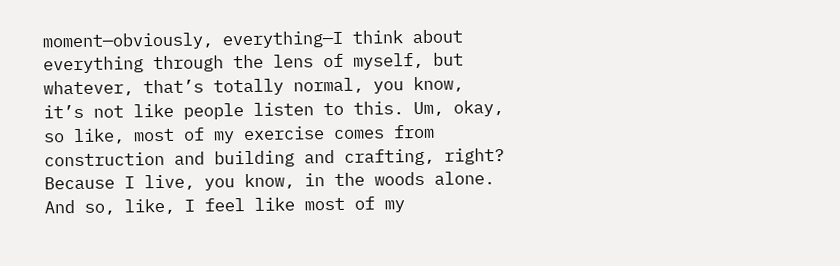moment—obviously, everything—I think about everything through the lens of myself, but whatever, that’s totally normal, you know, it’s not like people listen to this. Um, okay, so like, most of my exercise comes from construction and building and crafting, right? Because I live, you know, in the woods alone. And so, like, I feel like most of my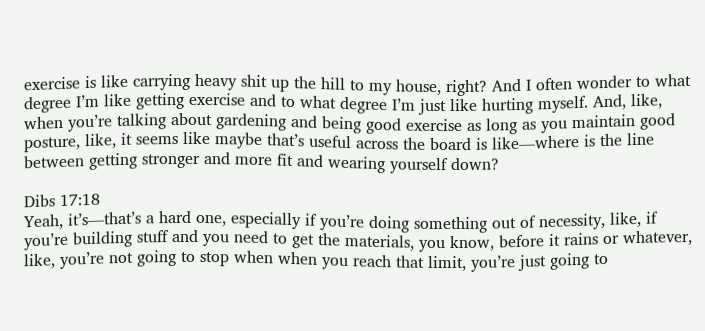exercise is like carrying heavy shit up the hill to my house, right? And I often wonder to what degree I’m like getting exercise and to what degree I’m just like hurting myself. And, like, when you’re talking about gardening and being good exercise as long as you maintain good posture, like, it seems like maybe that’s useful across the board is like—where is the line between getting stronger and more fit and wearing yourself down?

Dibs 17:18
Yeah, it’s—that’s a hard one, especially if you’re doing something out of necessity, like, if you’re building stuff and you need to get the materials, you know, before it rains or whatever, like, you’re not going to stop when when you reach that limit, you’re just going to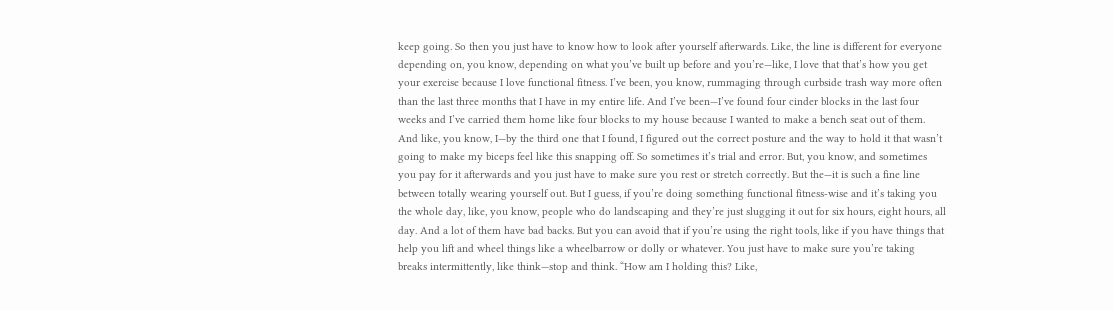keep going. So then you just have to know how to look after yourself afterwards. Like, the line is different for everyone depending on, you know, depending on what you’ve built up before and you’re—like, I love that that’s how you get your exercise because I love functional fitness. I’ve been, you know, rummaging through curbside trash way more often than the last three months that I have in my entire life. And I’ve been—I’ve found four cinder blocks in the last four weeks and I’ve carried them home like four blocks to my house because I wanted to make a bench seat out of them. And like, you know, I—by the third one that I found, I figured out the correct posture and the way to hold it that wasn’t going to make my biceps feel like this snapping off. So sometimes it’s trial and error. But, you know, and sometimes you pay for it afterwards and you just have to make sure you rest or stretch correctly. But the—it is such a fine line between totally wearing yourself out. But I guess, if you’re doing something functional fitness-wise and it’s taking you the whole day, like, you know, people who do landscaping and they’re just slugging it out for six hours, eight hours, all day. And a lot of them have bad backs. But you can avoid that if you’re using the right tools, like if you have things that help you lift and wheel things like a wheelbarrow or dolly or whatever. You just have to make sure you’re taking breaks intermittently, like think—stop and think. “How am I holding this? Like,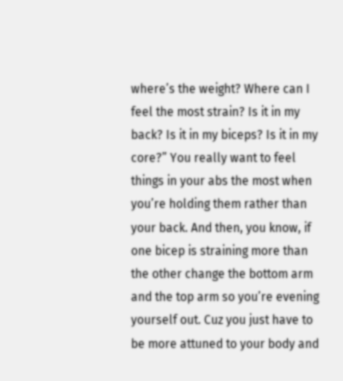where’s the weight? Where can I feel the most strain? Is it in my back? Is it in my biceps? Is it in my core?” You really want to feel things in your abs the most when you’re holding them rather than your back. And then, you know, if one bicep is straining more than the other change the bottom arm and the top arm so you’re evening yourself out. Cuz you just have to be more attuned to your body and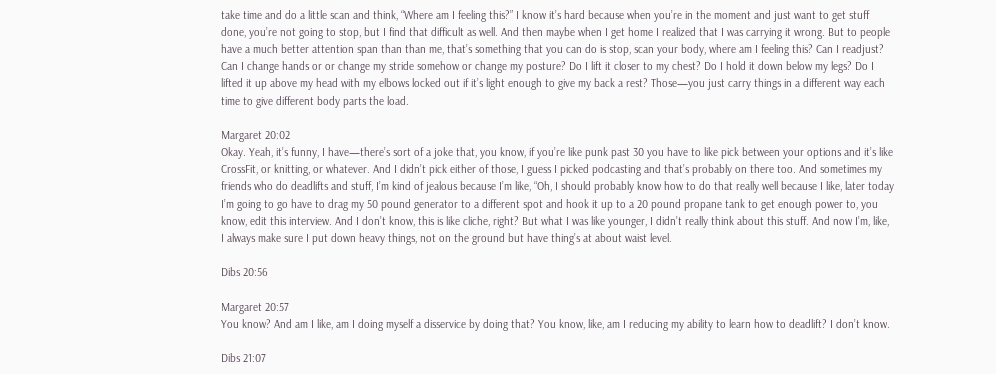take time and do a little scan and think, “Where am I feeling this?” I know it’s hard because when you’re in the moment and just want to get stuff done, you’re not going to stop, but I find that difficult as well. And then maybe when I get home I realized that I was carrying it wrong. But to people have a much better attention span than than me, that’s something that you can do is stop, scan your body, where am I feeling this? Can I readjust? Can I change hands or or change my stride somehow or change my posture? Do I lift it closer to my chest? Do I hold it down below my legs? Do I lifted it up above my head with my elbows locked out if it’s light enough to give my back a rest? Those—you just carry things in a different way each time to give different body parts the load.

Margaret 20:02
Okay. Yeah, it’s funny, I have—there’s sort of a joke that, you know, if you’re like punk past 30 you have to like pick between your options and it’s like CrossFit, or knitting, or whatever. And I didn’t pick either of those, I guess I picked podcasting and that’s probably on there too. And sometimes my friends who do deadlifts and stuff, I’m kind of jealous because I’m like, “Oh, I should probably know how to do that really well because I like, later today I’m going to go have to drag my 50 pound generator to a different spot and hook it up to a 20 pound propane tank to get enough power to, you know, edit this interview. And I don’t know, this is like cliche, right? But what I was like younger, I didn’t really think about this stuff. And now I’m, like, I always make sure I put down heavy things, not on the ground but have thing’s at about waist level.

Dibs 20:56

Margaret 20:57
You know? And am I like, am I doing myself a disservice by doing that? You know, like, am I reducing my ability to learn how to deadlift? I don’t know.

Dibs 21:07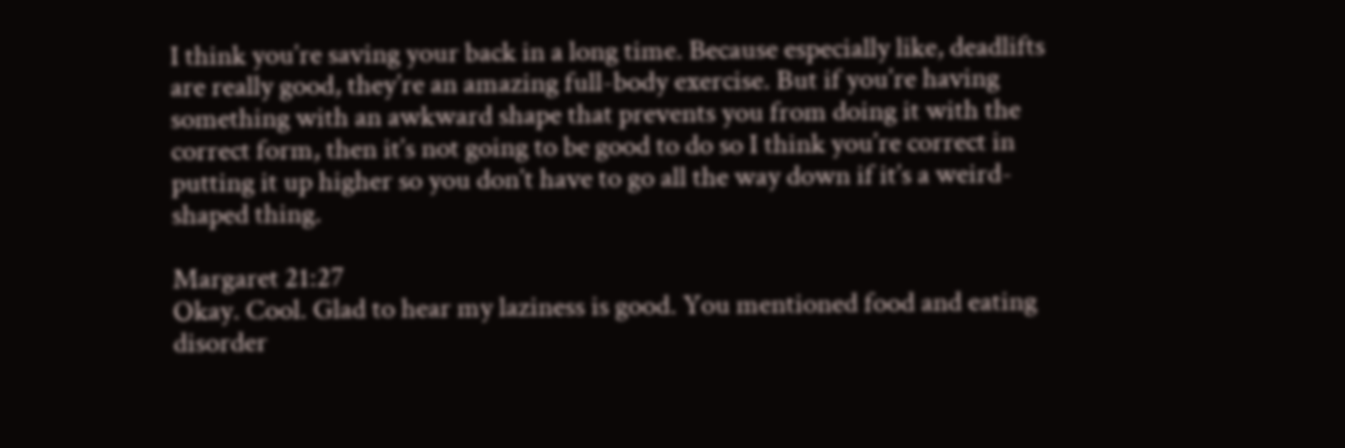I think you’re saving your back in a long time. Because especially like, deadlifts are really good, they’re an amazing full-body exercise. But if you’re having something with an awkward shape that prevents you from doing it with the correct form, then it’s not going to be good to do so I think you’re correct in putting it up higher so you don’t have to go all the way down if it’s a weird-shaped thing.

Margaret 21:27
Okay. Cool. Glad to hear my laziness is good. You mentioned food and eating disorder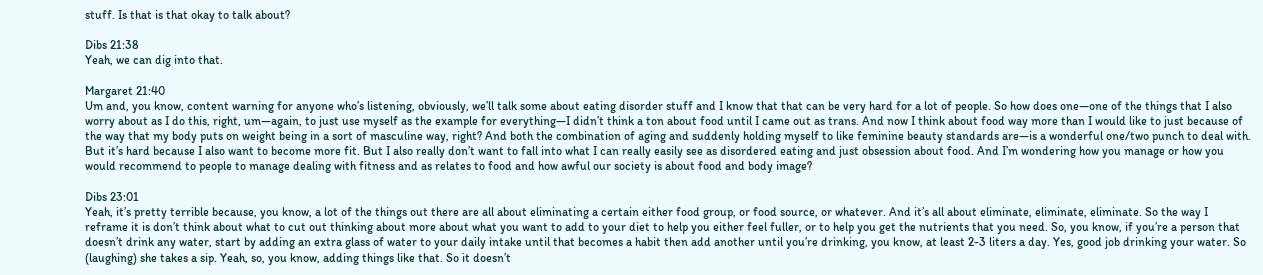stuff. Is that is that okay to talk about?

Dibs 21:38
Yeah, we can dig into that.

Margaret 21:40
Um and, you know, content warning for anyone who’s listening, obviously, we’ll talk some about eating disorder stuff and I know that that can be very hard for a lot of people. So how does one—one of the things that I also worry about as I do this, right, um—again, to just use myself as the example for everything—I didn’t think a ton about food until I came out as trans. And now I think about food way more than I would like to just because of the way that my body puts on weight being in a sort of masculine way, right? And both the combination of aging and suddenly holding myself to like feminine beauty standards are—is a wonderful one/two punch to deal with. But it’s hard because I also want to become more fit. But I also really don’t want to fall into what I can really easily see as disordered eating and just obsession about food. And I’m wondering how you manage or how you would recommend to people to manage dealing with fitness and as relates to food and how awful our society is about food and body image?

Dibs 23:01
Yeah, it’s pretty terrible because, you know, a lot of the things out there are all about eliminating a certain either food group, or food source, or whatever. And it’s all about eliminate, eliminate, eliminate. So the way I reframe it is don’t think about what to cut out thinking about more about what you want to add to your diet to help you either feel fuller, or to help you get the nutrients that you need. So, you know, if you’re a person that doesn’t drink any water, start by adding an extra glass of water to your daily intake until that becomes a habit then add another until you’re drinking, you know, at least 2-3 liters a day. Yes, good job drinking your water. So (laughing) she takes a sip. Yeah, so, you know, adding things like that. So it doesn’t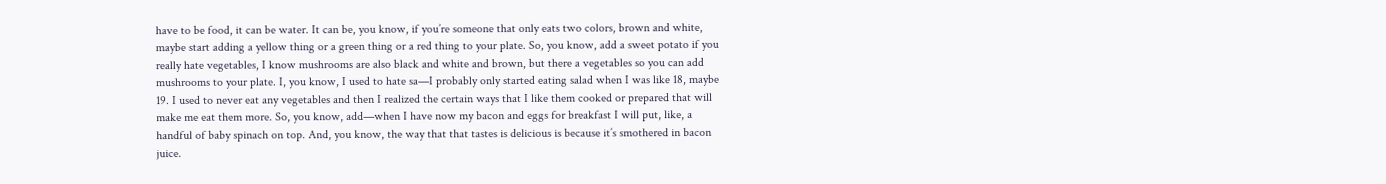have to be food, it can be water. It can be, you know, if you’re someone that only eats two colors, brown and white, maybe start adding a yellow thing or a green thing or a red thing to your plate. So, you know, add a sweet potato if you really hate vegetables, I know mushrooms are also black and white and brown, but there a vegetables so you can add mushrooms to your plate. I, you know, I used to hate sa—I probably only started eating salad when I was like 18, maybe 19. I used to never eat any vegetables and then I realized the certain ways that I like them cooked or prepared that will make me eat them more. So, you know, add—when I have now my bacon and eggs for breakfast I will put, like, a handful of baby spinach on top. And, you know, the way that that tastes is delicious is because it’s smothered in bacon juice.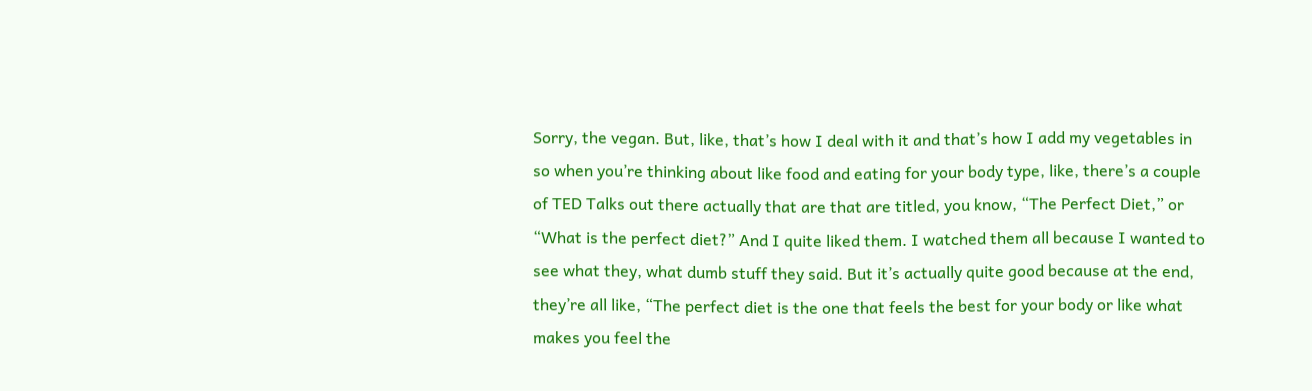Sorry, the vegan. But, like, that’s how I deal with it and that’s how I add my vegetables in so when you’re thinking about like food and eating for your body type, like, there’s a couple of TED Talks out there actually that are that are titled, you know, “The Perfect Diet,” or “What is the perfect diet?” And I quite liked them. I watched them all because I wanted to see what they, what dumb stuff they said. But it’s actually quite good because at the end, they’re all like, “The perfect diet is the one that feels the best for your body or like what makes you feel the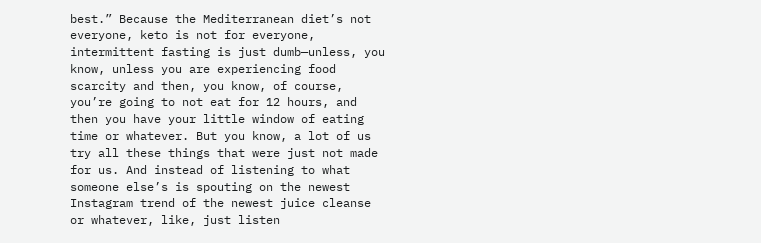best.” Because the Mediterranean diet’s not everyone, keto is not for everyone, intermittent fasting is just dumb—unless, you know, unless you are experiencing food scarcity and then, you know, of course, you’re going to not eat for 12 hours, and then you have your little window of eating time or whatever. But you know, a lot of us try all these things that were just not made for us. And instead of listening to what someone else’s is spouting on the newest Instagram trend of the newest juice cleanse or whatever, like, just listen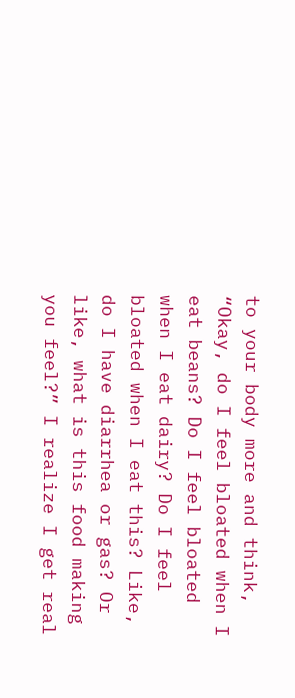to your body more and think, “Okay, do I feel bloated when I eat beans? Do I feel bloated when I eat dairy? Do I feel bloated when I eat this? Like, do I have diarrhea or gas? Or like, what is this food making you feel?” I realize I get real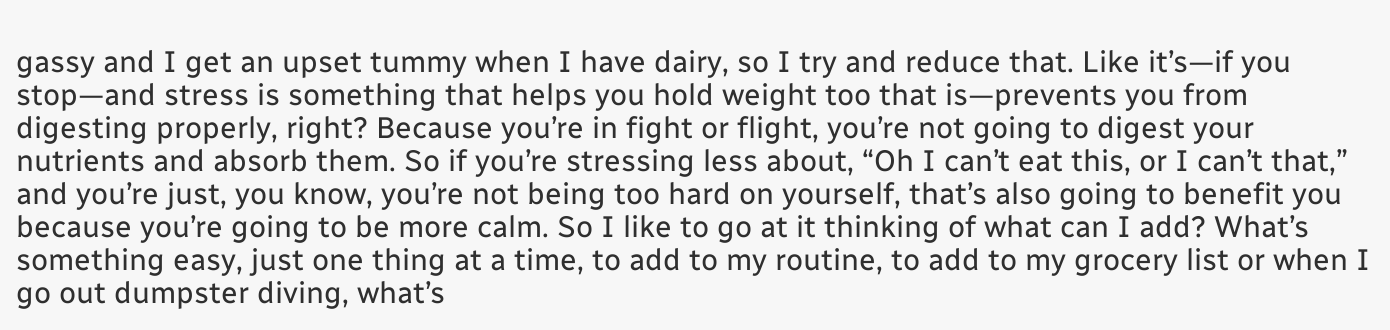gassy and I get an upset tummy when I have dairy, so I try and reduce that. Like it’s—if you stop—and stress is something that helps you hold weight too that is—prevents you from digesting properly, right? Because you’re in fight or flight, you’re not going to digest your nutrients and absorb them. So if you’re stressing less about, “Oh I can’t eat this, or I can’t that,” and you’re just, you know, you’re not being too hard on yourself, that’s also going to benefit you because you’re going to be more calm. So I like to go at it thinking of what can I add? What’s something easy, just one thing at a time, to add to my routine, to add to my grocery list or when I go out dumpster diving, what’s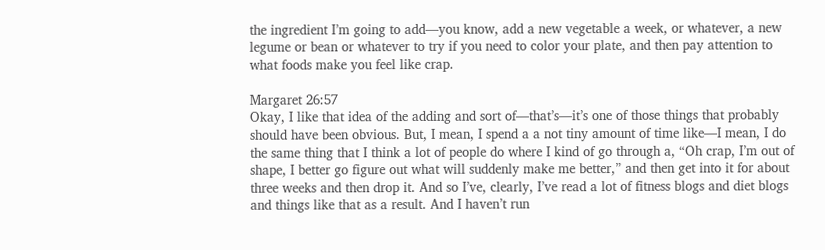the ingredient I’m going to add—you know, add a new vegetable a week, or whatever, a new legume or bean or whatever to try if you need to color your plate, and then pay attention to what foods make you feel like crap.

Margaret 26:57
Okay, I like that idea of the adding and sort of—that’s—it’s one of those things that probably should have been obvious. But, I mean, I spend a a not tiny amount of time like—I mean, I do the same thing that I think a lot of people do where I kind of go through a, “Oh crap, I’m out of shape, I better go figure out what will suddenly make me better,” and then get into it for about three weeks and then drop it. And so I’ve, clearly, I’ve read a lot of fitness blogs and diet blogs and things like that as a result. And I haven’t run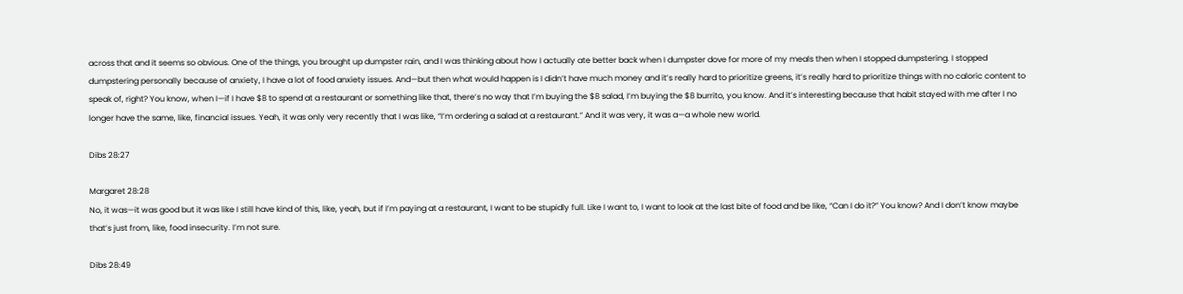across that and it seems so obvious. One of the things, you brought up dumpster rain, and I was thinking about how I actually ate better back when I dumpster dove for more of my meals then when I stopped dumpstering. I stopped dumpstering personally because of anxiety, I have a lot of food anxiety issues. And—but then what would happen is I didn’t have much money and it’s really hard to prioritize greens, it’s really hard to prioritize things with no caloric content to speak of, right? You know, when I—if I have $8 to spend at a restaurant or something like that, there’s no way that I’m buying the $8 salad, I’m buying the $8 burrito, you know. And it’s interesting because that habit stayed with me after I no longer have the same, like, financial issues. Yeah, it was only very recently that I was like, “I’m ordering a salad at a restaurant.” And it was very, it was a—a whole new world.

Dibs 28:27

Margaret 28:28
No, it was—it was good but it was like I still have kind of this, like, yeah, but if I’m paying at a restaurant, I want to be stupidly full. Like I want to, I want to look at the last bite of food and be like, “Can I do it?” You know? And I don’t know maybe that’s just from, like, food insecurity. I’m not sure.

Dibs 28:49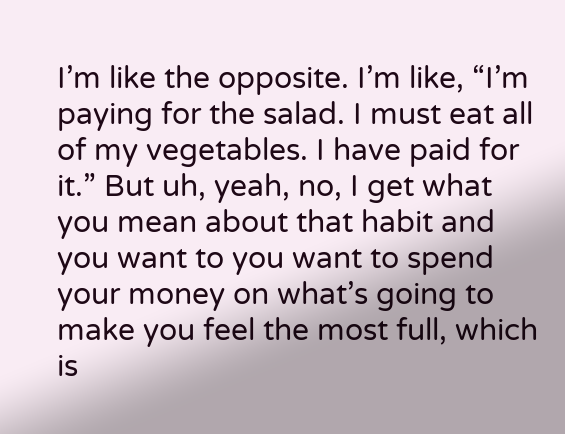I’m like the opposite. I’m like, “I’m paying for the salad. I must eat all of my vegetables. I have paid for it.” But uh, yeah, no, I get what you mean about that habit and you want to you want to spend your money on what’s going to make you feel the most full, which is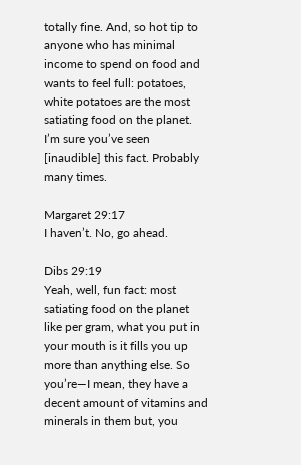totally fine. And, so hot tip to anyone who has minimal income to spend on food and wants to feel full: potatoes, white potatoes are the most satiating food on the planet. I’m sure you’ve seen [inaudible] this fact. Probably many times.

Margaret 29:17
I haven’t. No, go ahead.

Dibs 29:19
Yeah, well, fun fact: most satiating food on the planet like per gram, what you put in your mouth is it fills you up more than anything else. So you’re—I mean, they have a decent amount of vitamins and minerals in them but, you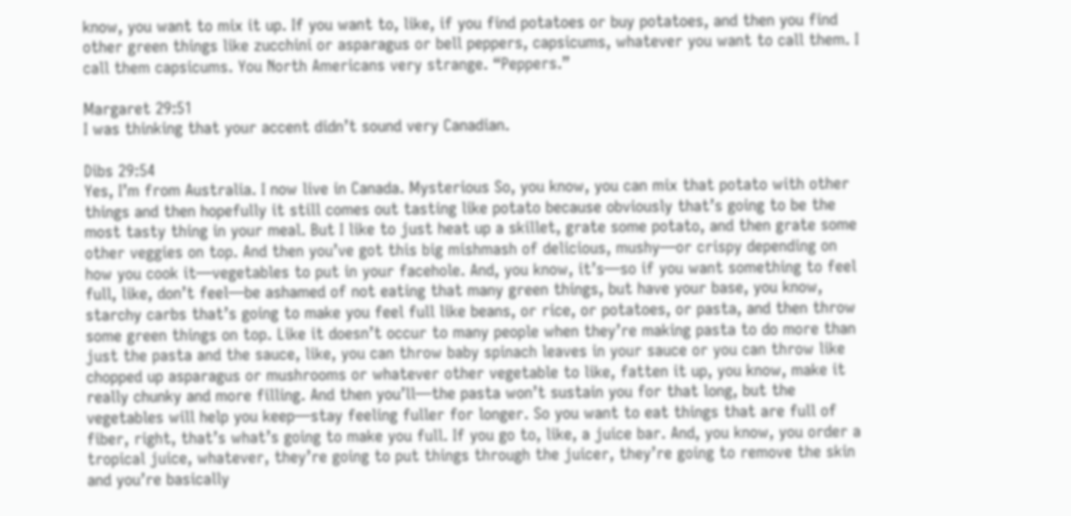know, you want to mix it up. If you want to, like, if you find potatoes or buy potatoes, and then you find other green things like zucchini or asparagus or bell peppers, capsicums, whatever you want to call them. I call them capsicums. You North Americans very strange. “Peppers.”

Margaret 29:51
I was thinking that your accent didn’t sound very Canadian.

Dibs 29:54
Yes, I’m from Australia. I now live in Canada. Mysterious So, you know, you can mix that potato with other things and then hopefully it still comes out tasting like potato because obviously that’s going to be the most tasty thing in your meal. But I like to just heat up a skillet, grate some potato, and then grate some other veggies on top. And then you’ve got this big mishmash of delicious, mushy—or crispy depending on how you cook it—vegetables to put in your facehole. And, you know, it’s—so if you want something to feel full, like, don’t feel—be ashamed of not eating that many green things, but have your base, you know, starchy carbs that’s going to make you feel full like beans, or rice, or potatoes, or pasta, and then throw some green things on top. Like it doesn’t occur to many people when they’re making pasta to do more than just the pasta and the sauce, like, you can throw baby spinach leaves in your sauce or you can throw like chopped up asparagus or mushrooms or whatever other vegetable to like, fatten it up, you know, make it really chunky and more filling. And then you’ll—the pasta won’t sustain you for that long, but the vegetables will help you keep—stay feeling fuller for longer. So you want to eat things that are full of fiber, right, that’s what’s going to make you full. If you go to, like, a juice bar. And, you know, you order a tropical juice, whatever, they’re going to put things through the juicer, they’re going to remove the skin and you’re basically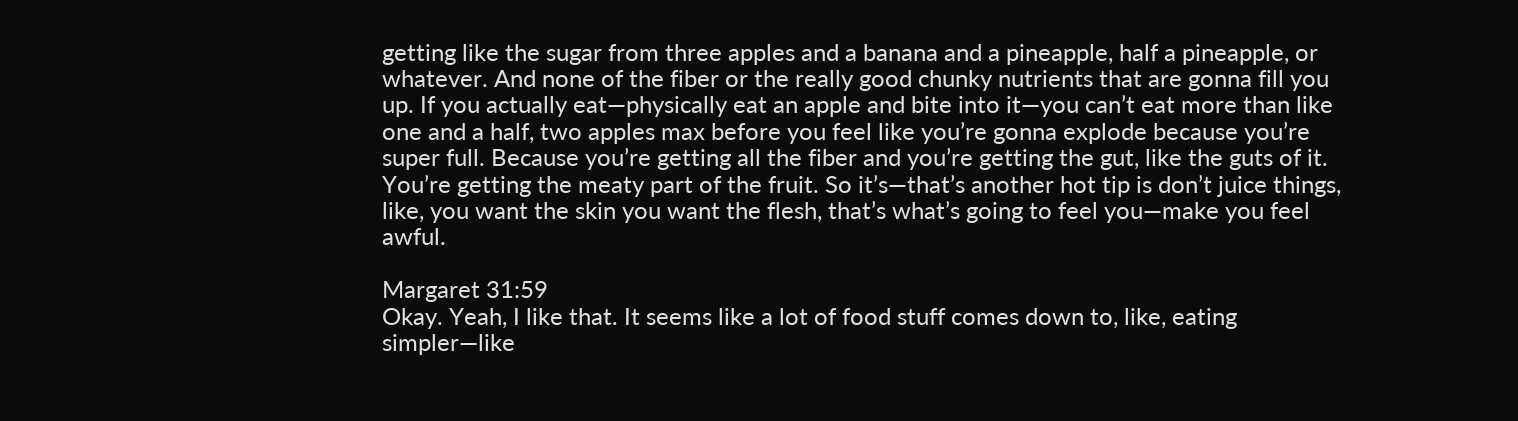getting like the sugar from three apples and a banana and a pineapple, half a pineapple, or whatever. And none of the fiber or the really good chunky nutrients that are gonna fill you up. If you actually eat—physically eat an apple and bite into it—you can’t eat more than like one and a half, two apples max before you feel like you’re gonna explode because you’re super full. Because you’re getting all the fiber and you’re getting the gut, like the guts of it. You’re getting the meaty part of the fruit. So it’s—that’s another hot tip is don’t juice things, like, you want the skin you want the flesh, that’s what’s going to feel you—make you feel awful.

Margaret 31:59
Okay. Yeah, I like that. It seems like a lot of food stuff comes down to, like, eating simpler—like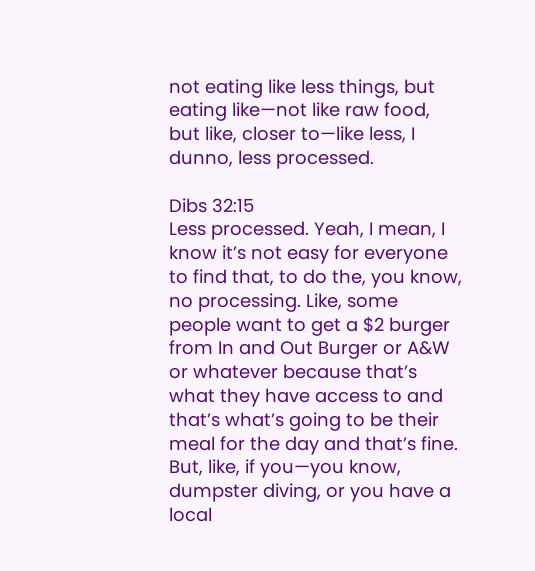not eating like less things, but eating like—not like raw food, but like, closer to—like less, I dunno, less processed.

Dibs 32:15
Less processed. Yeah, I mean, I know it’s not easy for everyone to find that, to do the, you know, no processing. Like, some people want to get a $2 burger from In and Out Burger or A&W or whatever because that’s what they have access to and that’s what’s going to be their meal for the day and that’s fine. But, like, if you—you know, dumpster diving, or you have a local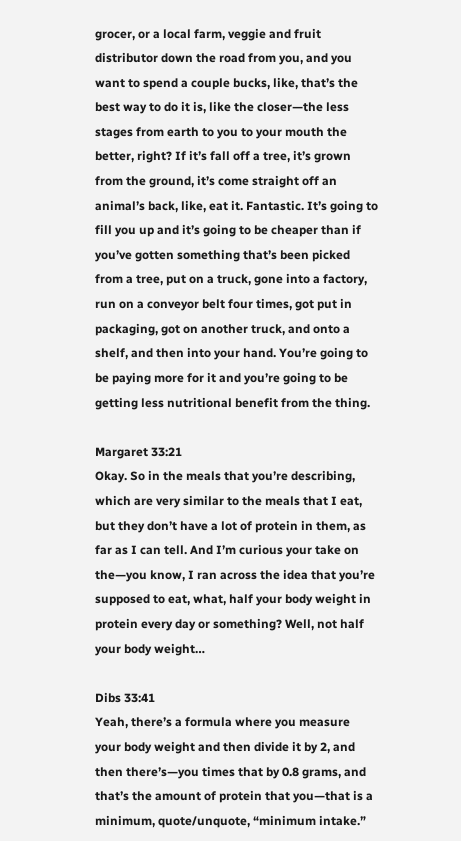grocer, or a local farm, veggie and fruit distributor down the road from you, and you want to spend a couple bucks, like, that’s the best way to do it is, like the closer—the less stages from earth to you to your mouth the better, right? If it’s fall off a tree, it’s grown from the ground, it’s come straight off an animal’s back, like, eat it. Fantastic. It’s going to fill you up and it’s going to be cheaper than if you’ve gotten something that’s been picked from a tree, put on a truck, gone into a factory, run on a conveyor belt four times, got put in packaging, got on another truck, and onto a shelf, and then into your hand. You’re going to be paying more for it and you’re going to be getting less nutritional benefit from the thing.

Margaret 33:21
Okay. So in the meals that you’re describing, which are very similar to the meals that I eat, but they don’t have a lot of protein in them, as far as I can tell. And I’m curious your take on the—you know, I ran across the idea that you’re supposed to eat, what, half your body weight in protein every day or something? Well, not half your body weight…

Dibs 33:41
Yeah, there’s a formula where you measure your body weight and then divide it by 2, and then there’s—you times that by 0.8 grams, and that’s the amount of protein that you—that is a minimum, quote/unquote, “minimum intake.”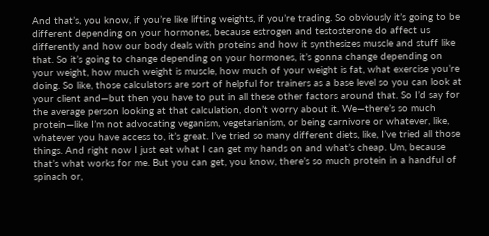And that’s, you know, if you’re like lifting weights, if you’re trading. So obviously it’s going to be different depending on your hormones, because estrogen and testosterone do affect us differently and how our body deals with proteins and how it synthesizes muscle and stuff like that. So it’s going to change depending on your hormones, it’s gonna change depending on your weight, how much weight is muscle, how much of your weight is fat, what exercise you’re doing. So like, those calculators are sort of helpful for trainers as a base level so you can look at your client and—but then you have to put in all these other factors around that. So I’d say for the average person looking at that calculation, don’t worry about it. We—there’s so much protein—like I’m not advocating veganism, vegetarianism, or being carnivore or whatever, like, whatever you have access to, it’s great. I’ve tried so many different diets, like, I’ve tried all those things. And right now I just eat what I can get my hands on and what’s cheap. Um, because that’s what works for me. But you can get, you know, there’s so much protein in a handful of spinach or,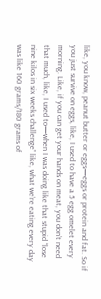like, you know, peanut butter or eggs—eggs or protein and fat. So if you just survive on eggs, like, I used to have a 5 egg omelet every morning. Like, if you can get your hands on meat, you don’t need that much, like, I used to—when I was doing like that stupid “lose nine kilos in six weeks challenge” like, what we’re eating every day was like 160 grams/180 grams of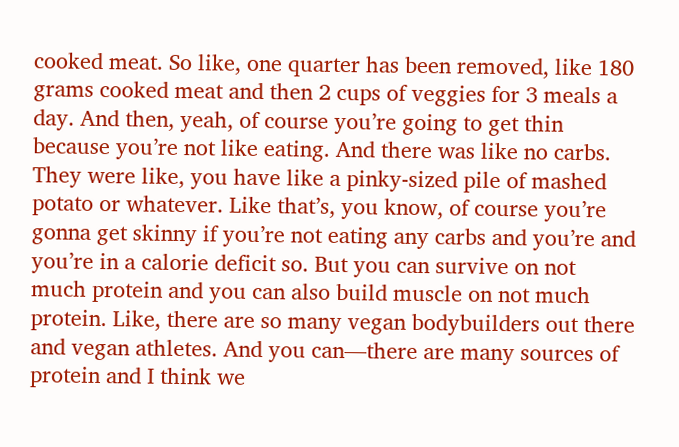cooked meat. So like, one quarter has been removed, like 180 grams cooked meat and then 2 cups of veggies for 3 meals a day. And then, yeah, of course you’re going to get thin because you’re not like eating. And there was like no carbs. They were like, you have like a pinky-sized pile of mashed potato or whatever. Like that’s, you know, of course you’re gonna get skinny if you’re not eating any carbs and you’re and you’re in a calorie deficit so. But you can survive on not much protein and you can also build muscle on not much protein. Like, there are so many vegan bodybuilders out there and vegan athletes. And you can—there are many sources of protein and I think we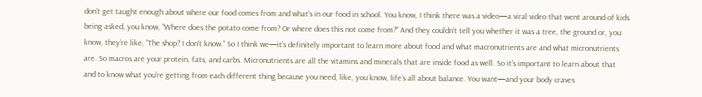don’t get taught enough about where our food comes from and what’s in our food in school. You know, I think there was a video—a viral video that went around of kids being asked, you know, “Where does the potato come from? Or where does this not come from?” And they couldn’t tell you whether it was a tree, the ground or, you know, they’re like, “The shop? I don’t know.” So I think we—it’s definitely important to learn more about food and what macronutrients are and what micronutrients are. So macros are your protein, fats, and carbs. Micronutrients are all the vitamins and minerals that are inside food as well. So it’s important to learn about that and to know what you’re getting from each different thing because you need, like, you know, life’s all about balance. You want—and your body craves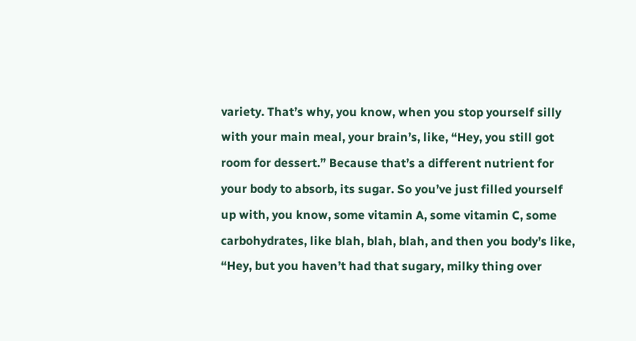variety. That’s why, you know, when you stop yourself silly with your main meal, your brain’s, like, “Hey, you still got room for dessert.” Because that’s a different nutrient for your body to absorb, its sugar. So you’ve just filled yourself up with, you know, some vitamin A, some vitamin C, some carbohydrates, like blah, blah, blah, and then you body’s like, “Hey, but you haven’t had that sugary, milky thing over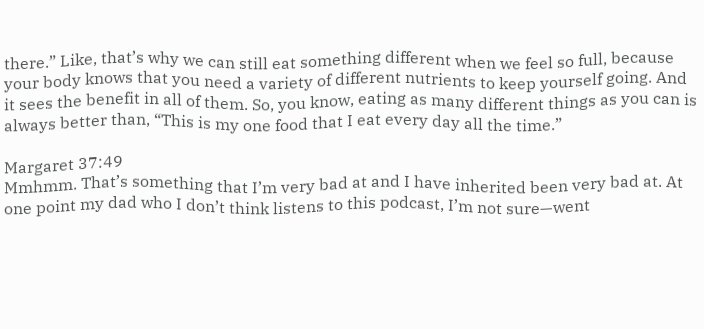there.” Like, that’s why we can still eat something different when we feel so full, because your body knows that you need a variety of different nutrients to keep yourself going. And it sees the benefit in all of them. So, you know, eating as many different things as you can is always better than, “This is my one food that I eat every day all the time.”

Margaret 37:49
Mmhmm. That’s something that I’m very bad at and I have inherited been very bad at. At one point my dad who I don’t think listens to this podcast, I’m not sure—went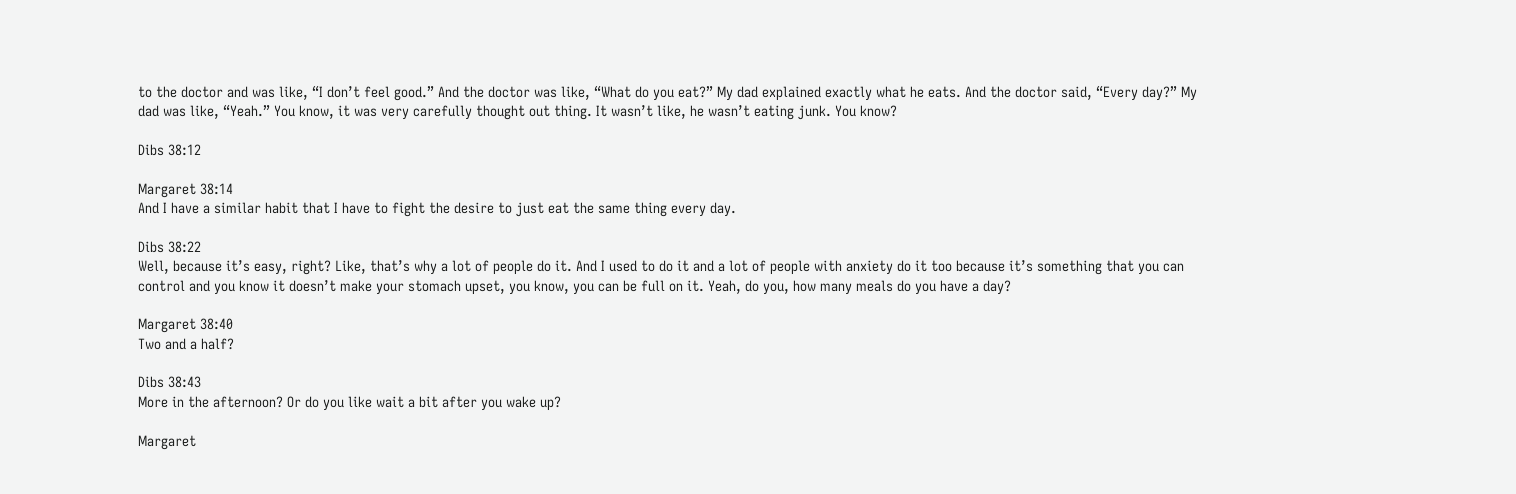to the doctor and was like, “I don’t feel good.” And the doctor was like, “What do you eat?” My dad explained exactly what he eats. And the doctor said, “Every day?” My dad was like, “Yeah.” You know, it was very carefully thought out thing. It wasn’t like, he wasn’t eating junk. You know?

Dibs 38:12

Margaret 38:14
And I have a similar habit that I have to fight the desire to just eat the same thing every day.

Dibs 38:22
Well, because it’s easy, right? Like, that’s why a lot of people do it. And I used to do it and a lot of people with anxiety do it too because it’s something that you can control and you know it doesn’t make your stomach upset, you know, you can be full on it. Yeah, do you, how many meals do you have a day?

Margaret 38:40
Two and a half?

Dibs 38:43
More in the afternoon? Or do you like wait a bit after you wake up?

Margaret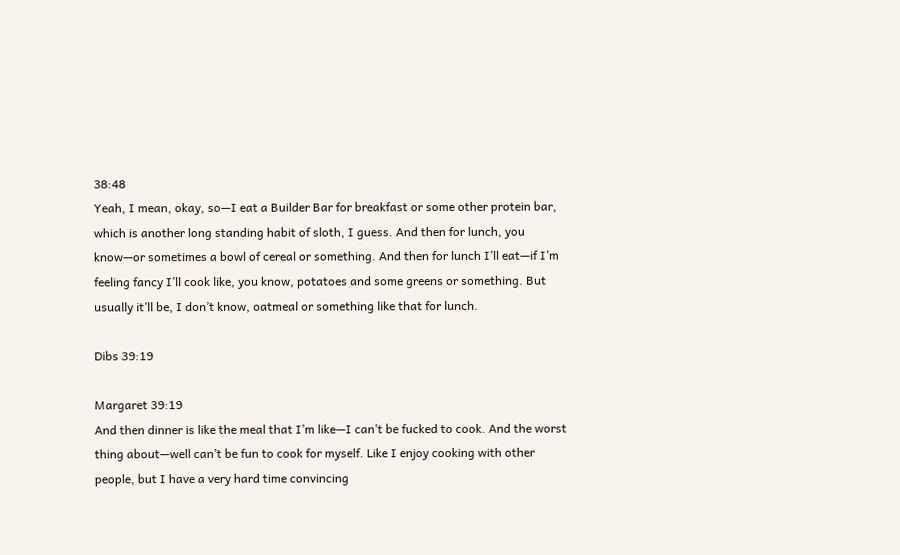38:48
Yeah, I mean, okay, so—I eat a Builder Bar for breakfast or some other protein bar, which is another long standing habit of sloth, I guess. And then for lunch, you know—or sometimes a bowl of cereal or something. And then for lunch I’ll eat—if I’m feeling fancy I’ll cook like, you know, potatoes and some greens or something. But usually it’ll be, I don’t know, oatmeal or something like that for lunch.

Dibs 39:19

Margaret 39:19
And then dinner is like the meal that I’m like—I can’t be fucked to cook. And the worst thing about—well can’t be fun to cook for myself. Like I enjoy cooking with other people, but I have a very hard time convincing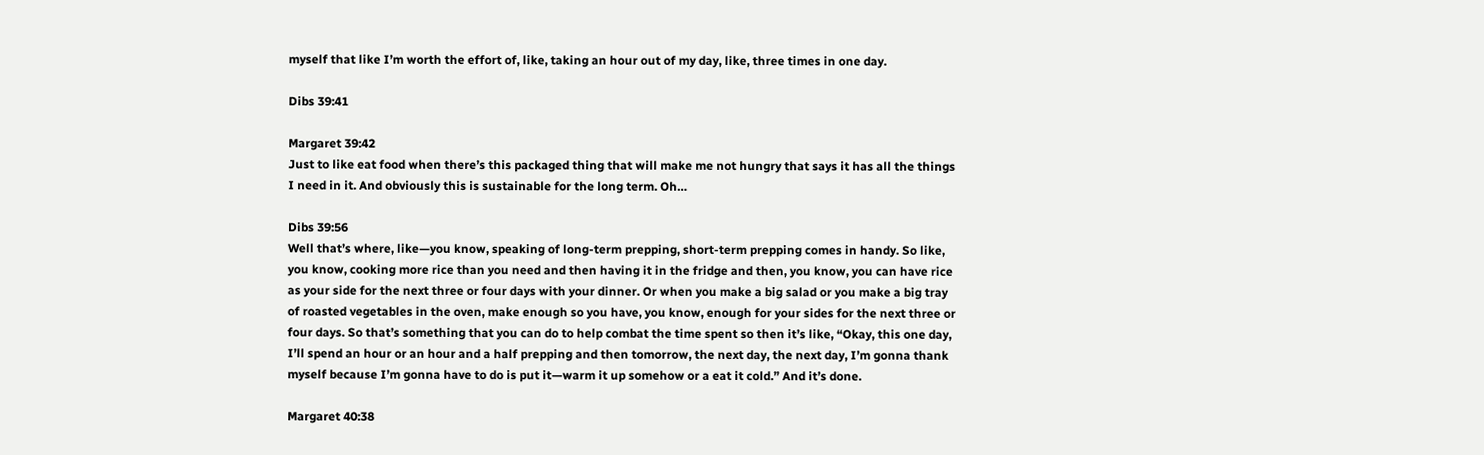myself that like I’m worth the effort of, like, taking an hour out of my day, like, three times in one day.

Dibs 39:41

Margaret 39:42
Just to like eat food when there’s this packaged thing that will make me not hungry that says it has all the things I need in it. And obviously this is sustainable for the long term. Oh…

Dibs 39:56
Well that’s where, like—you know, speaking of long-term prepping, short-term prepping comes in handy. So like, you know, cooking more rice than you need and then having it in the fridge and then, you know, you can have rice as your side for the next three or four days with your dinner. Or when you make a big salad or you make a big tray of roasted vegetables in the oven, make enough so you have, you know, enough for your sides for the next three or four days. So that’s something that you can do to help combat the time spent so then it’s like, “Okay, this one day, I’ll spend an hour or an hour and a half prepping and then tomorrow, the next day, the next day, I’m gonna thank myself because I’m gonna have to do is put it—warm it up somehow or a eat it cold.” And it’s done.

Margaret 40:38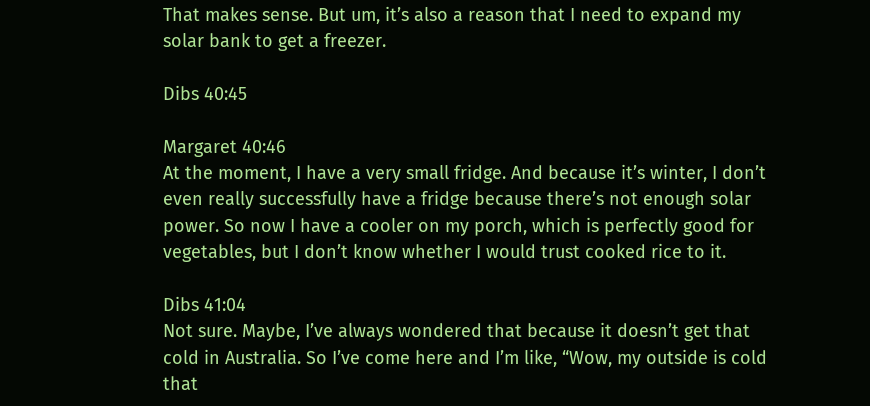That makes sense. But um, it’s also a reason that I need to expand my solar bank to get a freezer.

Dibs 40:45

Margaret 40:46
At the moment, I have a very small fridge. And because it’s winter, I don’t even really successfully have a fridge because there’s not enough solar power. So now I have a cooler on my porch, which is perfectly good for vegetables, but I don’t know whether I would trust cooked rice to it.

Dibs 41:04
Not sure. Maybe, I’ve always wondered that because it doesn’t get that cold in Australia. So I’ve come here and I’m like, “Wow, my outside is cold that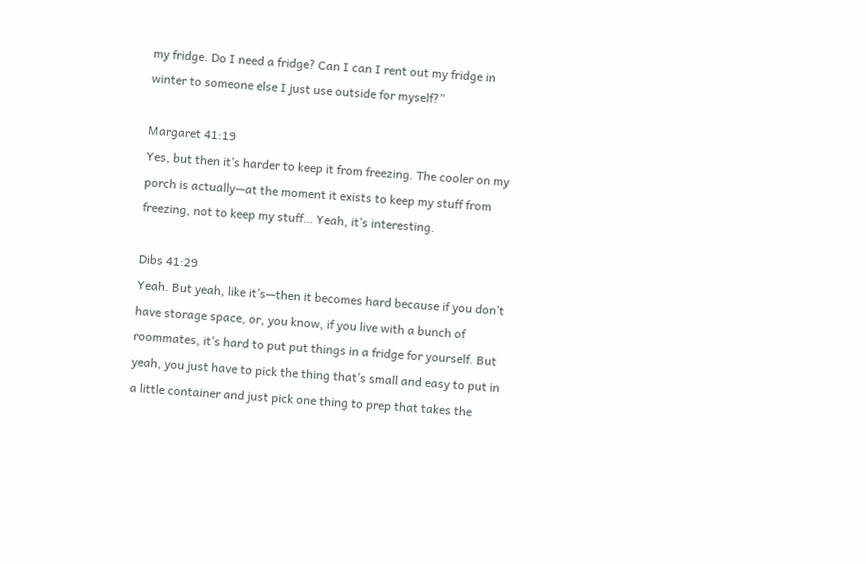my fridge. Do I need a fridge? Can I can I rent out my fridge in winter to someone else I just use outside for myself?”

Margaret 41:19
Yes, but then it’s harder to keep it from freezing. The cooler on my porch is actually—at the moment it exists to keep my stuff from freezing, not to keep my stuff… Yeah, it’s interesting.

Dibs 41:29
Yeah. But yeah, like it’s—then it becomes hard because if you don’t have storage space, or, you know, if you live with a bunch of roommates, it’s hard to put put things in a fridge for yourself. But yeah, you just have to pick the thing that’s small and easy to put in a little container and just pick one thing to prep that takes the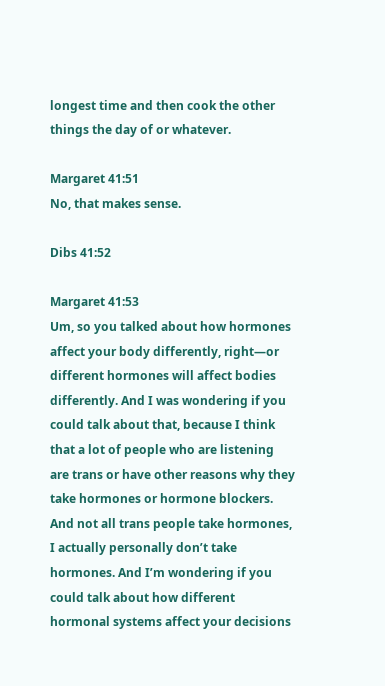longest time and then cook the other things the day of or whatever.

Margaret 41:51
No, that makes sense.

Dibs 41:52

Margaret 41:53
Um, so you talked about how hormones affect your body differently, right—or different hormones will affect bodies differently. And I was wondering if you could talk about that, because I think that a lot of people who are listening are trans or have other reasons why they take hormones or hormone blockers. And not all trans people take hormones, I actually personally don’t take hormones. And I’m wondering if you could talk about how different hormonal systems affect your decisions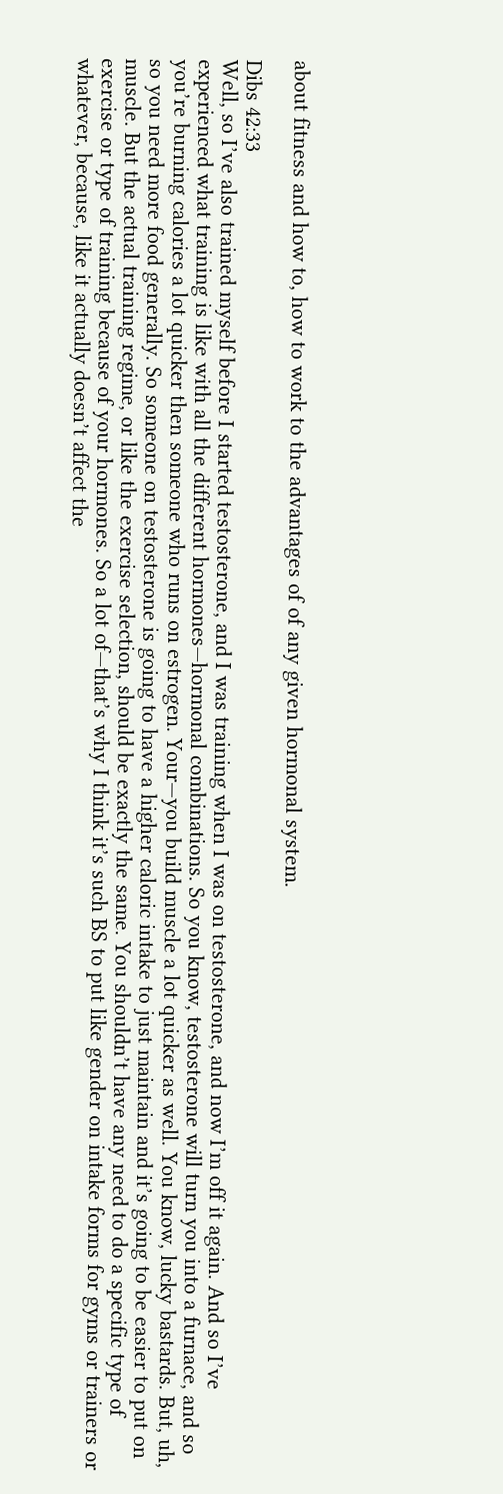about fitness and how to, how to work to the advantages of of any given hormonal system.

Dibs 42:33
Well, so I’ve also trained myself before I started testosterone, and I was training when I was on testosterone, and now I’m off it again. And so I’ve experienced what training is like with all the different hormones—hormonal combinations. So you know, testosterone will turn you into a furnace, and so you’re burning calories a lot quicker then someone who runs on estrogen. Your—you build muscle a lot quicker as well. You know, lucky bastards. But, uh, so you need more food generally. So someone on testosterone is going to have a higher caloric intake to just maintain and it’s going to be easier to put on muscle. But the actual training regime, or like the exercise selection, should be exactly the same. You shouldn’t have any need to do a specific type of exercise or type of training because of your hormones. So a lot of—that’s why I think it’s such BS to put like gender on intake forms for gyms or trainers or whatever, because, like it actually doesn’t affect the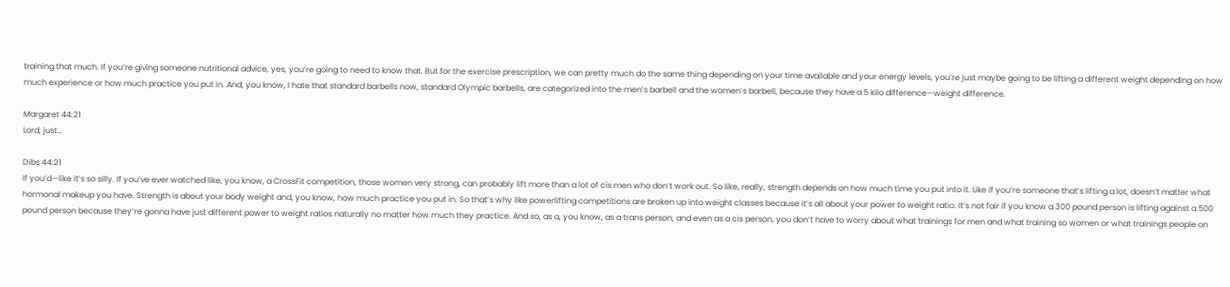training that much. If you’re giving someone nutritional advice, yes, you’re going to need to know that. But for the exercise prescription, we can pretty much do the same thing depending on your time available and your energy levels, you’re just maybe going to be lifting a different weight depending on how much experience or how much practice you put in. And, you know, I hate that standard barbells now, standard Olympic barbells, are categorized into the men’s barbell and the women’s barbell, because they have a 5 kilo difference—weight difference.

Margaret 44:21
Lord, just…

Dibs 44:21
If you’d—like it’s so silly. If you’ve ever watched like, you know, a CrossFit competition, those women very strong, can probably lift more than a lot of cis men who don’t work out. So like, really, strength depends on how much time you put into it. Like if you’re someone that’s lifting a lot, doesn’t matter what hormonal makeup you have. Strength is about your body weight and, you know, how much practice you put in. So that’s why like powerlifting competitions are broken up into weight classes because it’s all about your power to weight ratio. It’s not fair if you know a 300 pound person is lifting against a 500 pound person because they’re gonna have just different power to weight ratios naturally no matter how much they practice. And so, as a, you know, as a trans person, and even as a cis person, you don’t have to worry about what trainings for men and what training so women or what trainings people on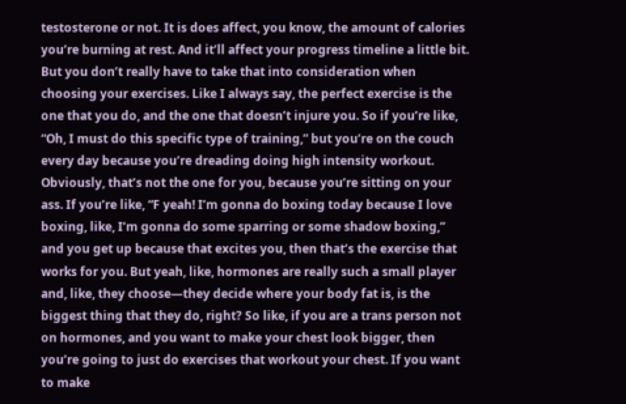testosterone or not. It is does affect, you know, the amount of calories you’re burning at rest. And it’ll affect your progress timeline a little bit. But you don’t really have to take that into consideration when choosing your exercises. Like I always say, the perfect exercise is the one that you do, and the one that doesn’t injure you. So if you’re like, “Oh, I must do this specific type of training,” but you’re on the couch every day because you’re dreading doing high intensity workout. Obviously, that’s not the one for you, because you’re sitting on your ass. If you’re like, “F yeah! I’m gonna do boxing today because I love boxing, like, I’m gonna do some sparring or some shadow boxing,” and you get up because that excites you, then that’s the exercise that works for you. But yeah, like, hormones are really such a small player and, like, they choose—they decide where your body fat is, is the biggest thing that they do, right? So like, if you are a trans person not on hormones, and you want to make your chest look bigger, then you’re going to just do exercises that workout your chest. If you want to make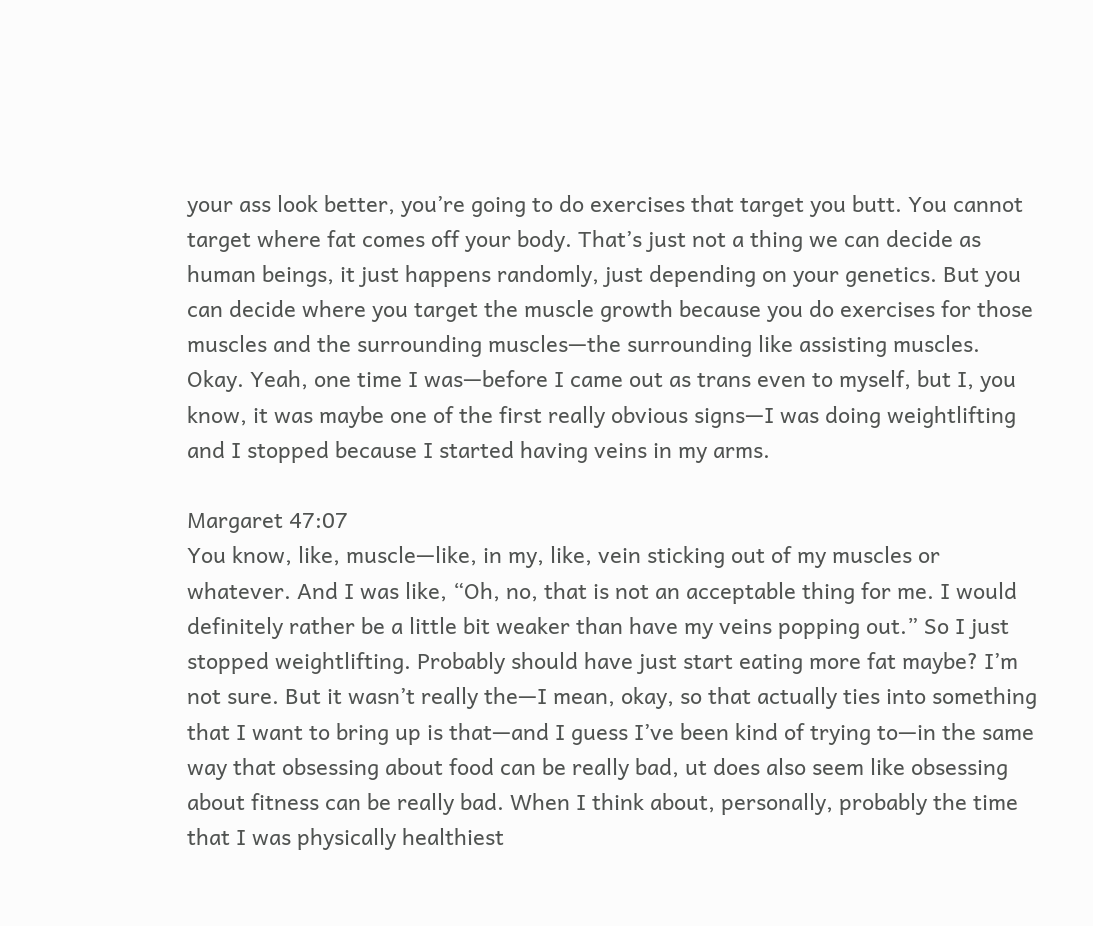your ass look better, you’re going to do exercises that target you butt. You cannot target where fat comes off your body. That’s just not a thing we can decide as human beings, it just happens randomly, just depending on your genetics. But you can decide where you target the muscle growth because you do exercises for those muscles and the surrounding muscles—the surrounding like assisting muscles. Okay. Yeah, one time I was—before I came out as trans even to myself, but I, you know, it was maybe one of the first really obvious signs—I was doing weightlifting and I stopped because I started having veins in my arms.

Margaret 47:07
You know, like, muscle—like, in my, like, vein sticking out of my muscles or whatever. And I was like, “Oh, no, that is not an acceptable thing for me. I would definitely rather be a little bit weaker than have my veins popping out.” So I just stopped weightlifting. Probably should have just start eating more fat maybe? I’m not sure. But it wasn’t really the—I mean, okay, so that actually ties into something that I want to bring up is that—and I guess I’ve been kind of trying to—in the same way that obsessing about food can be really bad, ut does also seem like obsessing about fitness can be really bad. When I think about, personally, probably the time that I was physically healthiest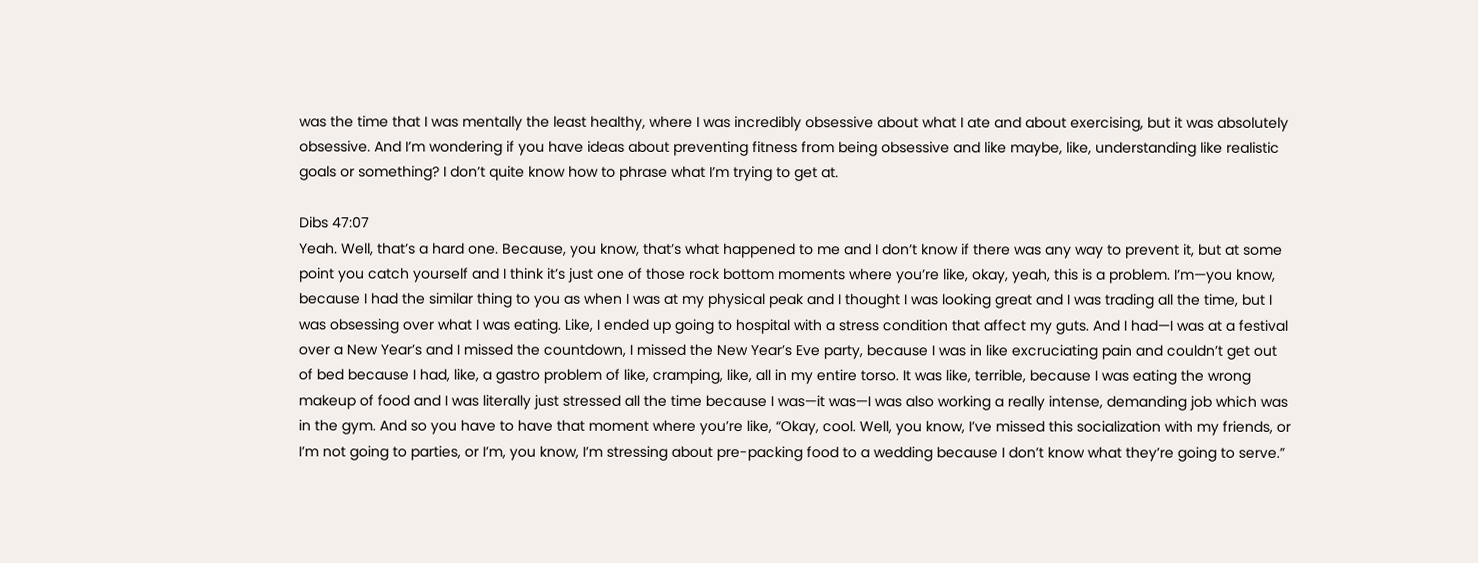was the time that I was mentally the least healthy, where I was incredibly obsessive about what I ate and about exercising, but it was absolutely obsessive. And I’m wondering if you have ideas about preventing fitness from being obsessive and like maybe, like, understanding like realistic goals or something? I don’t quite know how to phrase what I’m trying to get at.

Dibs 47:07
Yeah. Well, that’s a hard one. Because, you know, that’s what happened to me and I don’t know if there was any way to prevent it, but at some point you catch yourself and I think it’s just one of those rock bottom moments where you’re like, okay, yeah, this is a problem. I’m—you know, because I had the similar thing to you as when I was at my physical peak and I thought I was looking great and I was trading all the time, but I was obsessing over what I was eating. Like, I ended up going to hospital with a stress condition that affect my guts. And I had—I was at a festival over a New Year’s and I missed the countdown, I missed the New Year’s Eve party, because I was in like excruciating pain and couldn’t get out of bed because I had, like, a gastro problem of like, cramping, like, all in my entire torso. It was like, terrible, because I was eating the wrong makeup of food and I was literally just stressed all the time because I was—it was—I was also working a really intense, demanding job which was in the gym. And so you have to have that moment where you’re like, “Okay, cool. Well, you know, I’ve missed this socialization with my friends, or I’m not going to parties, or I’m, you know, I’m stressing about pre-packing food to a wedding because I don’t know what they’re going to serve.”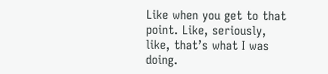Like when you get to that point. Like, seriously, like, that’s what I was doing.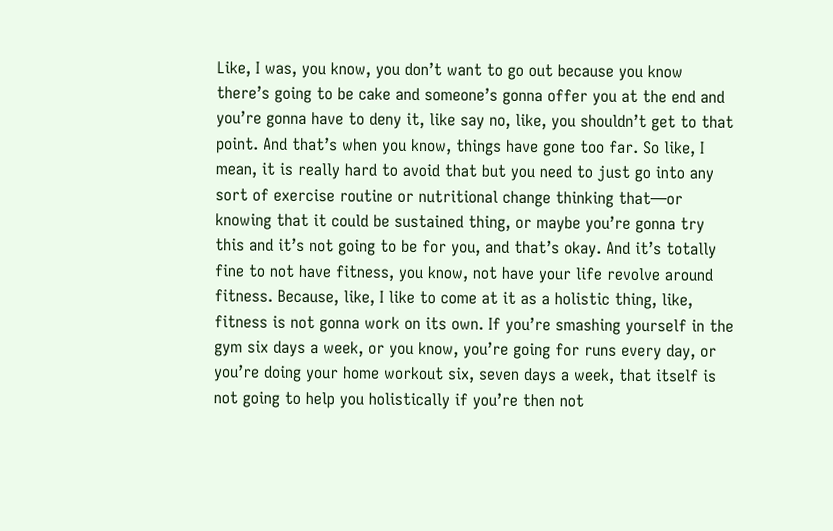Like, I was, you know, you don’t want to go out because you know there’s going to be cake and someone’s gonna offer you at the end and you’re gonna have to deny it, like say no, like, you shouldn’t get to that point. And that’s when you know, things have gone too far. So like, I mean, it is really hard to avoid that but you need to just go into any sort of exercise routine or nutritional change thinking that—or knowing that it could be sustained thing, or maybe you’re gonna try this and it’s not going to be for you, and that’s okay. And it’s totally fine to not have fitness, you know, not have your life revolve around fitness. Because, like, I like to come at it as a holistic thing, like, fitness is not gonna work on its own. If you’re smashing yourself in the gym six days a week, or you know, you’re going for runs every day, or you’re doing your home workout six, seven days a week, that itself is not going to help you holistically if you’re then not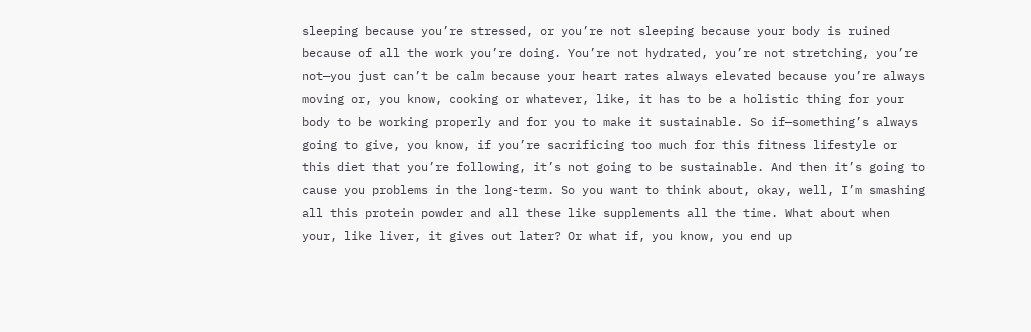sleeping because you’re stressed, or you’re not sleeping because your body is ruined because of all the work you’re doing. You’re not hydrated, you’re not stretching, you’re not—you just can’t be calm because your heart rates always elevated because you’re always moving or, you know, cooking or whatever, like, it has to be a holistic thing for your body to be working properly and for you to make it sustainable. So if—something’s always going to give, you know, if you’re sacrificing too much for this fitness lifestyle or this diet that you’re following, it’s not going to be sustainable. And then it’s going to cause you problems in the long-term. So you want to think about, okay, well, I’m smashing all this protein powder and all these like supplements all the time. What about when your, like liver, it gives out later? Or what if, you know, you end up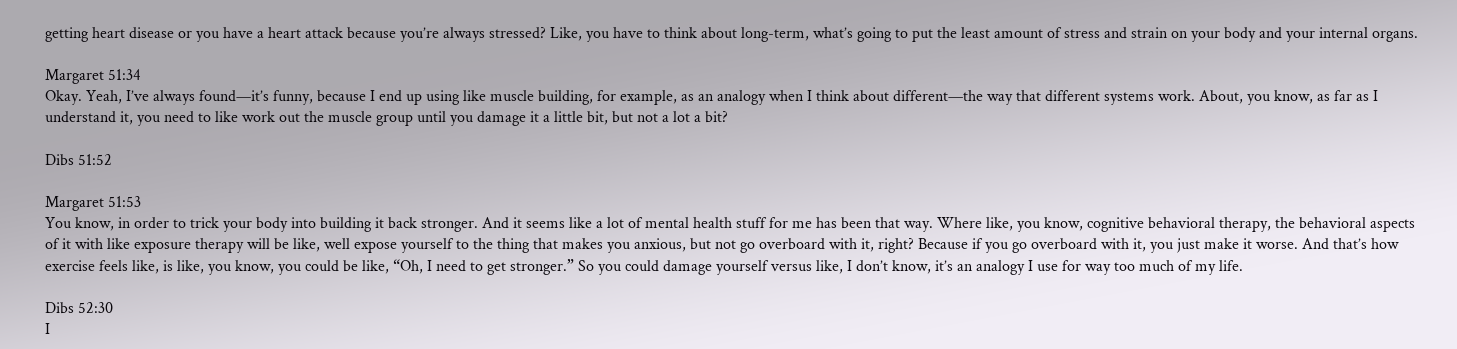getting heart disease or you have a heart attack because you’re always stressed? Like, you have to think about long-term, what’s going to put the least amount of stress and strain on your body and your internal organs.

Margaret 51:34
Okay. Yeah, I’ve always found—it’s funny, because I end up using like muscle building, for example, as an analogy when I think about different—the way that different systems work. About, you know, as far as I understand it, you need to like work out the muscle group until you damage it a little bit, but not a lot a bit?

Dibs 51:52

Margaret 51:53
You know, in order to trick your body into building it back stronger. And it seems like a lot of mental health stuff for me has been that way. Where like, you know, cognitive behavioral therapy, the behavioral aspects of it with like exposure therapy will be like, well expose yourself to the thing that makes you anxious, but not go overboard with it, right? Because if you go overboard with it, you just make it worse. And that’s how exercise feels like, is like, you know, you could be like, “Oh, I need to get stronger.” So you could damage yourself versus like, I don’t know, it’s an analogy I use for way too much of my life.

Dibs 52:30
I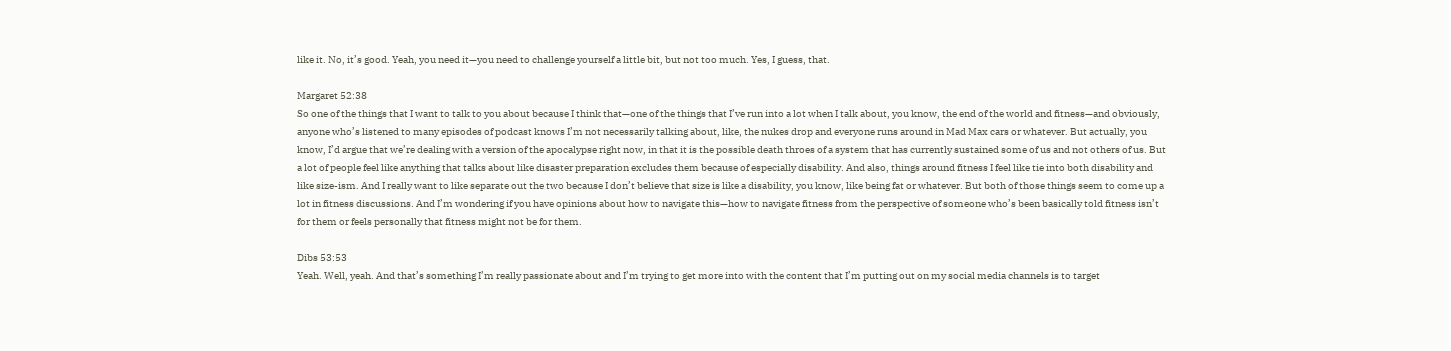like it. No, it’s good. Yeah, you need it—you need to challenge yourself a little bit, but not too much. Yes, I guess, that.

Margaret 52:38
So one of the things that I want to talk to you about because I think that—one of the things that I’ve run into a lot when I talk about, you know, the end of the world and fitness—and obviously, anyone who’s listened to many episodes of podcast knows I’m not necessarily talking about, like, the nukes drop and everyone runs around in Mad Max cars or whatever. But actually, you know, I’d argue that we’re dealing with a version of the apocalypse right now, in that it is the possible death throes of a system that has currently sustained some of us and not others of us. But a lot of people feel like anything that talks about like disaster preparation excludes them because of especially disability. And also, things around fitness I feel like tie into both disability and like size-ism. And I really want to like separate out the two because I don’t believe that size is like a disability, you know, like being fat or whatever. But both of those things seem to come up a lot in fitness discussions. And I’m wondering if you have opinions about how to navigate this—how to navigate fitness from the perspective of someone who’s been basically told fitness isn’t for them or feels personally that fitness might not be for them.

Dibs 53:53
Yeah. Well, yeah. And that’s something I’m really passionate about and I’m trying to get more into with the content that I’m putting out on my social media channels is to target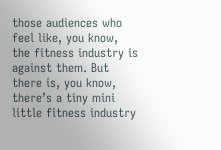those audiences who feel like, you know, the fitness industry is against them. But there is, you know, there’s a tiny mini little fitness industry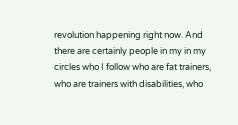revolution happening right now. And there are certainly people in my in my circles who I follow who are fat trainers, who are trainers with disabilities, who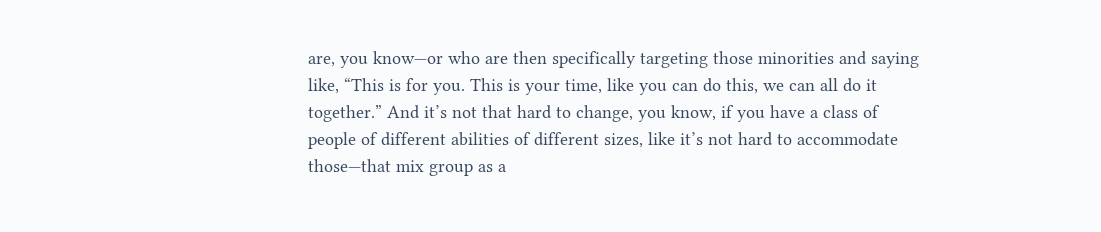are, you know—or who are then specifically targeting those minorities and saying like, “This is for you. This is your time, like you can do this, we can all do it together.” And it’s not that hard to change, you know, if you have a class of people of different abilities of different sizes, like it’s not hard to accommodate those—that mix group as a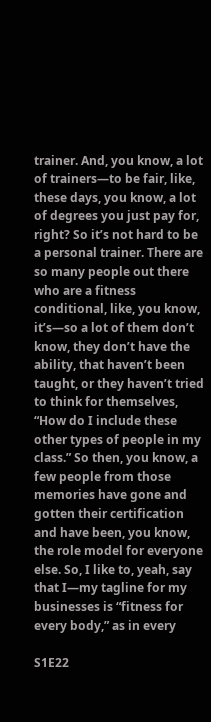trainer. And, you know, a lot of trainers—to be fair, like, these days, you know, a lot of degrees you just pay for, right? So it’s not hard to be a personal trainer. There are so many people out there who are a fitness conditional, like, you know, it’s—so a lot of them don’t know, they don’t have the ability, that haven’t been taught, or they haven’t tried to think for themselves, “How do I include these other types of people in my class.” So then, you know, a few people from those memories have gone and gotten their certification and have been, you know, the role model for everyone else. So, I like to, yeah, say that I—my tagline for my businesses is “fitness for every body,” as in every

S1E22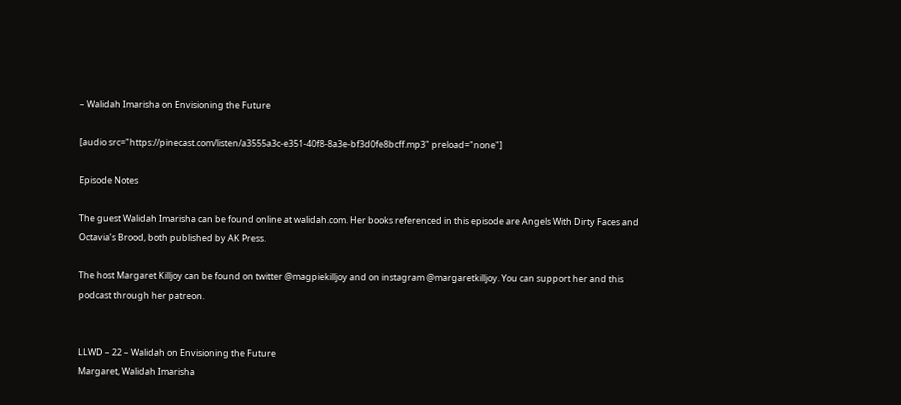– Walidah Imarisha on Envisioning the Future

[audio src="https://pinecast.com/listen/a3555a3c-e351-40f8-8a3e-bf3d0fe8bcff.mp3" preload="none"]

Episode Notes

The guest Walidah Imarisha can be found online at walidah.com. Her books referenced in this episode are Angels With Dirty Faces and Octavia’s Brood, both published by AK Press.

The host Margaret Killjoy can be found on twitter @magpiekilljoy and on instagram @margaretkilljoy. You can support her and this podcast through her patreon.


LLWD – 22 – Walidah on Envisioning the Future
Margaret, Walidah Imarisha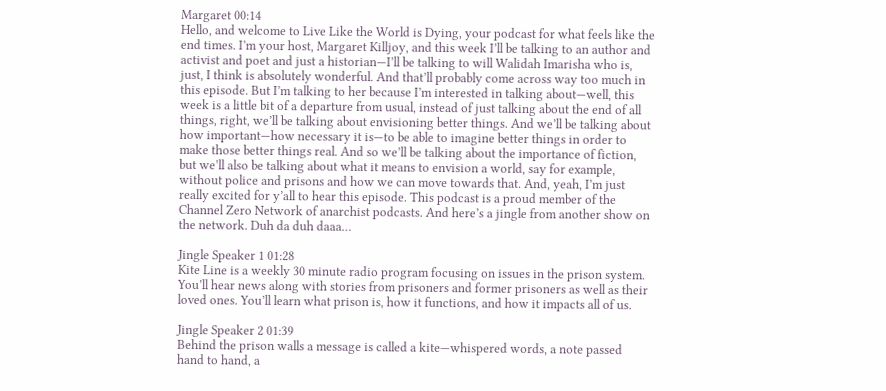Margaret 00:14
Hello, and welcome to Live Like the World is Dying, your podcast for what feels like the end times. I’m your host, Margaret Killjoy, and this week I’ll be talking to an author and activist and poet and just a historian—I’ll be talking to will Walidah Imarisha who is, just, I think is absolutely wonderful. And that’ll probably come across way too much in this episode. But I’m talking to her because I’m interested in talking about—well, this week is a little bit of a departure from usual, instead of just talking about the end of all things, right, we’ll be talking about envisioning better things. And we’ll be talking about how important—how necessary it is—to be able to imagine better things in order to make those better things real. And so we’ll be talking about the importance of fiction, but we’ll also be talking about what it means to envision a world, say for example, without police and prisons and how we can move towards that. And, yeah, I’m just really excited for y’all to hear this episode. This podcast is a proud member of the Channel Zero Network of anarchist podcasts. And here’s a jingle from another show on the network. Duh da duh daaa…

Jingle Speaker 1 01:28
Kite Line is a weekly 30 minute radio program focusing on issues in the prison system. You’ll hear news along with stories from prisoners and former prisoners as well as their loved ones. You’ll learn what prison is, how it functions, and how it impacts all of us.

Jingle Speaker 2 01:39
Behind the prison walls a message is called a kite—whispered words, a note passed hand to hand, a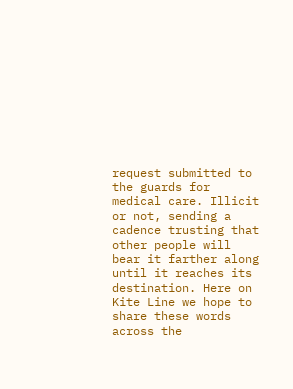request submitted to the guards for medical care. Illicit or not, sending a cadence trusting that other people will bear it farther along until it reaches its destination. Here on Kite Line we hope to share these words across the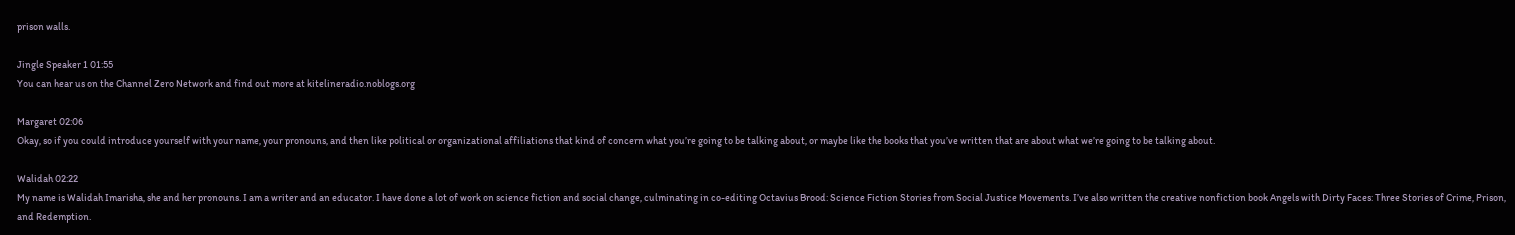prison walls.

Jingle Speaker 1 01:55
You can hear us on the Channel Zero Network and find out more at kitelineradio.noblogs.org

Margaret 02:06
Okay, so if you could introduce yourself with your name, your pronouns, and then like political or organizational affiliations that kind of concern what you’re going to be talking about, or maybe like the books that you’ve written that are about what we’re going to be talking about.

Walidah 02:22
My name is Walidah Imarisha, she and her pronouns. I am a writer and an educator. I have done a lot of work on science fiction and social change, culminating in co-editing Octavius Brood: Science Fiction Stories from Social Justice Movements. I’ve also written the creative nonfiction book Angels with Dirty Faces: Three Stories of Crime, Prison, and Redemption.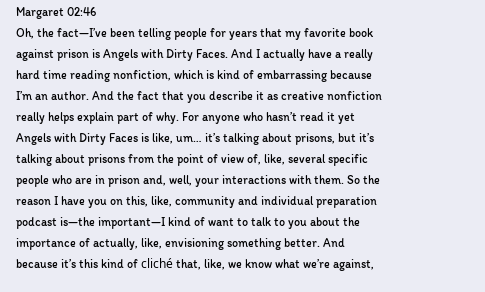Margaret 02:46
Oh, the fact—I’ve been telling people for years that my favorite book against prison is Angels with Dirty Faces. And I actually have a really hard time reading nonfiction, which is kind of embarrassing because I’m an author. And the fact that you describe it as creative nonfiction really helps explain part of why. For anyone who hasn’t read it yet Angels with Dirty Faces is like, um… it’s talking about prisons, but it’s talking about prisons from the point of view of, like, several specific people who are in prison and, well, your interactions with them. So the reason I have you on this, like, community and individual preparation podcast is—the important—I kind of want to talk to you about the importance of actually, like, envisioning something better. And because it’s this kind of cliché that, like, we know what we’re against,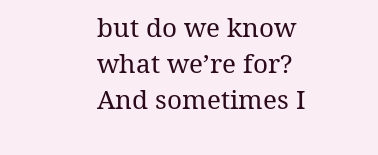but do we know what we’re for? And sometimes I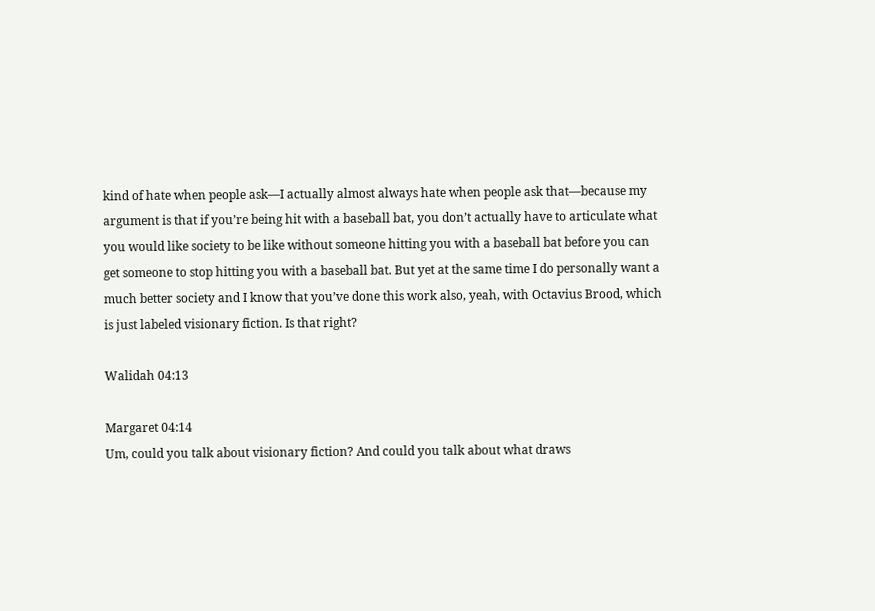kind of hate when people ask—I actually almost always hate when people ask that—because my argument is that if you’re being hit with a baseball bat, you don’t actually have to articulate what you would like society to be like without someone hitting you with a baseball bat before you can get someone to stop hitting you with a baseball bat. But yet at the same time I do personally want a much better society and I know that you’ve done this work also, yeah, with Octavius Brood, which is just labeled visionary fiction. Is that right?

Walidah 04:13

Margaret 04:14
Um, could you talk about visionary fiction? And could you talk about what draws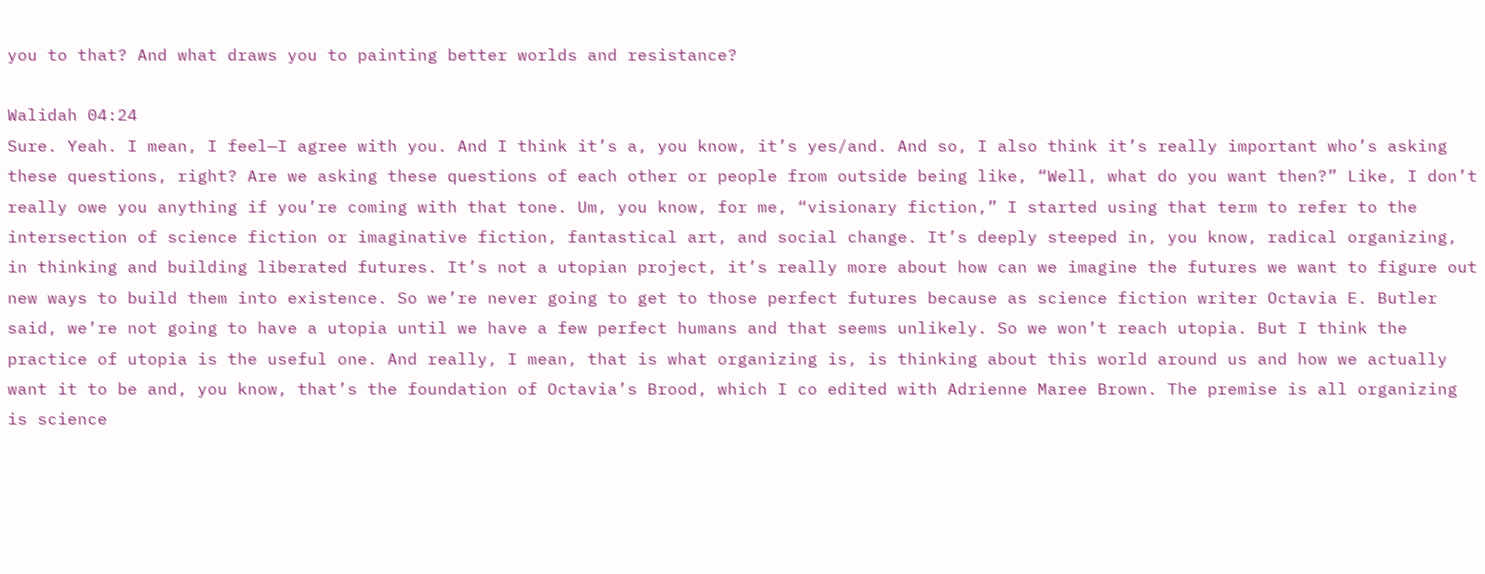you to that? And what draws you to painting better worlds and resistance?

Walidah 04:24
Sure. Yeah. I mean, I feel—I agree with you. And I think it’s a, you know, it’s yes/and. And so, I also think it’s really important who’s asking these questions, right? Are we asking these questions of each other or people from outside being like, “Well, what do you want then?” Like, I don’t really owe you anything if you’re coming with that tone. Um, you know, for me, “visionary fiction,” I started using that term to refer to the intersection of science fiction or imaginative fiction, fantastical art, and social change. It’s deeply steeped in, you know, radical organizing, in thinking and building liberated futures. It’s not a utopian project, it’s really more about how can we imagine the futures we want to figure out new ways to build them into existence. So we’re never going to get to those perfect futures because as science fiction writer Octavia E. Butler said, we’re not going to have a utopia until we have a few perfect humans and that seems unlikely. So we won’t reach utopia. But I think the practice of utopia is the useful one. And really, I mean, that is what organizing is, is thinking about this world around us and how we actually want it to be and, you know, that’s the foundation of Octavia’s Brood, which I co edited with Adrienne Maree Brown. The premise is all organizing is science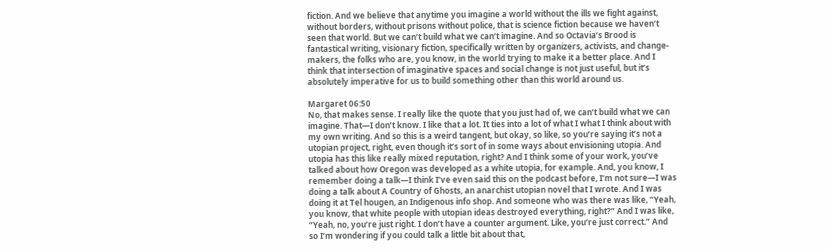fiction. And we believe that anytime you imagine a world without the ills we fight against, without borders, without prisons without police, that is science fiction because we haven’t seen that world. But we can’t build what we can’t imagine. And so Octavia’s Brood is fantastical writing, visionary fiction, specifically written by organizers, activists, and change-makers, the folks who are, you know, in the world trying to make it a better place. And I think that intersection of imaginative spaces and social change is not just useful, but it’s absolutely imperative for us to build something other than this world around us.

Margaret 06:50
No, that makes sense. I really like the quote that you just had of, we can’t build what we can imagine. That—I don’t know. I like that a lot. It ties into a lot of what I what I think about with my own writing. And so this is a weird tangent, but okay, so like, so you’re saying it’s not a utopian project, right, even though it’s sort of in some ways about envisioning utopia. And utopia has this like really mixed reputation, right? And I think some of your work, you’ve talked about how Oregon was developed as a white utopia, for example. And, you know, I remember doing a talk—I think I’ve even said this on the podcast before, I’m not sure—I was doing a talk about A Country of Ghosts, an anarchist utopian novel that I wrote. And I was doing it at Tel hougen, an Indigenous info shop. And someone who was there was like, “Yeah, you know, that white people with utopian ideas destroyed everything, right?” And I was like, “Yeah, no, you’re just right. I don’t have a counter argument. Like, you’re just correct.” And so I’m wondering if you could talk a little bit about that,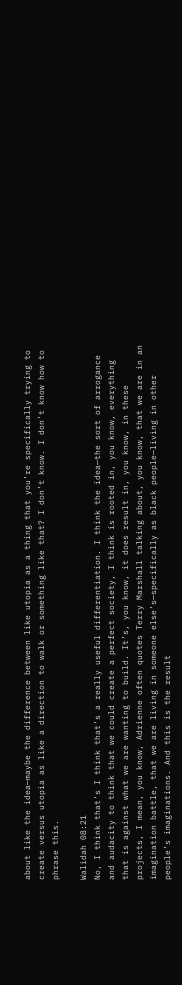about like the idea—maybe the difference between like utopia as a thing that you’re specifically trying to create versus utopia as like a direction to walk or something like that? I don’t know. I don’t know how to phrase this.

Walidah 08:21
No, I think that’s I think that’s a really useful differentiation. I think the idea—the sort of arrogance and audacity to think that we could create a perfect society, I think is rooted in, you know, everything that is against what we are wanting to build. It’s, you know, it does result in, you know, in these projects, I mean, you know, Adrienne often quotes Terry Marshall talking about, you know, that we are in an imagination battle, that we are living in someone else’s—specifically as black people—living in other people’s imaginations. And this is the result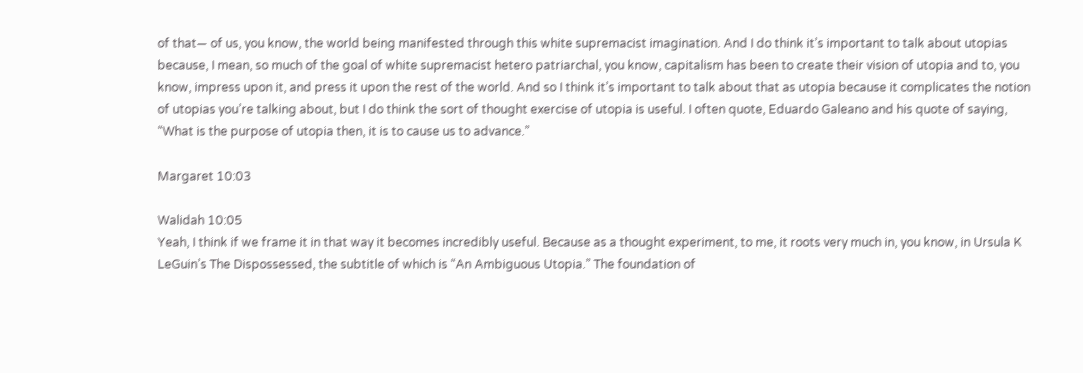of that— of us, you know, the world being manifested through this white supremacist imagination. And I do think it’s important to talk about utopias because, I mean, so much of the goal of white supremacist hetero patriarchal, you know, capitalism has been to create their vision of utopia and to, you know, impress upon it, and press it upon the rest of the world. And so I think it’s important to talk about that as utopia because it complicates the notion of utopias you’re talking about, but I do think the sort of thought exercise of utopia is useful. I often quote, Eduardo Galeano and his quote of saying, “What is the purpose of utopia then, it is to cause us to advance.”

Margaret 10:03

Walidah 10:05
Yeah, I think if we frame it in that way it becomes incredibly useful. Because as a thought experiment, to me, it roots very much in, you know, in Ursula K LeGuin’s The Dispossessed, the subtitle of which is “An Ambiguous Utopia.” The foundation of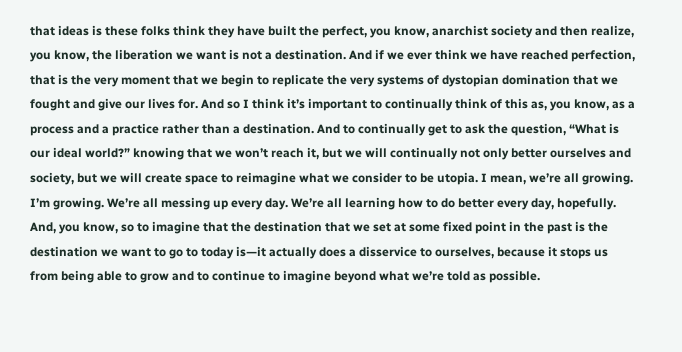that ideas is these folks think they have built the perfect, you know, anarchist society and then realize, you know, the liberation we want is not a destination. And if we ever think we have reached perfection, that is the very moment that we begin to replicate the very systems of dystopian domination that we fought and give our lives for. And so I think it’s important to continually think of this as, you know, as a process and a practice rather than a destination. And to continually get to ask the question, “What is our ideal world?” knowing that we won’t reach it, but we will continually not only better ourselves and society, but we will create space to reimagine what we consider to be utopia. I mean, we’re all growing. I’m growing. We’re all messing up every day. We’re all learning how to do better every day, hopefully. And, you know, so to imagine that the destination that we set at some fixed point in the past is the destination we want to go to today is—it actually does a disservice to ourselves, because it stops us from being able to grow and to continue to imagine beyond what we’re told as possible.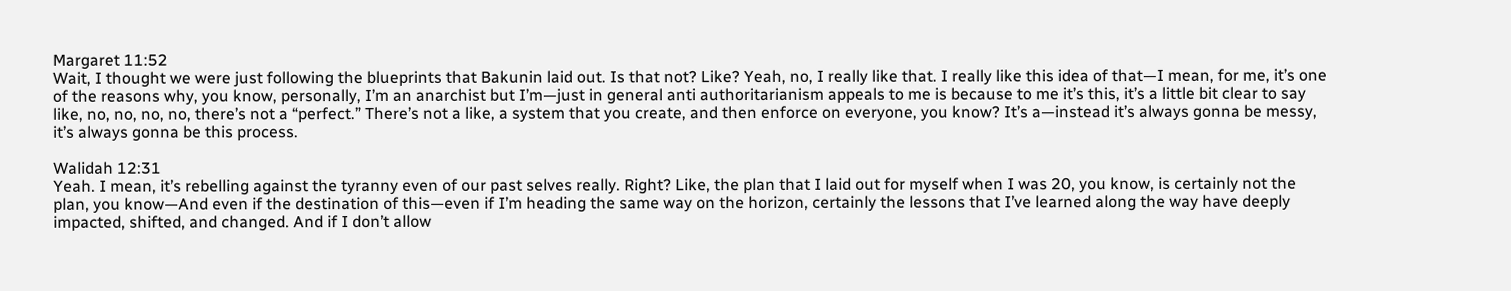Margaret 11:52
Wait, I thought we were just following the blueprints that Bakunin laid out. Is that not? Like? Yeah, no, I really like that. I really like this idea of that—I mean, for me, it’s one of the reasons why, you know, personally, I’m an anarchist but I’m—just in general anti authoritarianism appeals to me is because to me it’s this, it’s a little bit clear to say like, no, no, no, no, there’s not a “perfect.” There’s not a like, a system that you create, and then enforce on everyone, you know? It’s a—instead it’s always gonna be messy, it’s always gonna be this process.

Walidah 12:31
Yeah. I mean, it’s rebelling against the tyranny even of our past selves really. Right? Like, the plan that I laid out for myself when I was 20, you know, is certainly not the plan, you know—And even if the destination of this—even if I’m heading the same way on the horizon, certainly the lessons that I’ve learned along the way have deeply impacted, shifted, and changed. And if I don’t allow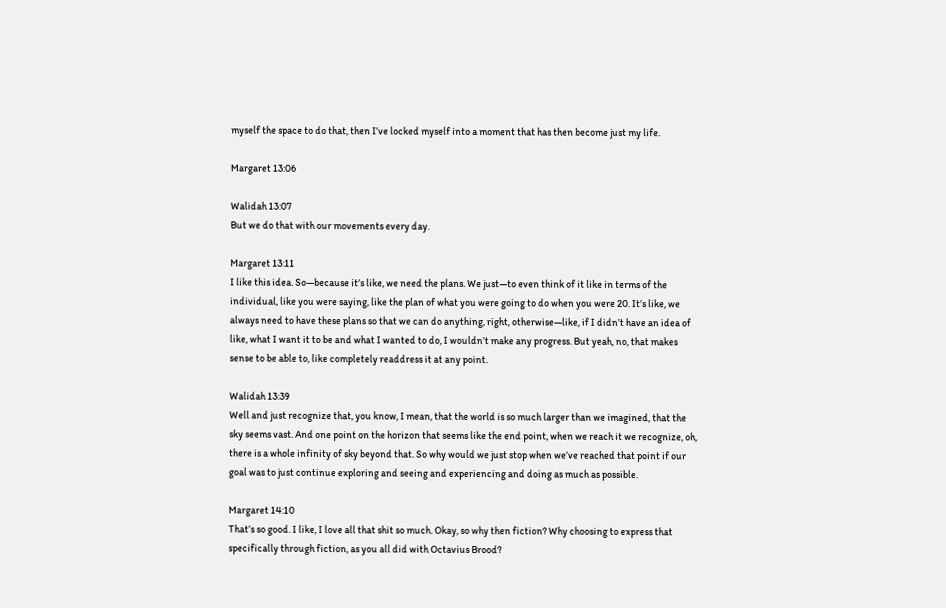myself the space to do that, then I’ve locked myself into a moment that has then become just my life.

Margaret 13:06

Walidah 13:07
But we do that with our movements every day.

Margaret 13:11
I like this idea. So—because it’s like, we need the plans. We just—to even think of it like in terms of the individual, like you were saying, like the plan of what you were going to do when you were 20. It’s like, we always need to have these plans so that we can do anything, right, otherwise—like, if I didn’t have an idea of like, what I want it to be and what I wanted to do, I wouldn’t make any progress. But yeah, no, that makes sense to be able to, like completely readdress it at any point.

Walidah 13:39
Well and just recognize that, you know, I mean, that the world is so much larger than we imagined, that the sky seems vast. And one point on the horizon that seems like the end point, when we reach it we recognize, oh, there is a whole infinity of sky beyond that. So why would we just stop when we’ve reached that point if our goal was to just continue exploring and seeing and experiencing and doing as much as possible.

Margaret 14:10
That’s so good. I like, I love all that shit so much. Okay, so why then fiction? Why choosing to express that specifically through fiction, as you all did with Octavius Brood?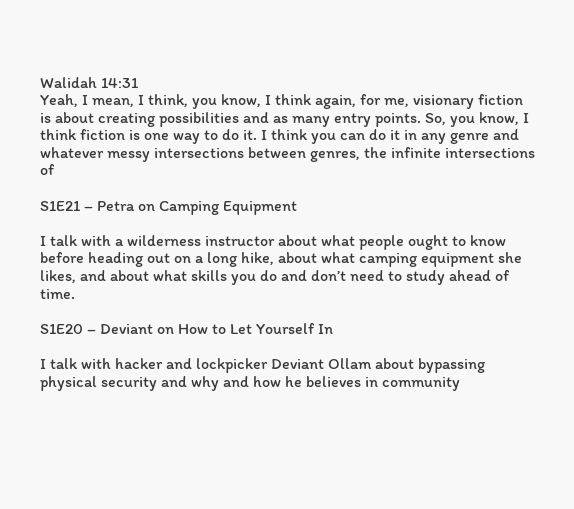Walidah 14:31
Yeah, I mean, I think, you know, I think again, for me, visionary fiction is about creating possibilities and as many entry points. So, you know, I think fiction is one way to do it. I think you can do it in any genre and whatever messy intersections between genres, the infinite intersections of

S1E21 – Petra on Camping Equipment

I talk with a wilderness instructor about what people ought to know before heading out on a long hike, about what camping equipment she likes, and about what skills you do and don’t need to study ahead of time.

S1E20 – Deviant on How to Let Yourself In

I talk with hacker and lockpicker Deviant Ollam about bypassing physical security and why and how he believes in community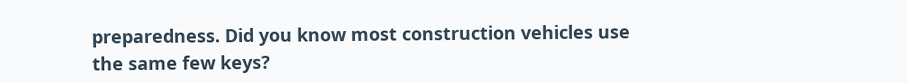preparedness. Did you know most construction vehicles use the same few keys?